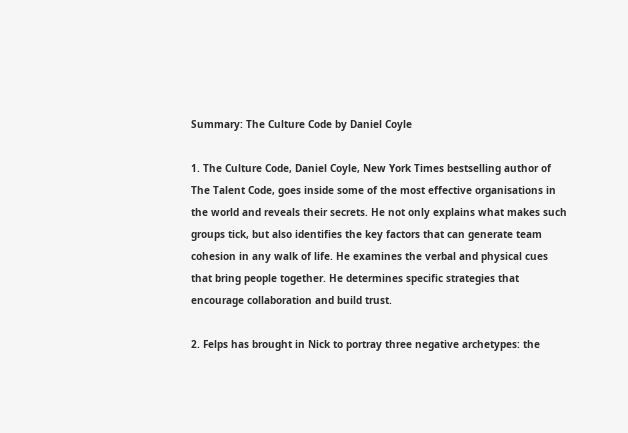Summary: The Culture Code by Daniel Coyle

1. The Culture Code, Daniel Coyle, New York Times bestselling author of The Talent Code, goes inside some of the most effective organisations in the world and reveals their secrets. He not only explains what makes such groups tick, but also identifies the key factors that can generate team cohesion in any walk of life. He examines the verbal and physical cues that bring people together. He determines specific strategies that encourage collaboration and build trust.

2. Felps has brought in Nick to portray three negative archetypes: the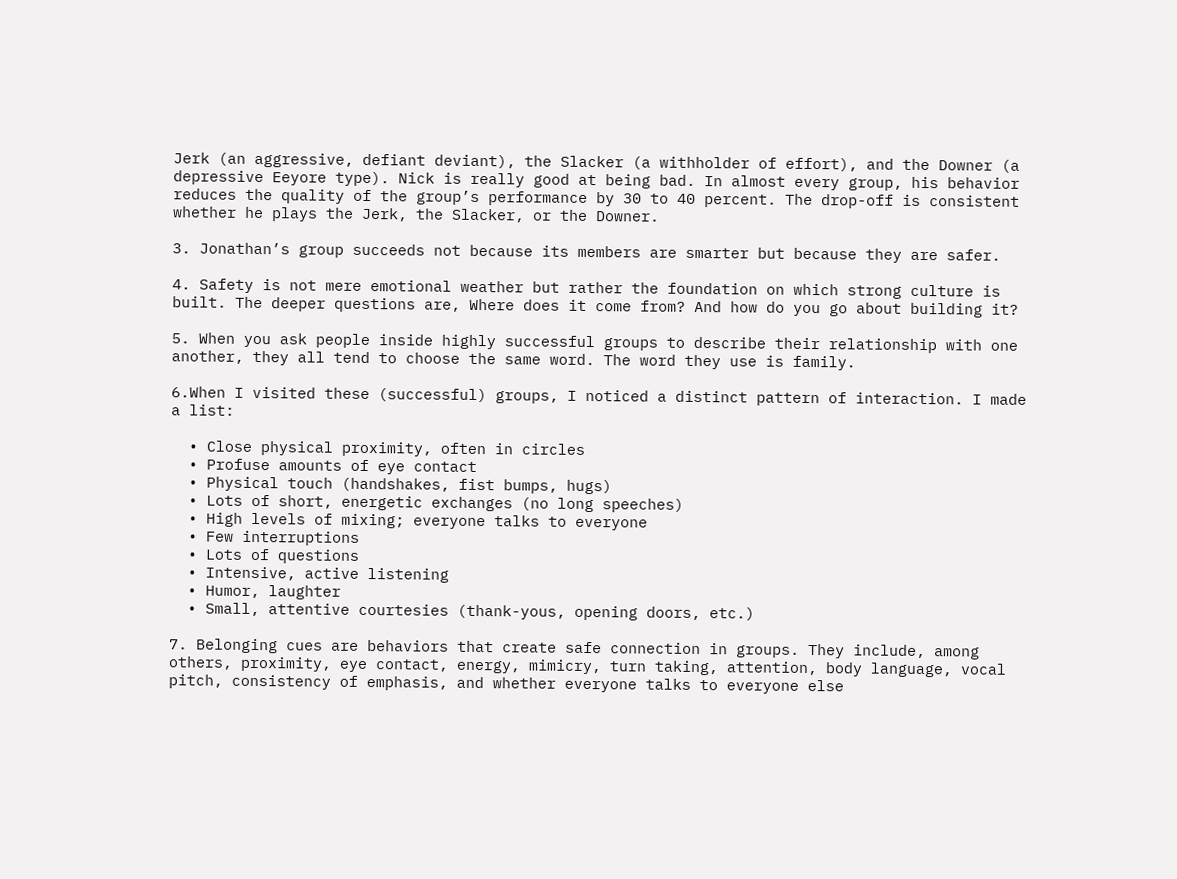Jerk (an aggressive, defiant deviant), the Slacker (a withholder of effort), and the Downer (a depressive Eeyore type). Nick is really good at being bad. In almost every group, his behavior reduces the quality of the group’s performance by 30 to 40 percent. The drop-off is consistent whether he plays the Jerk, the Slacker, or the Downer.

3. Jonathan’s group succeeds not because its members are smarter but because they are safer.

4. Safety is not mere emotional weather but rather the foundation on which strong culture is built. The deeper questions are, Where does it come from? And how do you go about building it?

5. When you ask people inside highly successful groups to describe their relationship with one another, they all tend to choose the same word. The word they use is family.

6.When I visited these (successful) groups, I noticed a distinct pattern of interaction. I made a list:

  • Close physical proximity, often in circles
  • Profuse amounts of eye contact
  • Physical touch (handshakes, fist bumps, hugs)
  • Lots of short, energetic exchanges (no long speeches)
  • High levels of mixing; everyone talks to everyone
  • Few interruptions
  • Lots of questions
  • Intensive, active listening
  • Humor, laughter
  • Small, attentive courtesies (thank-yous, opening doors, etc.)

7. Belonging cues are behaviors that create safe connection in groups. They include, among others, proximity, eye contact, energy, mimicry, turn taking, attention, body language, vocal pitch, consistency of emphasis, and whether everyone talks to everyone else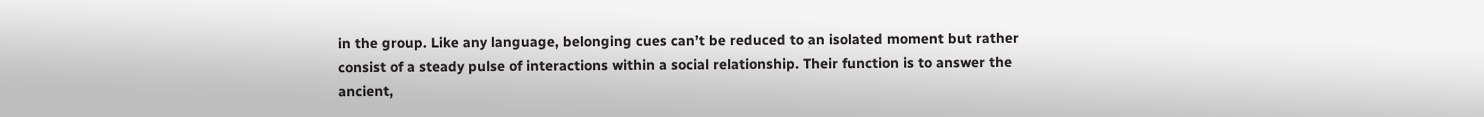in the group. Like any language, belonging cues can’t be reduced to an isolated moment but rather consist of a steady pulse of interactions within a social relationship. Their function is to answer the ancient,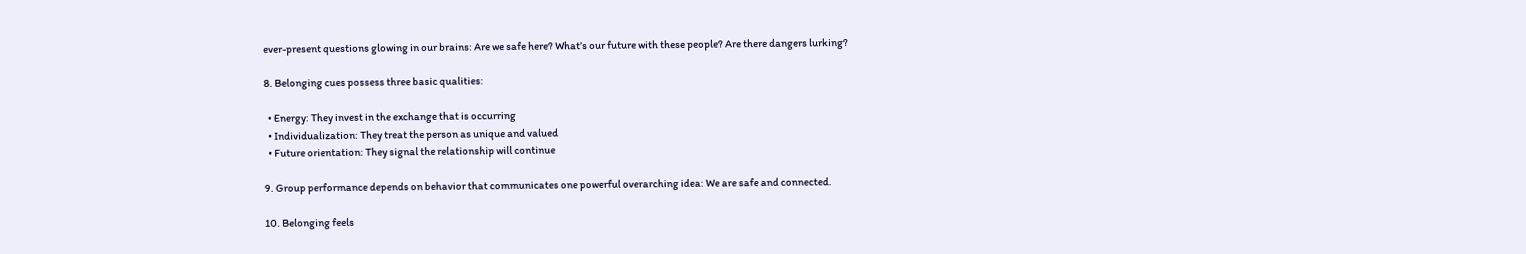ever-present questions glowing in our brains: Are we safe here? What’s our future with these people? Are there dangers lurking?

8. Belonging cues possess three basic qualities:

  • Energy: They invest in the exchange that is occurring
  • Individualization: They treat the person as unique and valued
  • Future orientation: They signal the relationship will continue

9. Group performance depends on behavior that communicates one powerful overarching idea: We are safe and connected.

10. Belonging feels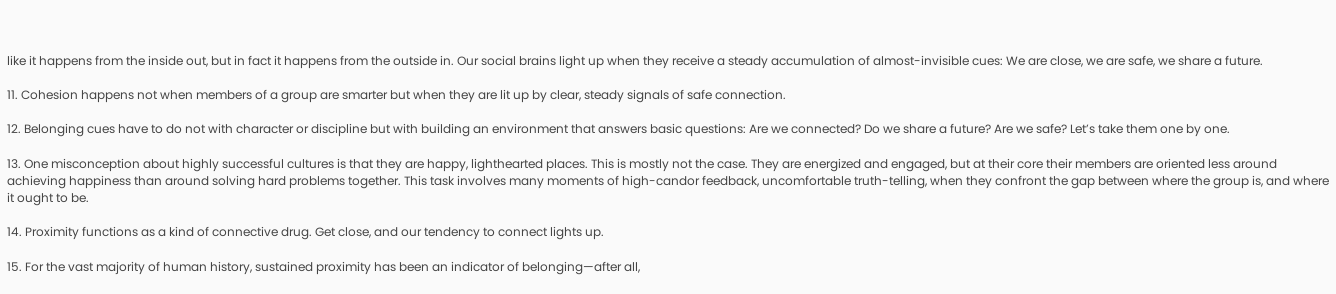like it happens from the inside out, but in fact it happens from the outside in. Our social brains light up when they receive a steady accumulation of almost-invisible cues: We are close, we are safe, we share a future.

11. Cohesion happens not when members of a group are smarter but when they are lit up by clear, steady signals of safe connection.

12. Belonging cues have to do not with character or discipline but with building an environment that answers basic questions: Are we connected? Do we share a future? Are we safe? Let’s take them one by one.

13. One misconception about highly successful cultures is that they are happy, lighthearted places. This is mostly not the case. They are energized and engaged, but at their core their members are oriented less around achieving happiness than around solving hard problems together. This task involves many moments of high-candor feedback, uncomfortable truth-telling, when they confront the gap between where the group is, and where it ought to be.

14. Proximity functions as a kind of connective drug. Get close, and our tendency to connect lights up.

15. For the vast majority of human history, sustained proximity has been an indicator of belonging—after all,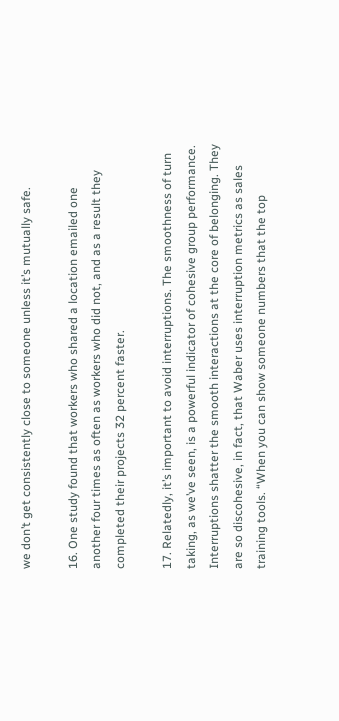we don’t get consistently close to someone unless it’s mutually safe.

16. One study found that workers who shared a location emailed one another four times as often as workers who did not, and as a result they completed their projects 32 percent faster.

17. Relatedly, it’s important to avoid interruptions. The smoothness of turn taking, as we’ve seen, is a powerful indicator of cohesive group performance. Interruptions shatter the smooth interactions at the core of belonging. They are so discohesive, in fact, that Waber uses interruption metrics as sales training tools. “When you can show someone numbers that the top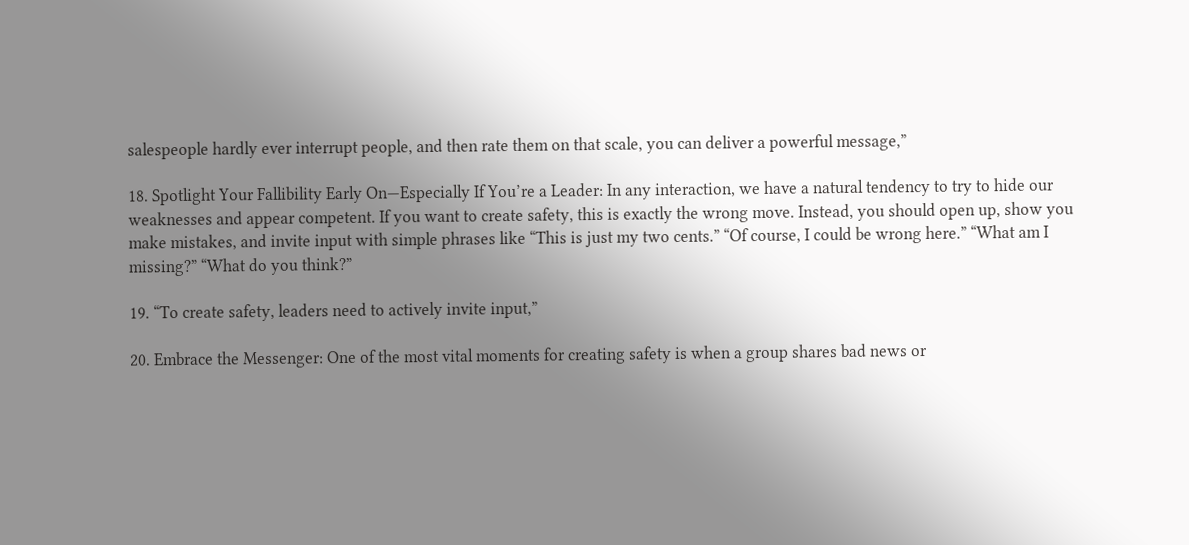salespeople hardly ever interrupt people, and then rate them on that scale, you can deliver a powerful message,”

18. Spotlight Your Fallibility Early On—Especially If You’re a Leader: In any interaction, we have a natural tendency to try to hide our weaknesses and appear competent. If you want to create safety, this is exactly the wrong move. Instead, you should open up, show you make mistakes, and invite input with simple phrases like “This is just my two cents.” “Of course, I could be wrong here.” “What am I missing?” “What do you think?”

19. “To create safety, leaders need to actively invite input,”

20. Embrace the Messenger: One of the most vital moments for creating safety is when a group shares bad news or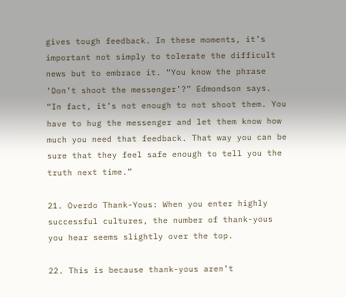gives tough feedback. In these moments, it’s important not simply to tolerate the difficult news but to embrace it. “You know the phrase ‘Don’t shoot the messenger’?” Edmondson says. “In fact, it’s not enough to not shoot them. You have to hug the messenger and let them know how much you need that feedback. That way you can be sure that they feel safe enough to tell you the truth next time.”

21. Overdo Thank-Yous: When you enter highly successful cultures, the number of thank-yous you hear seems slightly over the top.

22. This is because thank-yous aren’t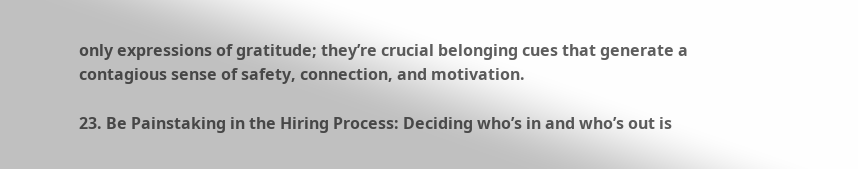only expressions of gratitude; they’re crucial belonging cues that generate a contagious sense of safety, connection, and motivation.

23. Be Painstaking in the Hiring Process: Deciding who’s in and who’s out is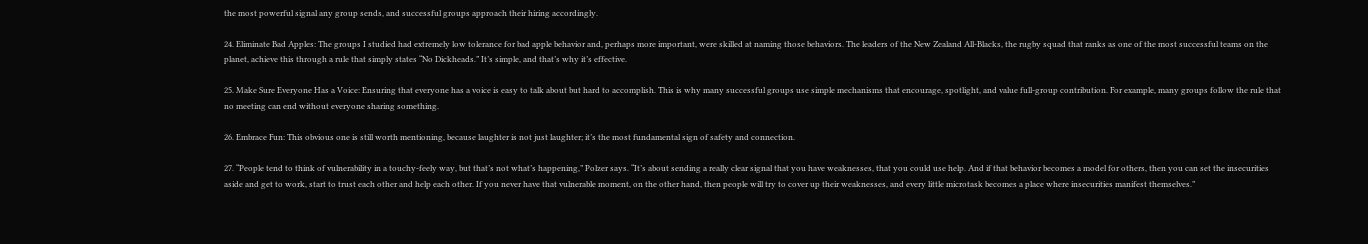the most powerful signal any group sends, and successful groups approach their hiring accordingly.

24. Eliminate Bad Apples: The groups I studied had extremely low tolerance for bad apple behavior and, perhaps more important, were skilled at naming those behaviors. The leaders of the New Zealand All-Blacks, the rugby squad that ranks as one of the most successful teams on the planet, achieve this through a rule that simply states “No Dickheads.” It’s simple, and that’s why it’s effective.

25. Make Sure Everyone Has a Voice: Ensuring that everyone has a voice is easy to talk about but hard to accomplish. This is why many successful groups use simple mechanisms that encourage, spotlight, and value full-group contribution. For example, many groups follow the rule that no meeting can end without everyone sharing something.

26. Embrace Fun: This obvious one is still worth mentioning, because laughter is not just laughter; it’s the most fundamental sign of safety and connection.

27. “People tend to think of vulnerability in a touchy-feely way, but that’s not what’s happening,” Polzer says. “It’s about sending a really clear signal that you have weaknesses, that you could use help. And if that behavior becomes a model for others, then you can set the insecurities aside and get to work, start to trust each other and help each other. If you never have that vulnerable moment, on the other hand, then people will try to cover up their weaknesses, and every little microtask becomes a place where insecurities manifest themselves.”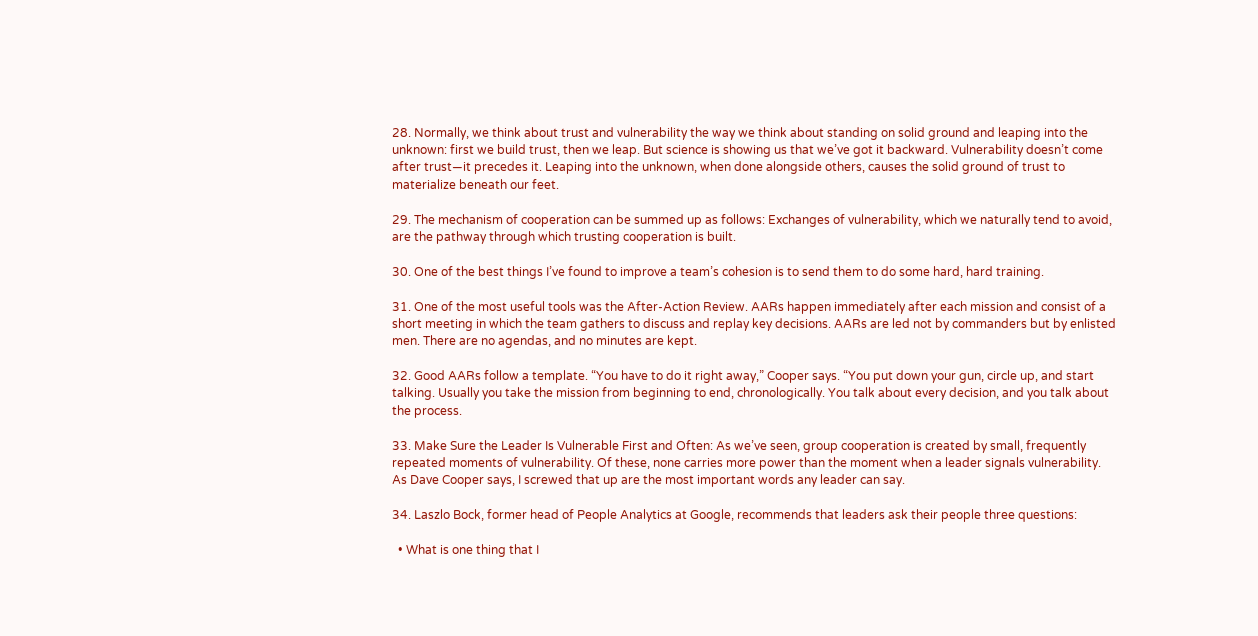28. Normally, we think about trust and vulnerability the way we think about standing on solid ground and leaping into the unknown: first we build trust, then we leap. But science is showing us that we’ve got it backward. Vulnerability doesn’t come after trust—it precedes it. Leaping into the unknown, when done alongside others, causes the solid ground of trust to materialize beneath our feet.

29. The mechanism of cooperation can be summed up as follows: Exchanges of vulnerability, which we naturally tend to avoid, are the pathway through which trusting cooperation is built.

30. One of the best things I’ve found to improve a team’s cohesion is to send them to do some hard, hard training.

31. One of the most useful tools was the After-Action Review. AARs happen immediately after each mission and consist of a short meeting in which the team gathers to discuss and replay key decisions. AARs are led not by commanders but by enlisted men. There are no agendas, and no minutes are kept.

32. Good AARs follow a template. “You have to do it right away,” Cooper says. “You put down your gun, circle up, and start talking. Usually you take the mission from beginning to end, chronologically. You talk about every decision, and you talk about the process.

33. Make Sure the Leader Is Vulnerable First and Often: As we’ve seen, group cooperation is created by small, frequently repeated moments of vulnerability. Of these, none carries more power than the moment when a leader signals vulnerability. As Dave Cooper says, I screwed that up are the most important words any leader can say.

34. Laszlo Bock, former head of People Analytics at Google, recommends that leaders ask their people three questions:

  • What is one thing that I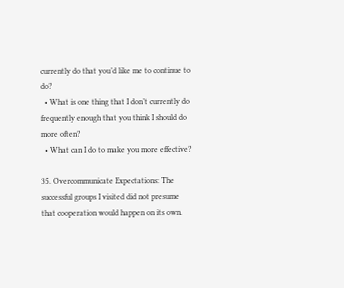currently do that you’d like me to continue to do?
  • What is one thing that I don’t currently do frequently enough that you think I should do more often?
  • What can I do to make you more effective?

35. Overcommunicate Expectations: The successful groups I visited did not presume that cooperation would happen on its own.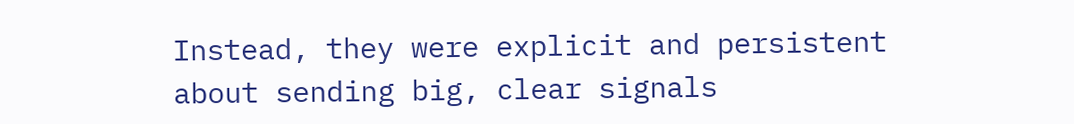Instead, they were explicit and persistent about sending big, clear signals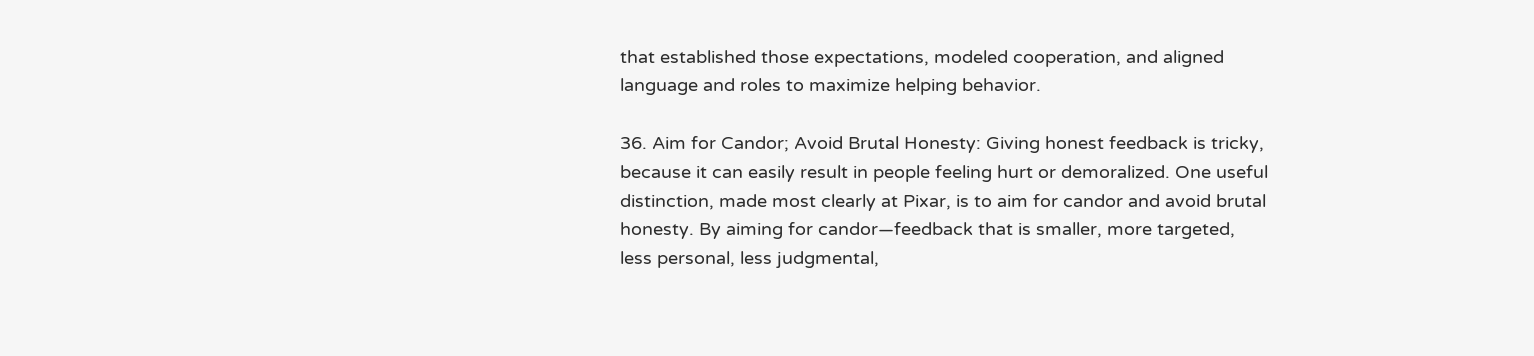that established those expectations, modeled cooperation, and aligned language and roles to maximize helping behavior.

36. Aim for Candor; Avoid Brutal Honesty: Giving honest feedback is tricky, because it can easily result in people feeling hurt or demoralized. One useful distinction, made most clearly at Pixar, is to aim for candor and avoid brutal honesty. By aiming for candor—feedback that is smaller, more targeted, less personal, less judgmental,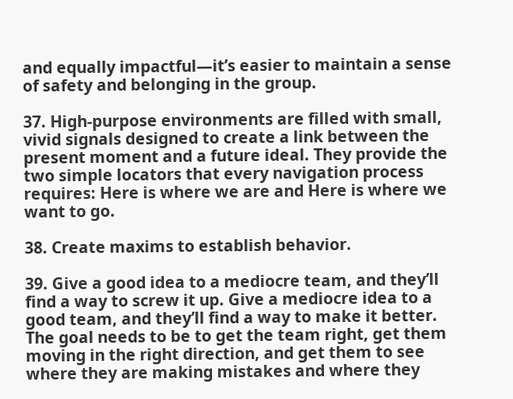and equally impactful—it’s easier to maintain a sense of safety and belonging in the group.

37. High-purpose environments are filled with small, vivid signals designed to create a link between the present moment and a future ideal. They provide the two simple locators that every navigation process requires: Here is where we are and Here is where we want to go.

38. Create maxims to establish behavior.

39. Give a good idea to a mediocre team, and they’ll find a way to screw it up. Give a mediocre idea to a good team, and they’ll find a way to make it better. The goal needs to be to get the team right, get them moving in the right direction, and get them to see where they are making mistakes and where they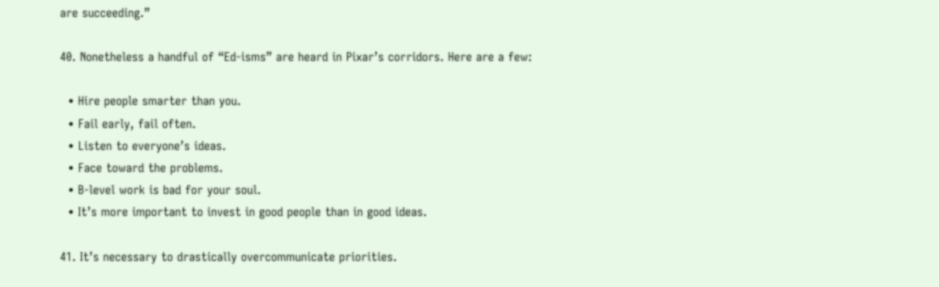are succeeding.”

40. Nonetheless a handful of “Ed-isms” are heard in Pixar’s corridors. Here are a few:

  • Hire people smarter than you.
  • Fail early, fail often.
  • Listen to everyone’s ideas.
  • Face toward the problems.
  • B-level work is bad for your soul.
  • It’s more important to invest in good people than in good ideas.

41. It’s necessary to drastically overcommunicate priorities.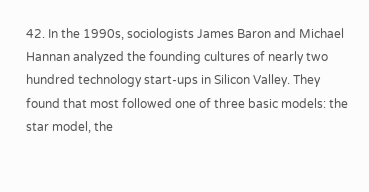42. In the 1990s, sociologists James Baron and Michael Hannan analyzed the founding cultures of nearly two hundred technology start-ups in Silicon Valley. They found that most followed one of three basic models: the star model, the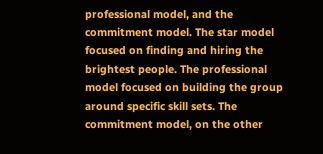professional model, and the commitment model. The star model focused on finding and hiring the brightest people. The professional model focused on building the group around specific skill sets. The commitment model, on the other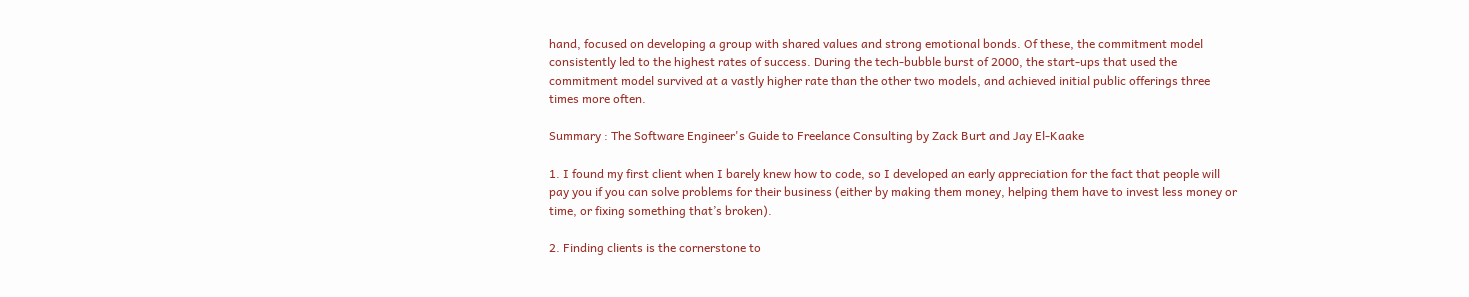hand, focused on developing a group with shared values and strong emotional bonds. Of these, the commitment model consistently led to the highest rates of success. During the tech-bubble burst of 2000, the start-ups that used the commitment model survived at a vastly higher rate than the other two models, and achieved initial public offerings three times more often.

Summary : The Software Engineer's Guide to Freelance Consulting by Zack Burt and Jay El-Kaake

1. I found my first client when I barely knew how to code, so I developed an early appreciation for the fact that people will pay you if you can solve problems for their business (either by making them money, helping them have to invest less money or time, or fixing something that’s broken).

2. Finding clients is the cornerstone to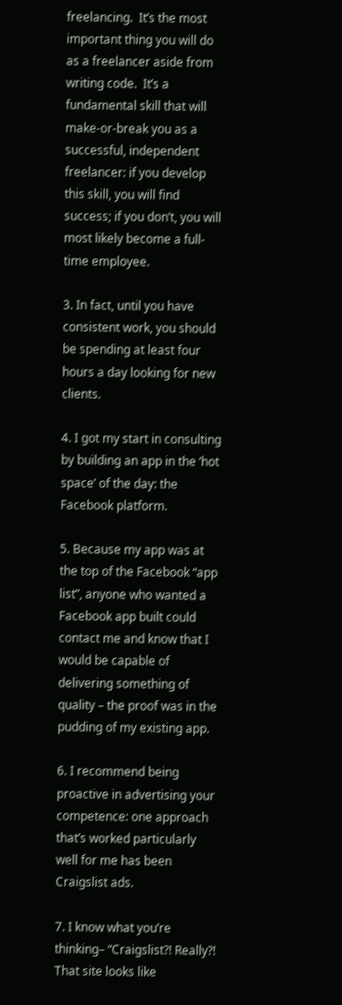freelancing.  It’s the most important thing you will do as a freelancer aside from writing code.  It’s a fundamental skill that will make-or-break you as a successful, independent freelancer: if you develop this skill, you will find success; if you don’t, you will most likely become a full-time employee.

3. In fact, until you have consistent work, you should be spending at least four hours a day looking for new clients.

4. I got my start in consulting by building an app in the ‘hot space’ of the day: the Facebook platform.

5. Because my app was at the top of the Facebook “app list”, anyone who wanted a Facebook app built could contact me and know that I would be capable of delivering something of quality – the proof was in the pudding of my existing app.

6. I recommend being proactive in advertising your competence: one approach that’s worked particularly well for me has been Craigslist ads.

7. I know what you’re thinking– “Craigslist?! Really?!  That site looks like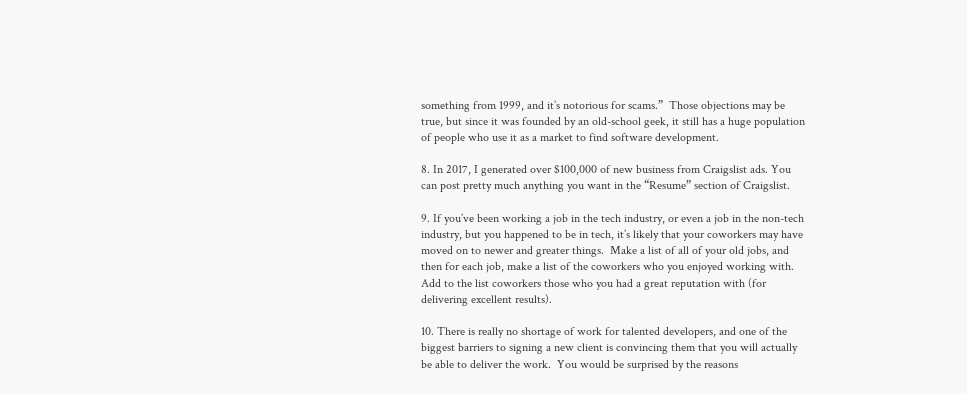something from 1999, and it’s notorious for scams.”  Those objections may be true, but since it was founded by an old-school geek, it still has a huge population of people who use it as a market to find software development.

8. In 2017, I generated over $100,000 of new business from Craigslist ads. You can post pretty much anything you want in the “Resume” section of Craigslist.

9. If you’ve been working a job in the tech industry, or even a job in the non-tech industry, but you happened to be in tech, it’s likely that your coworkers may have moved on to newer and greater things.  Make a list of all of your old jobs, and then for each job, make a list of the coworkers who you enjoyed working with.  Add to the list coworkers those who you had a great reputation with (for delivering excellent results).

10. There is really no shortage of work for talented developers, and one of the biggest barriers to signing a new client is convincing them that you will actually be able to deliver the work.  You would be surprised by the reasons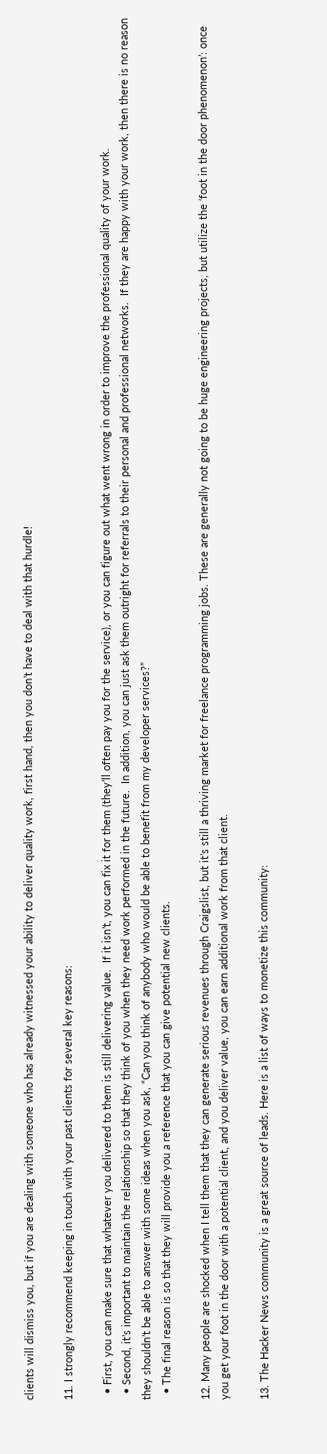clients will dismiss you, but if you are dealing with someone who has already witnessed your ability to deliver quality work, first hand, then you don’t have to deal with that hurdle!

11. I strongly recommend keeping in touch with your past clients for several key reasons:

  • First, you can make sure that whatever you delivered to them is still delivering value.  If it isn’t, you can fix it for them (they’ll often pay you for the service), or you can figure out what went wrong in order to improve the professional quality of your work.
  • Second, it’s important to maintain the relationship so that they think of you when they need work performed in the future.  In addition, you can just ask them outright for referrals to their personal and professional networks.  If they are happy with your work, then there is no reason they shouldn’t be able to answer with some ideas when you ask, “Can you think of anybody who would be able to benefit from my developer services?”
  • The final reason is so that they will provide you a reference that you can give potential new clients.

12. Many people are shocked when I tell them that they can generate serious revenues through Craigslist, but it’s still a thriving market for freelance programming jobs. These are generally not going to be huge engineering projects, but utilize the ‘foot in the door phenomenon’: once you get your foot in the door with a potential client, and you deliver value, you can earn additional work from that client.

13. The Hacker News community is a great source of leads. Here is a list of ways to monetize this community: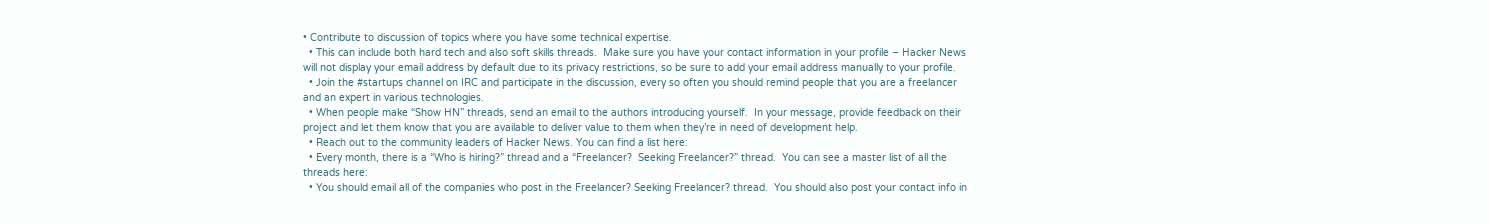• Contribute to discussion of topics where you have some technical expertise.
  • This can include both hard tech and also soft skills threads.  Make sure you have your contact information in your profile – Hacker News will not display your email address by default due to its privacy restrictions, so be sure to add your email address manually to your profile.
  • Join the #startups channel on IRC and participate in the discussion, every so often you should remind people that you are a freelancer and an expert in various technologies.
  • When people make “Show HN” threads, send an email to the authors introducing yourself.  In your message, provide feedback on their project and let them know that you are available to deliver value to them when they’re in need of development help.
  • Reach out to the community leaders of Hacker News. You can find a list here:
  • Every month, there is a “Who is hiring?” thread and a “Freelancer?  Seeking Freelancer?” thread.  You can see a master list of all the threads here:
  • You should email all of the companies who post in the Freelancer? Seeking Freelancer? thread.  You should also post your contact info in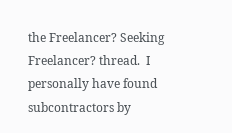the Freelancer? Seeking Freelancer? thread.  I personally have found subcontractors by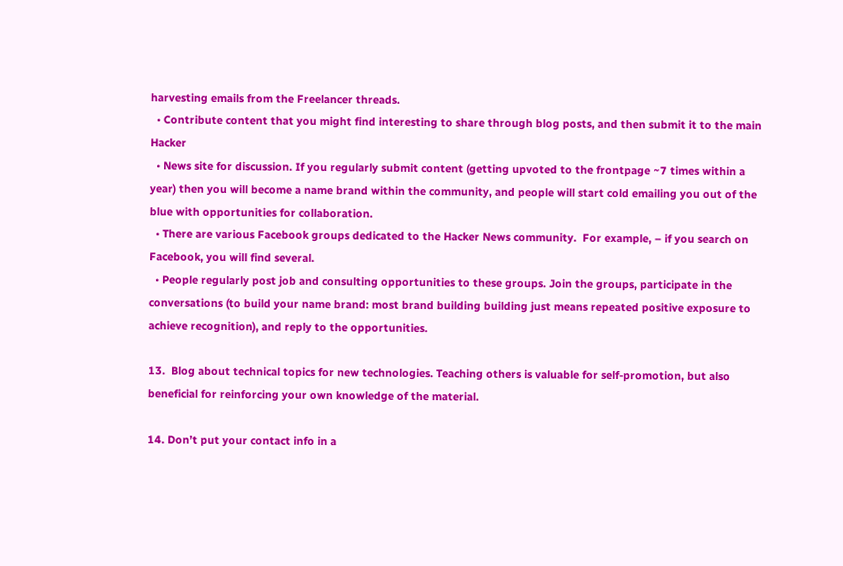harvesting emails from the Freelancer threads.
  • Contribute content that you might find interesting to share through blog posts, and then submit it to the main Hacker
  • News site for discussion. If you regularly submit content (getting upvoted to the frontpage ~7 times within a year) then you will become a name brand within the community, and people will start cold emailing you out of the blue with opportunities for collaboration.
  • There are various Facebook groups dedicated to the Hacker News community.  For example, – if you search on Facebook, you will find several.
  • People regularly post job and consulting opportunities to these groups. Join the groups, participate in the conversations (to build your name brand: most brand building building just means repeated positive exposure to achieve recognition), and reply to the opportunities.

13.  Blog about technical topics for new technologies. Teaching others is valuable for self-promotion, but also beneficial for reinforcing your own knowledge of the material.

14. Don’t put your contact info in a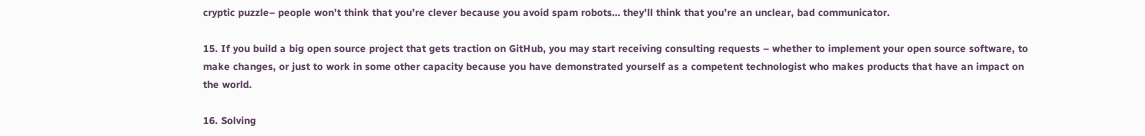cryptic puzzle– people won’t think that you’re clever because you avoid spam robots… they’ll think that you’re an unclear, bad communicator.

15. If you build a big open source project that gets traction on GitHub, you may start receiving consulting requests – whether to implement your open source software, to make changes, or just to work in some other capacity because you have demonstrated yourself as a competent technologist who makes products that have an impact on the world.

16. Solving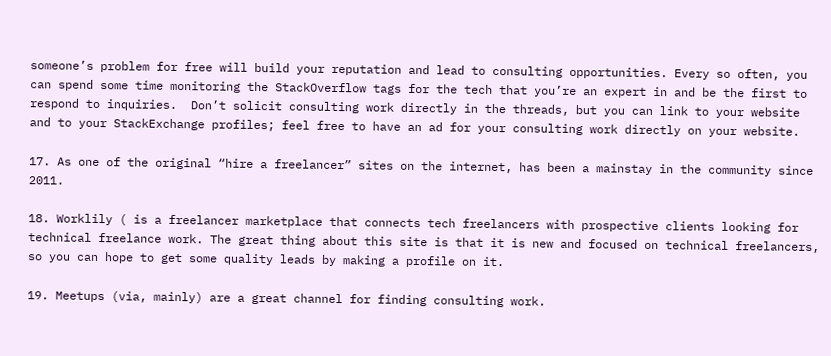someone’s problem for free will build your reputation and lead to consulting opportunities. Every so often, you can spend some time monitoring the StackOverflow tags for the tech that you’re an expert in and be the first to respond to inquiries.  Don’t solicit consulting work directly in the threads, but you can link to your website and to your StackExchange profiles; feel free to have an ad for your consulting work directly on your website.

17. As one of the original “hire a freelancer” sites on the internet, has been a mainstay in the community since 2011.

18. Worklily ( is a freelancer marketplace that connects tech freelancers with prospective clients looking for technical freelance work. The great thing about this site is that it is new and focused on technical freelancers, so you can hope to get some quality leads by making a profile on it.

19. Meetups (via, mainly) are a great channel for finding consulting work.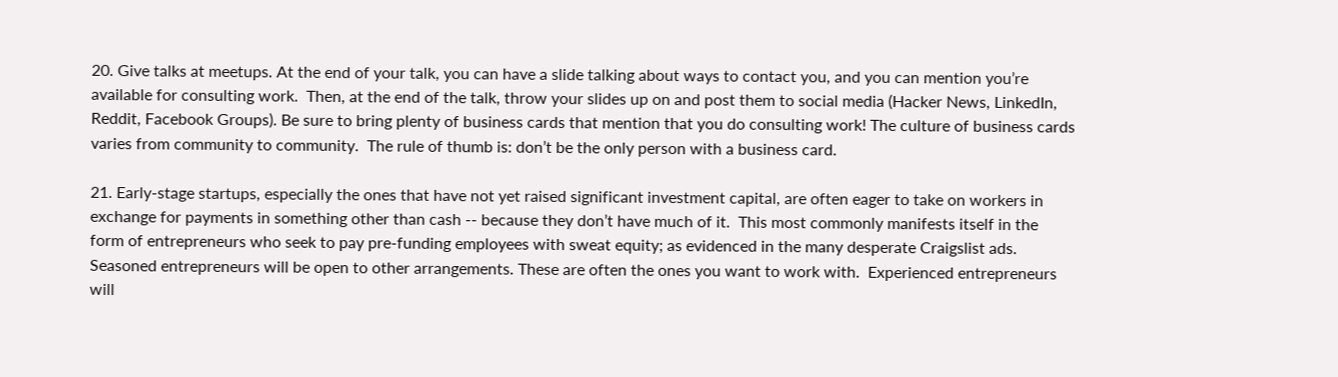20. Give talks at meetups. At the end of your talk, you can have a slide talking about ways to contact you, and you can mention you’re available for consulting work.  Then, at the end of the talk, throw your slides up on and post them to social media (Hacker News, LinkedIn, Reddit, Facebook Groups). Be sure to bring plenty of business cards that mention that you do consulting work! The culture of business cards varies from community to community.  The rule of thumb is: don’t be the only person with a business card.

21. Early-stage startups, especially the ones that have not yet raised significant investment capital, are often eager to take on workers in exchange for payments in something other than cash -- because they don’t have much of it.  This most commonly manifests itself in the form of entrepreneurs who seek to pay pre-funding employees with sweat equity; as evidenced in the many desperate Craigslist ads. Seasoned entrepreneurs will be open to other arrangements. These are often the ones you want to work with.  Experienced entrepreneurs will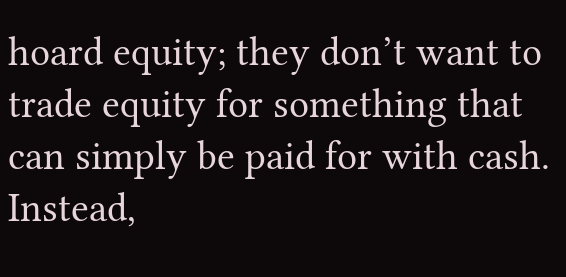hoard equity; they don’t want to trade equity for something that can simply be paid for with cash.  Instead,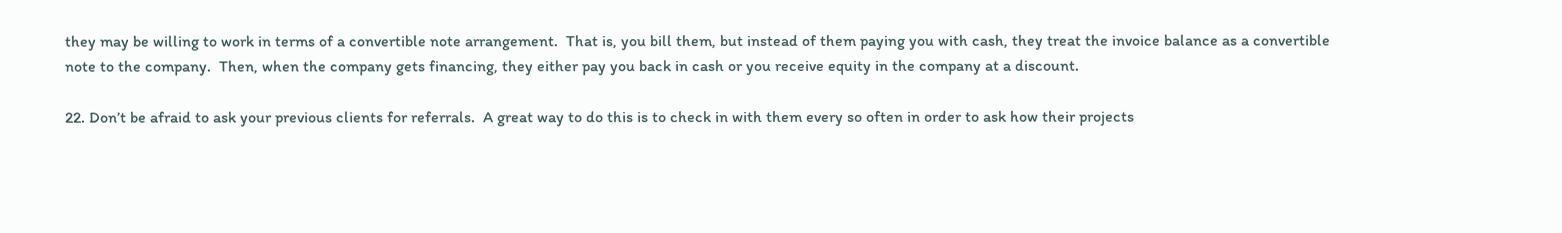they may be willing to work in terms of a convertible note arrangement.  That is, you bill them, but instead of them paying you with cash, they treat the invoice balance as a convertible note to the company.  Then, when the company gets financing, they either pay you back in cash or you receive equity in the company at a discount.

22. Don’t be afraid to ask your previous clients for referrals.  A great way to do this is to check in with them every so often in order to ask how their projects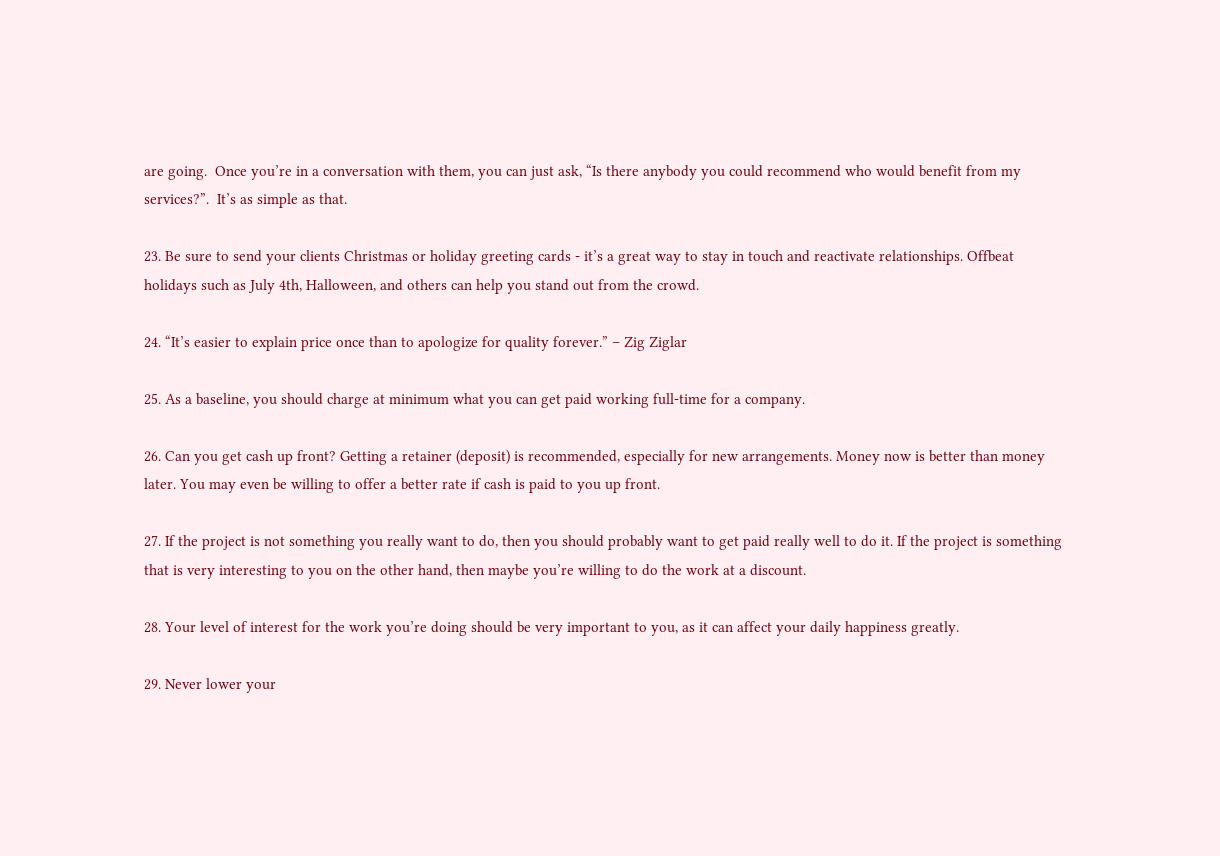are going.  Once you’re in a conversation with them, you can just ask, “Is there anybody you could recommend who would benefit from my services?”.  It’s as simple as that.

23. Be sure to send your clients Christmas or holiday greeting cards - it’s a great way to stay in touch and reactivate relationships. Offbeat holidays such as July 4th, Halloween, and others can help you stand out from the crowd.

24. “It’s easier to explain price once than to apologize for quality forever.” – Zig Ziglar

25. As a baseline, you should charge at minimum what you can get paid working full-time for a company.

26. Can you get cash up front? Getting a retainer (deposit) is recommended, especially for new arrangements. Money now is better than money later. You may even be willing to offer a better rate if cash is paid to you up front.

27. If the project is not something you really want to do, then you should probably want to get paid really well to do it. If the project is something that is very interesting to you on the other hand, then maybe you’re willing to do the work at a discount.

28. Your level of interest for the work you’re doing should be very important to you, as it can affect your daily happiness greatly.

29. Never lower your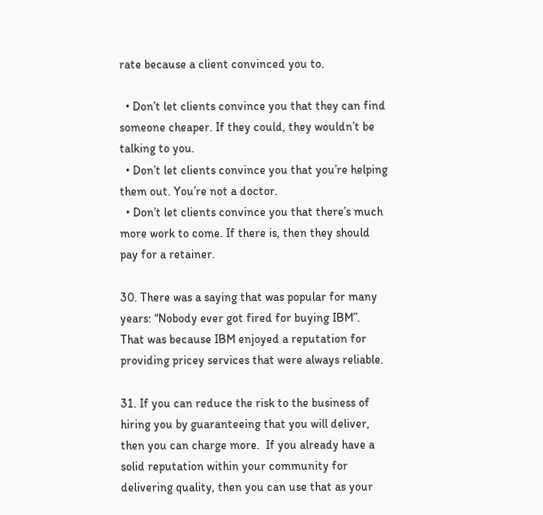rate because a client convinced you to.

  • Don’t let clients convince you that they can find someone cheaper. If they could, they wouldn’t be talking to you.
  • Don’t let clients convince you that you’re helping them out. You’re not a doctor.
  • Don’t let clients convince you that there’s much more work to come. If there is, then they should pay for a retainer.

30. There was a saying that was popular for many years: “Nobody ever got fired for buying IBM”.  That was because IBM enjoyed a reputation for providing pricey services that were always reliable.

31. If you can reduce the risk to the business of hiring you by guaranteeing that you will deliver, then you can charge more.  If you already have a solid reputation within your community for delivering quality, then you can use that as your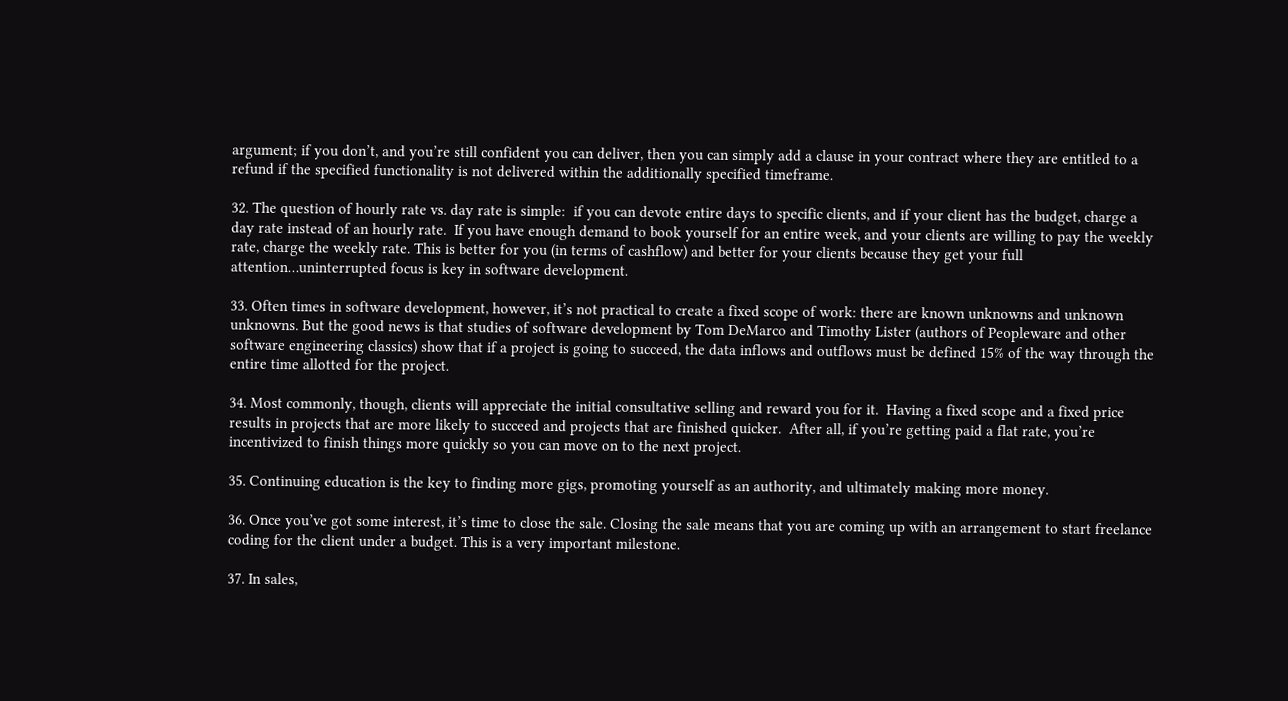argument; if you don’t, and you’re still confident you can deliver, then you can simply add a clause in your contract where they are entitled to a refund if the specified functionality is not delivered within the additionally specified timeframe.

32. The question of hourly rate vs. day rate is simple:  if you can devote entire days to specific clients, and if your client has the budget, charge a day rate instead of an hourly rate.  If you have enough demand to book yourself for an entire week, and your clients are willing to pay the weekly rate, charge the weekly rate. This is better for you (in terms of cashflow) and better for your clients because they get your full attention…uninterrupted focus is key in software development.

33. Often times in software development, however, it’s not practical to create a fixed scope of work: there are known unknowns and unknown unknowns. But the good news is that studies of software development by Tom DeMarco and Timothy Lister (authors of Peopleware and other software engineering classics) show that if a project is going to succeed, the data inflows and outflows must be defined 15% of the way through the entire time allotted for the project.

34. Most commonly, though, clients will appreciate the initial consultative selling and reward you for it.  Having a fixed scope and a fixed price results in projects that are more likely to succeed and projects that are finished quicker.  After all, if you’re getting paid a flat rate, you’re incentivized to finish things more quickly so you can move on to the next project.

35. Continuing education is the key to finding more gigs, promoting yourself as an authority, and ultimately making more money.

36. Once you’ve got some interest, it’s time to close the sale. Closing the sale means that you are coming up with an arrangement to start freelance coding for the client under a budget. This is a very important milestone.

37. In sales,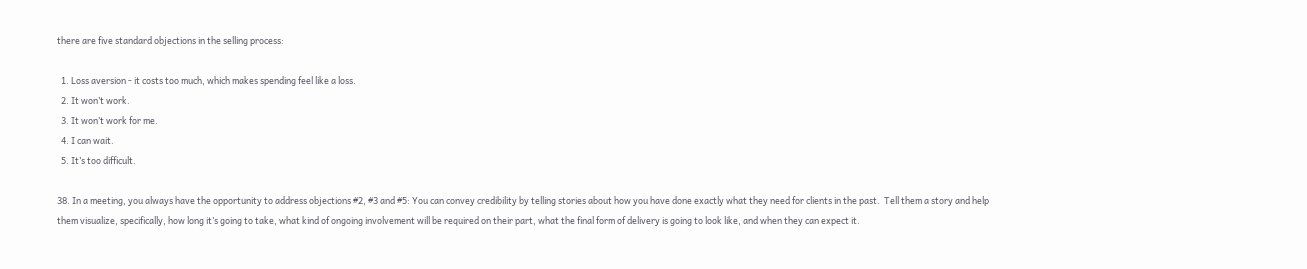there are five standard objections in the selling process:

  1. Loss aversion - it costs too much, which makes spending feel like a loss.
  2. It won’t work.
  3. It won’t work for me.
  4. I can wait.
  5. It’s too difficult.

38. In a meeting, you always have the opportunity to address objections #2, #3 and #5: You can convey credibility by telling stories about how you have done exactly what they need for clients in the past.  Tell them a story and help them visualize, specifically, how long it’s going to take, what kind of ongoing involvement will be required on their part, what the final form of delivery is going to look like, and when they can expect it.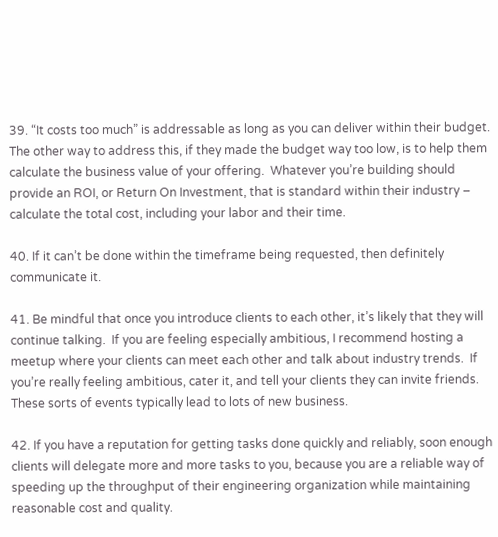39. “It costs too much” is addressable as long as you can deliver within their budget.  The other way to address this, if they made the budget way too low, is to help them calculate the business value of your offering.  Whatever you’re building should provide an ROI, or Return On Investment, that is standard within their industry – calculate the total cost, including your labor and their time.

40. If it can’t be done within the timeframe being requested, then definitely communicate it.

41. Be mindful that once you introduce clients to each other, it’s likely that they will continue talking.  If you are feeling especially ambitious, I recommend hosting a meetup where your clients can meet each other and talk about industry trends.  If you’re really feeling ambitious, cater it, and tell your clients they can invite friends. These sorts of events typically lead to lots of new business.

42. If you have a reputation for getting tasks done quickly and reliably, soon enough clients will delegate more and more tasks to you, because you are a reliable way of speeding up the throughput of their engineering organization while maintaining reasonable cost and quality.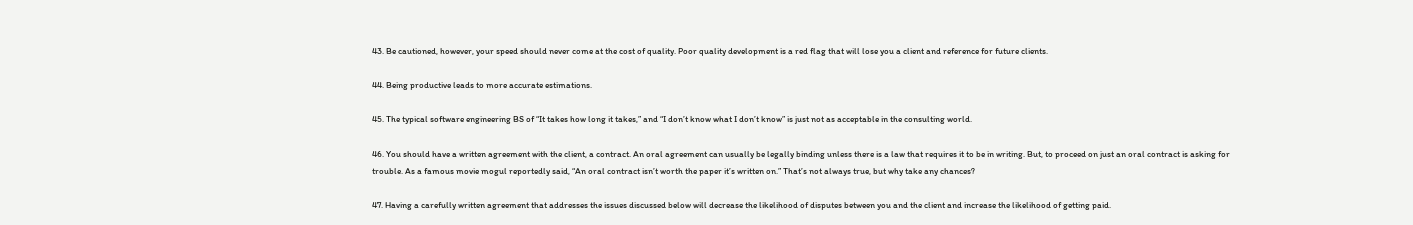43. Be cautioned, however, your speed should never come at the cost of quality. Poor quality development is a red flag that will lose you a client and reference for future clients.

44. Being productive leads to more accurate estimations.

45. The typical software engineering BS of “It takes how long it takes,” and “I don’t know what I don’t know” is just not as acceptable in the consulting world.

46. You should have a written agreement with the client, a contract. An oral agreement can usually be legally binding unless there is a law that requires it to be in writing. But, to proceed on just an oral contract is asking for trouble. As a famous movie mogul reportedly said, “An oral contract isn’t worth the paper it’s written on.” That’s not always true, but why take any chances?

47. Having a carefully written agreement that addresses the issues discussed below will decrease the likelihood of disputes between you and the client and increase the likelihood of getting paid.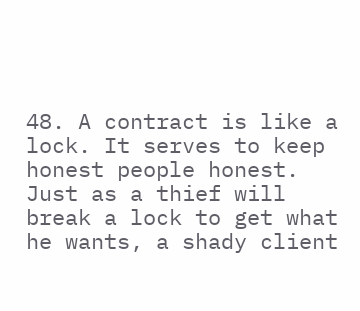48. A contract is like a lock. It serves to keep honest people honest. Just as a thief will break a lock to get what he wants, a shady client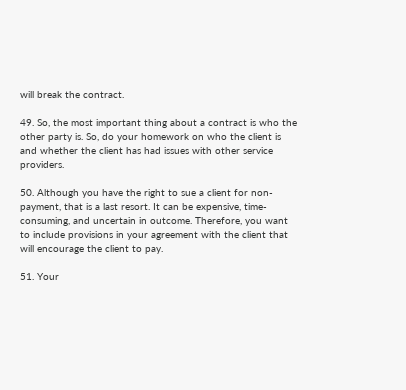will break the contract.

49. So, the most important thing about a contract is who the other party is. So, do your homework on who the client is and whether the client has had issues with other service providers.

50. Although you have the right to sue a client for non-payment, that is a last resort. It can be expensive, time-consuming, and uncertain in outcome. Therefore, you want to include provisions in your agreement with the client that will encourage the client to pay.

51. Your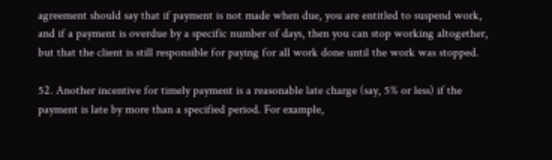agreement should say that if payment is not made when due, you are entitled to suspend work, and if a payment is overdue by a specific number of days, then you can stop working altogether, but that the client is still responsible for paying for all work done until the work was stopped.

52. Another incentive for timely payment is a reasonable late charge (say, 5% or less) if the payment is late by more than a specified period. For example,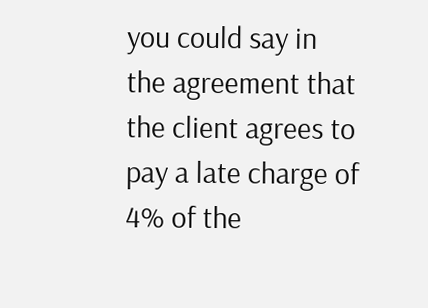you could say in the agreement that the client agrees to pay a late charge of 4% of the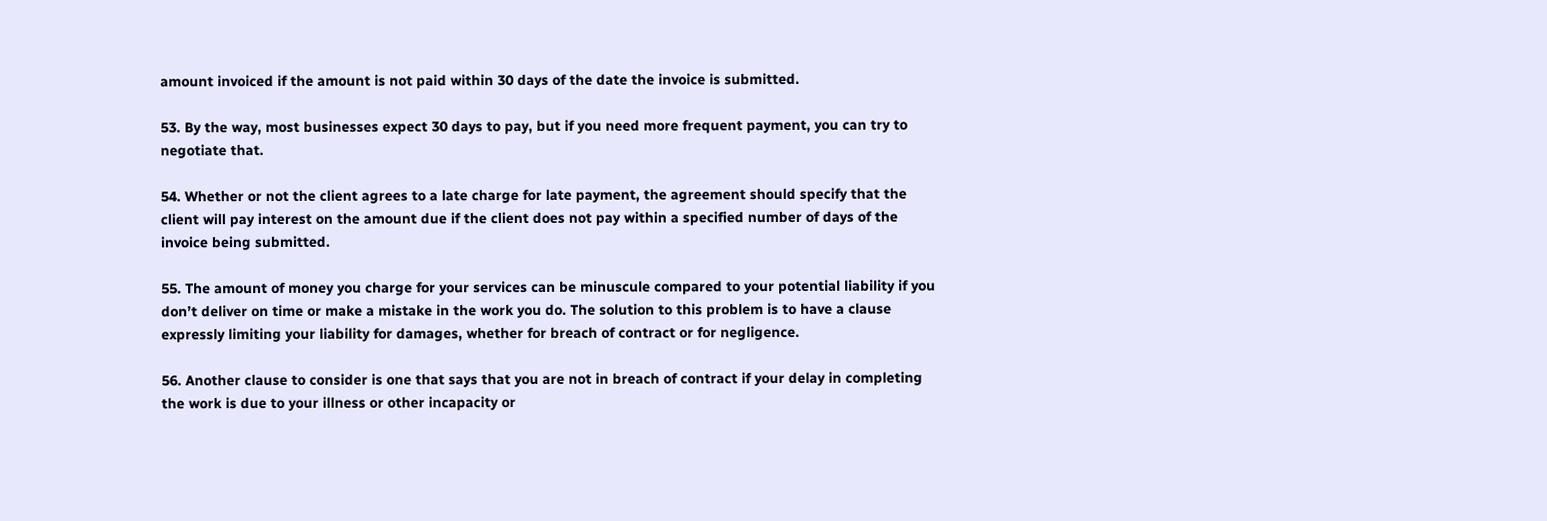amount invoiced if the amount is not paid within 30 days of the date the invoice is submitted.

53. By the way, most businesses expect 30 days to pay, but if you need more frequent payment, you can try to negotiate that.

54. Whether or not the client agrees to a late charge for late payment, the agreement should specify that the client will pay interest on the amount due if the client does not pay within a specified number of days of the invoice being submitted.

55. The amount of money you charge for your services can be minuscule compared to your potential liability if you don’t deliver on time or make a mistake in the work you do. The solution to this problem is to have a clause expressly limiting your liability for damages, whether for breach of contract or for negligence.

56. Another clause to consider is one that says that you are not in breach of contract if your delay in completing the work is due to your illness or other incapacity or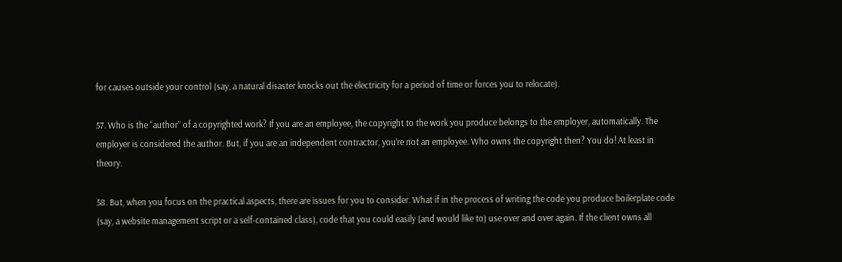for causes outside your control (say, a natural disaster knocks out the electricity for a period of time or forces you to relocate).

57. Who is the “author” of a copyrighted work? If you are an employee, the copyright to the work you produce belongs to the employer, automatically. The employer is considered the author. But, if you are an independent contractor, you’re not an employee. Who owns the copyright then? You do! At least in theory.

58. But, when you focus on the practical aspects, there are issues for you to consider. What if in the process of writing the code you produce boilerplate code (say, a website management script or a self-contained class), code that you could easily (and would like to) use over and over again. If the client owns all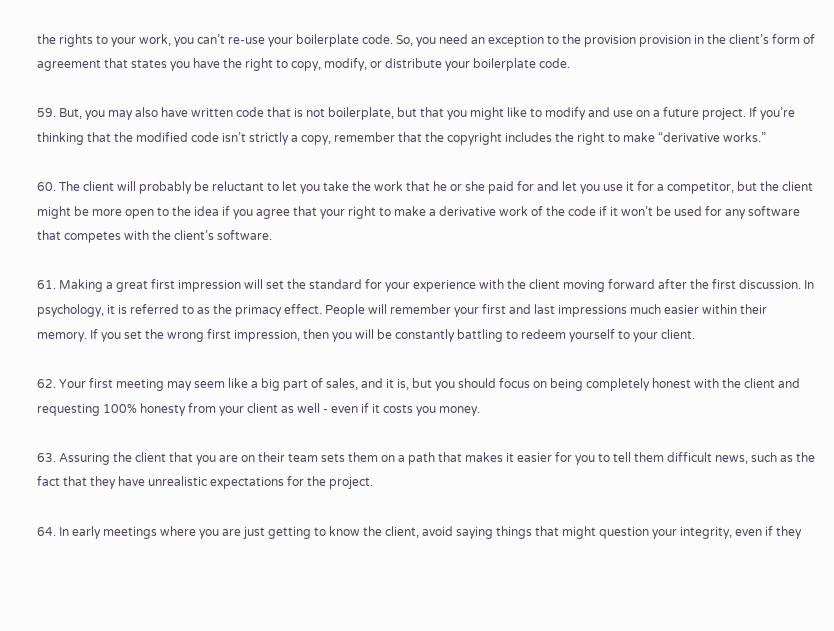the rights to your work, you can’t re-use your boilerplate code. So, you need an exception to the provision provision in the client’s form of agreement that states you have the right to copy, modify, or distribute your boilerplate code.

59. But, you may also have written code that is not boilerplate, but that you might like to modify and use on a future project. If you’re thinking that the modified code isn’t strictly a copy, remember that the copyright includes the right to make “derivative works.”

60. The client will probably be reluctant to let you take the work that he or she paid for and let you use it for a competitor, but the client might be more open to the idea if you agree that your right to make a derivative work of the code if it won’t be used for any software that competes with the client’s software.

61. Making a great first impression will set the standard for your experience with the client moving forward after the first discussion. In psychology, it is referred to as the primacy effect. People will remember your first and last impressions much easier within their memory. If you set the wrong first impression, then you will be constantly battling to redeem yourself to your client.

62. Your first meeting may seem like a big part of sales, and it is, but you should focus on being completely honest with the client and requesting 100% honesty from your client as well - even if it costs you money.

63. Assuring the client that you are on their team sets them on a path that makes it easier for you to tell them difficult news, such as the fact that they have unrealistic expectations for the project.

64. In early meetings where you are just getting to know the client, avoid saying things that might question your integrity, even if they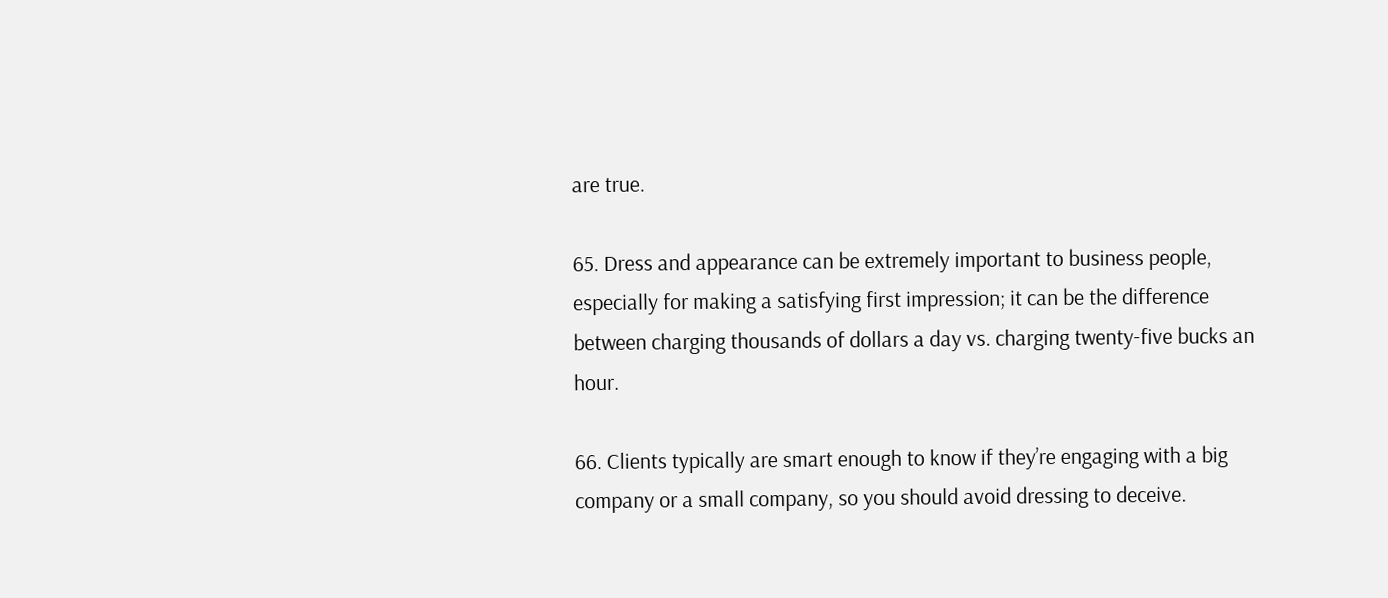are true.

65. Dress and appearance can be extremely important to business people, especially for making a satisfying first impression; it can be the difference between charging thousands of dollars a day vs. charging twenty-five bucks an hour.

66. Clients typically are smart enough to know if they’re engaging with a big company or a small company, so you should avoid dressing to deceive.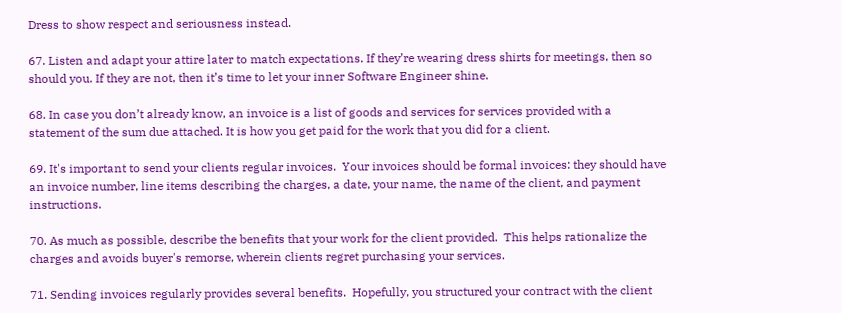Dress to show respect and seriousness instead.

67. Listen and adapt your attire later to match expectations. If they’re wearing dress shirts for meetings, then so should you. If they are not, then it’s time to let your inner Software Engineer shine.

68. In case you don’t already know, an invoice is a list of goods and services for services provided with a statement of the sum due attached. It is how you get paid for the work that you did for a client.

69. It's important to send your clients regular invoices.  Your invoices should be formal invoices: they should have an invoice number, line items describing the charges, a date, your name, the name of the client, and payment instructions.

70. As much as possible, describe the benefits that your work for the client provided.  This helps rationalize the charges and avoids buyer's remorse, wherein clients regret purchasing your services.

71. Sending invoices regularly provides several benefits.  Hopefully, you structured your contract with the client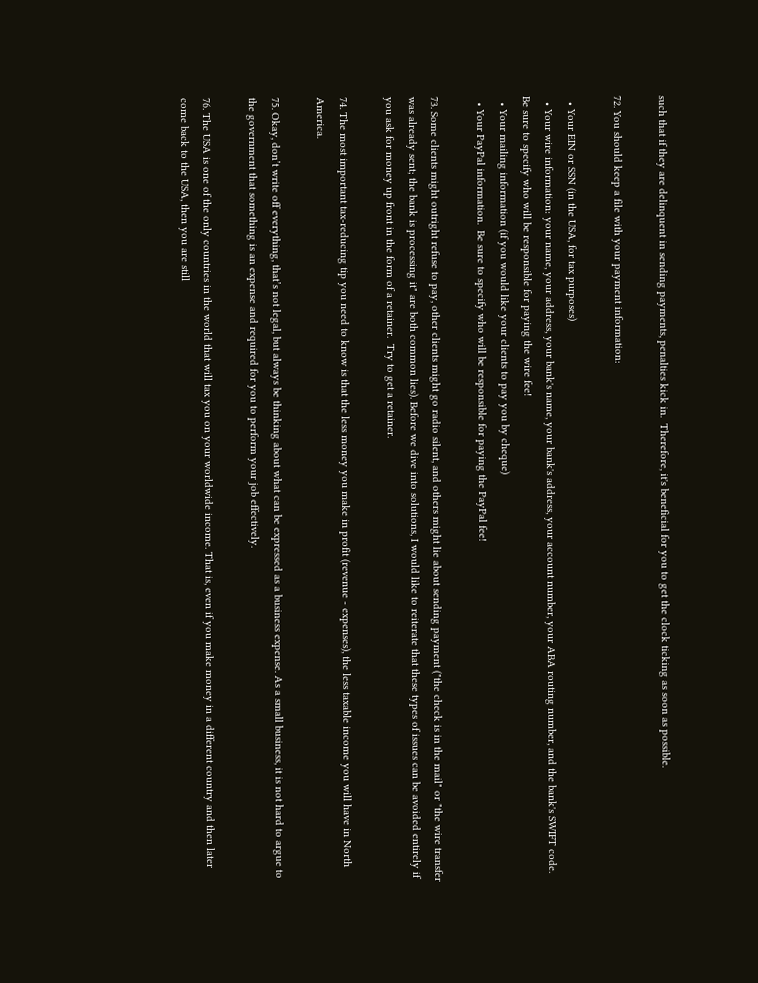such that if they are delinquent in sending payments, penalties kick in.  Therefore, it's beneficial for you to get the clock ticking as soon as possible.

72. You should keep a file with your payment information:

  • Your EIN or SSN (in the USA, for tax purposes)
  • Your wire information: your name, your address, your bank's name, your bank's address, your account number, your ABA routing number, and the bank's SWIFT code.  Be sure to specify who will be responsible for paying the wire fee!
  • Your mailing information (if you would like your clients to pay you by cheque)
  • Your PayPal information.  Be sure to specify who will be responsible for paying the PayPal fee!

73. Some clients might outright refuse to pay, other clients might go radio silent, and others might lie about sending payment ("the check is in the mail" or "the wire transfer was already sent; the bank is processing it" are both common lies). Before we dive into solutions, I would like to reiterate that these types of issues can be avoided entirely if you ask for money up front in the form of a retainer.  Try to get a retainer.

74. The most important tax-reducing tip you need to know is that the less money you make in profit (revenue - expenses), the less taxable income you will have in North America.

75. Okay, don’t write off everything, that’s not legal, but always be thinking about what can be expressed as a business expense. As a small business, it is not hard to argue to the government that something is an expense and required for you to perform your job effectively.

76. The USA is one of the only countries in the world that will tax you on your worldwide income. That is, even if you make money in a different country and then later come back to the USA, then you are still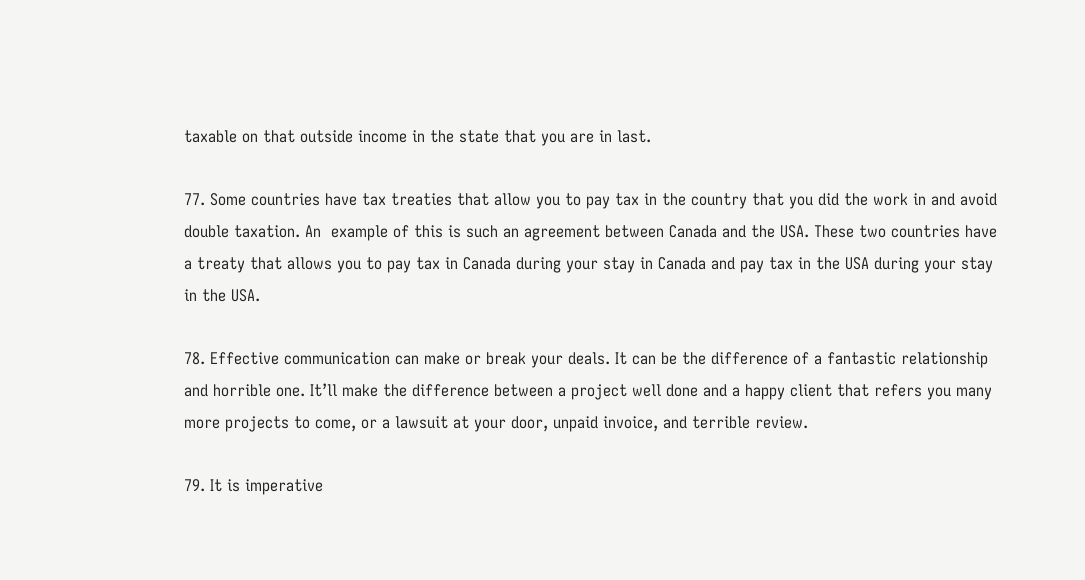taxable on that outside income in the state that you are in last.

77. Some countries have tax treaties that allow you to pay tax in the country that you did the work in and avoid double taxation. An  example of this is such an agreement between Canada and the USA. These two countries have a treaty that allows you to pay tax in Canada during your stay in Canada and pay tax in the USA during your stay in the USA.

78. Effective communication can make or break your deals. It can be the difference of a fantastic relationship and horrible one. It’ll make the difference between a project well done and a happy client that refers you many more projects to come, or a lawsuit at your door, unpaid invoice, and terrible review.

79. It is imperative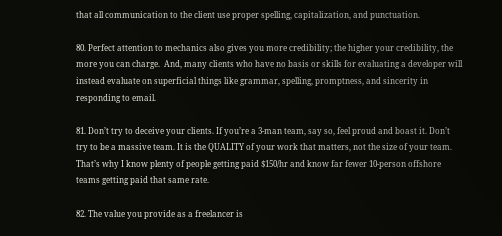that all communication to the client use proper spelling, capitalization, and punctuation.

80. Perfect attention to mechanics also gives you more credibility; the higher your credibility, the more you can charge.  And, many clients who have no basis or skills for evaluating a developer will instead evaluate on superficial things like grammar, spelling, promptness, and sincerity in responding to email.

81. Don’t try to deceive your clients. If you’re a 3-man team, say so, feel proud and boast it. Don’t try to be a massive team. It is the QUALITY of your work that matters, not the size of your team. That’s why I know plenty of people getting paid $150/hr and know far fewer 10-person offshore teams getting paid that same rate.

82. The value you provide as a freelancer is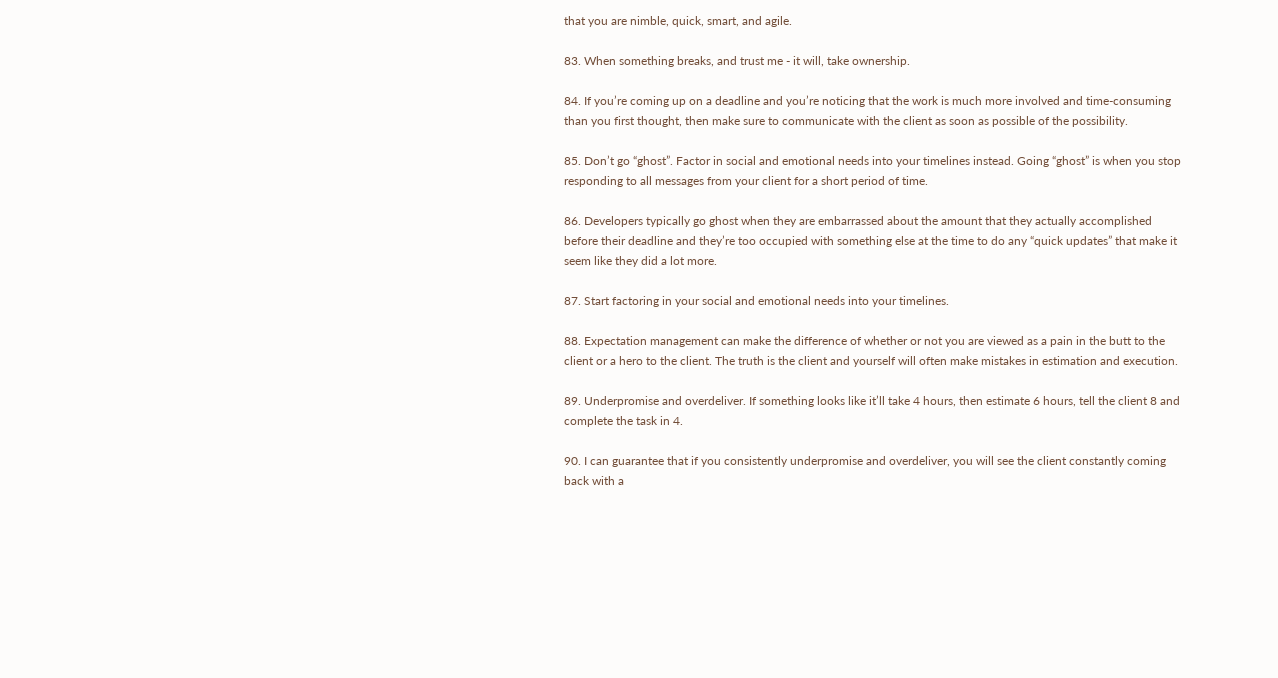that you are nimble, quick, smart, and agile.

83. When something breaks, and trust me - it will, take ownership.

84. If you’re coming up on a deadline and you’re noticing that the work is much more involved and time-consuming than you first thought, then make sure to communicate with the client as soon as possible of the possibility.

85. Don’t go “ghost”. Factor in social and emotional needs into your timelines instead. Going “ghost” is when you stop responding to all messages from your client for a short period of time.

86. Developers typically go ghost when they are embarrassed about the amount that they actually accomplished before their deadline and they’re too occupied with something else at the time to do any “quick updates” that make it seem like they did a lot more.

87. Start factoring in your social and emotional needs into your timelines.

88. Expectation management can make the difference of whether or not you are viewed as a pain in the butt to the client or a hero to the client. The truth is the client and yourself will often make mistakes in estimation and execution.

89. Underpromise and overdeliver. If something looks like it’ll take 4 hours, then estimate 6 hours, tell the client 8 and complete the task in 4.

90. I can guarantee that if you consistently underpromise and overdeliver, you will see the client constantly coming back with a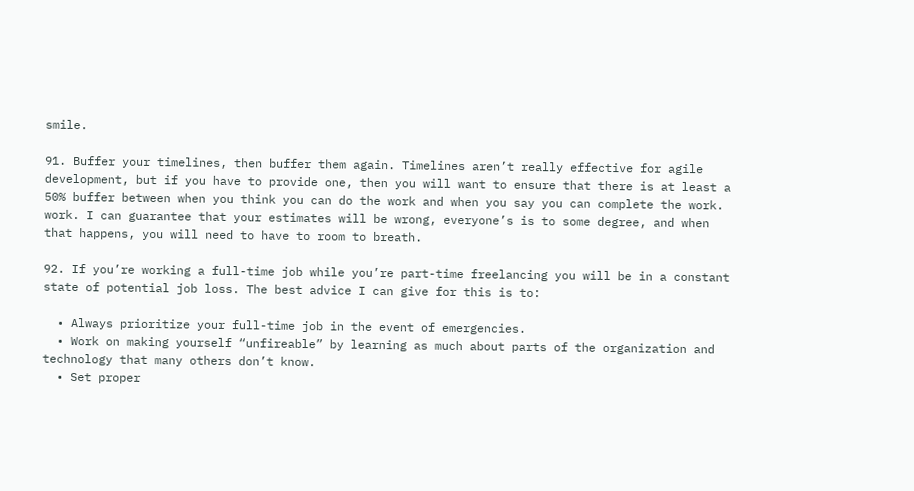smile.

91. Buffer your timelines, then buffer them again. Timelines aren’t really effective for agile development, but if you have to provide one, then you will want to ensure that there is at least a 50% buffer between when you think you can do the work and when you say you can complete the work. work. I can guarantee that your estimates will be wrong, everyone’s is to some degree, and when that happens, you will need to have to room to breath.

92. If you’re working a full-time job while you’re part-time freelancing you will be in a constant state of potential job loss. The best advice I can give for this is to:

  • Always prioritize your full-time job in the event of emergencies.
  • Work on making yourself “unfireable” by learning as much about parts of the organization and technology that many others don’t know.
  • Set proper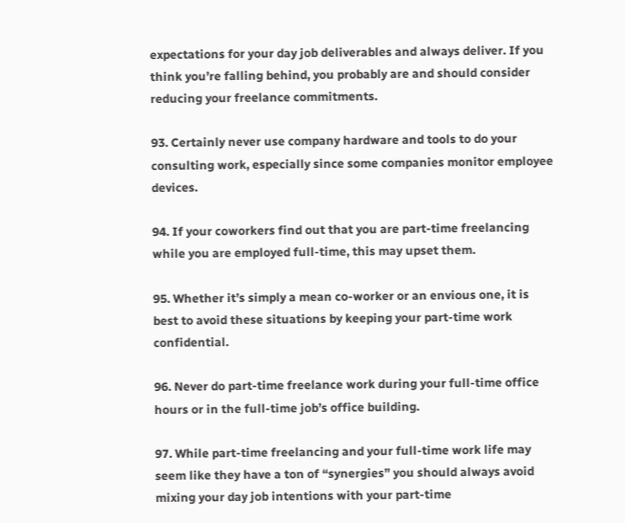expectations for your day job deliverables and always deliver. If you think you’re falling behind, you probably are and should consider reducing your freelance commitments.

93. Certainly never use company hardware and tools to do your consulting work, especially since some companies monitor employee devices.

94. If your coworkers find out that you are part-time freelancing while you are employed full-time, this may upset them.

95. Whether it’s simply a mean co-worker or an envious one, it is best to avoid these situations by keeping your part-time work confidential.

96. Never do part-time freelance work during your full-time office hours or in the full-time job’s office building.

97. While part-time freelancing and your full-time work life may seem like they have a ton of “synergies” you should always avoid mixing your day job intentions with your part-time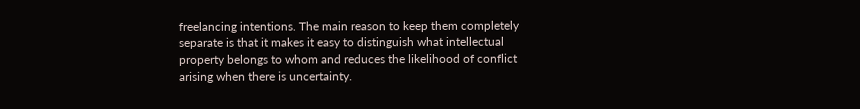freelancing intentions. The main reason to keep them completely separate is that it makes it easy to distinguish what intellectual property belongs to whom and reduces the likelihood of conflict arising when there is uncertainty.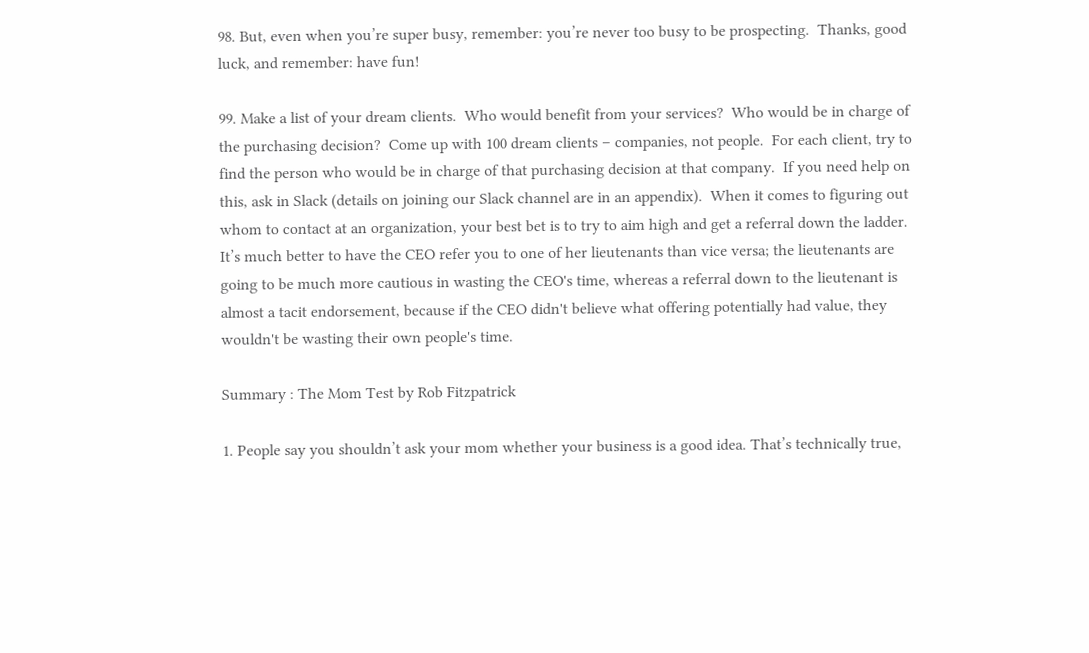98. But, even when you’re super busy, remember: you’re never too busy to be prospecting.  Thanks, good luck, and remember: have fun!

99. Make a list of your dream clients.  Who would benefit from your services?  Who would be in charge of the purchasing decision?  Come up with 100 dream clients – companies, not people.  For each client, try to find the person who would be in charge of that purchasing decision at that company.  If you need help on this, ask in Slack (details on joining our Slack channel are in an appendix).  When it comes to figuring out whom to contact at an organization, your best bet is to try to aim high and get a referral down the ladder.  It’s much better to have the CEO refer you to one of her lieutenants than vice versa; the lieutenants are going to be much more cautious in wasting the CEO's time, whereas a referral down to the lieutenant is almost a tacit endorsement, because if the CEO didn't believe what offering potentially had value, they wouldn't be wasting their own people's time.

Summary : The Mom Test by Rob Fitzpatrick

1. People say you shouldn’t ask your mom whether your business is a good idea. That’s technically true,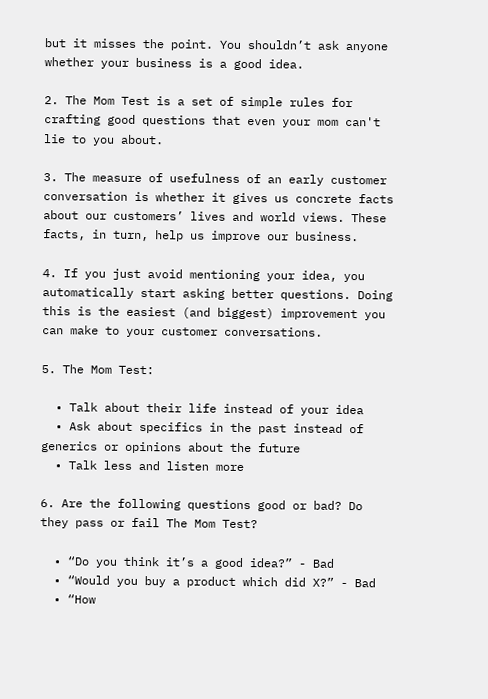but it misses the point. You shouldn’t ask anyone whether your business is a good idea.

2. The Mom Test is a set of simple rules for crafting good questions that even your mom can't lie to you about.

3. The measure of usefulness of an early customer conversation is whether it gives us concrete facts about our customers’ lives and world views. These facts, in turn, help us improve our business.

4. If you just avoid mentioning your idea, you automatically start asking better questions. Doing this is the easiest (and biggest) improvement you can make to your customer conversations.

5. The Mom Test:

  • Talk about their life instead of your idea
  • Ask about specifics in the past instead of generics or opinions about the future
  • Talk less and listen more

6. Are the following questions good or bad? Do they pass or fail The Mom Test?

  • “Do you think it’s a good idea?” - Bad
  • “Would you buy a product which did X?” - Bad
  • “How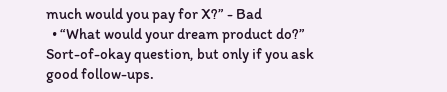much would you pay for X?” - Bad
  • “What would your dream product do?” Sort-of-okay question, but only if you ask good follow-ups.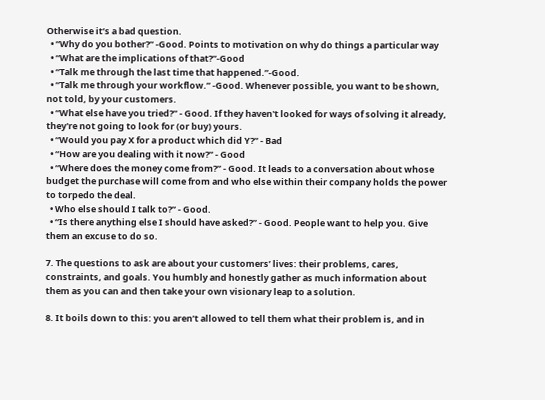Otherwise it’s a bad question.
  • “Why do you bother?” -Good. Points to motivation on why do things a particular way
  • “What are the implications of that?”-Good
  • “Talk me through the last time that happened.”-Good.
  • “Talk me through your workflow.” -Good. Whenever possible, you want to be shown, not told, by your customers.
  • “What else have you tried?” - Good. If they haven't looked for ways of solving it already, they're not going to look for (or buy) yours.
  • “Would you pay X for a product which did Y?” - Bad
  • “How are you dealing with it now?” - Good
  • “Where does the money come from?” - Good. It leads to a conversation about whose budget the purchase will come from and who else within their company holds the power to torpedo the deal.
  • Who else should I talk to?” - Good.
  • “Is there anything else I should have asked?” - Good. People want to help you. Give them an excuse to do so.

7. The questions to ask are about your customers’ lives: their problems, cares, constraints, and goals. You humbly and honestly gather as much information about them as you can and then take your own visionary leap to a solution.

8. It boils down to this: you aren’t allowed to tell them what their problem is, and in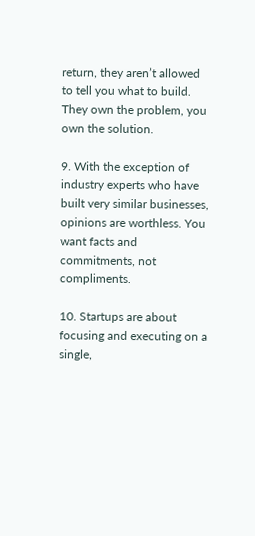return, they aren’t allowed to tell you what to build. They own the problem, you own the solution.

9. With the exception of industry experts who have built very similar businesses, opinions are worthless. You want facts and commitments, not compliments.

10. Startups are about focusing and executing on a single,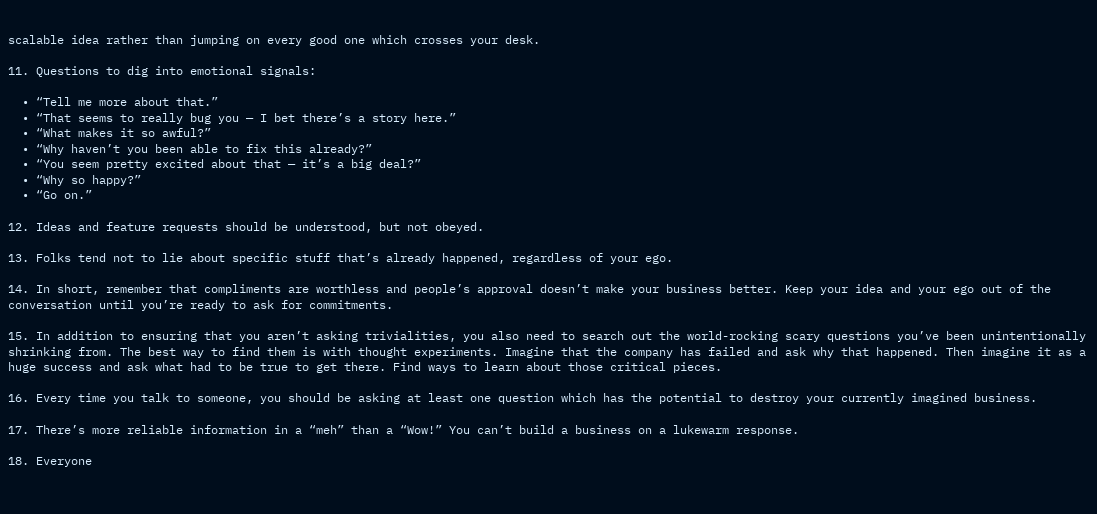scalable idea rather than jumping on every good one which crosses your desk.

11. Questions to dig into emotional signals:

  • “Tell me more about that.”
  • “That seems to really bug you — I bet there’s a story here.”
  • “What makes it so awful?”
  • “Why haven’t you been able to fix this already?”
  • “You seem pretty excited about that — it’s a big deal?”
  • “Why so happy?”
  • “Go on.”

12. Ideas and feature requests should be understood, but not obeyed.

13. Folks tend not to lie about specific stuff that’s already happened, regardless of your ego.

14. In short, remember that compliments are worthless and people’s approval doesn’t make your business better. Keep your idea and your ego out of the conversation until you’re ready to ask for commitments.

15. In addition to ensuring that you aren’t asking trivialities, you also need to search out the world-rocking scary questions you’ve been unintentionally shrinking from. The best way to find them is with thought experiments. Imagine that the company has failed and ask why that happened. Then imagine it as a huge success and ask what had to be true to get there. Find ways to learn about those critical pieces.

16. Every time you talk to someone, you should be asking at least one question which has the potential to destroy your currently imagined business.

17. There’s more reliable information in a “meh” than a “Wow!” You can’t build a business on a lukewarm response.

18. Everyone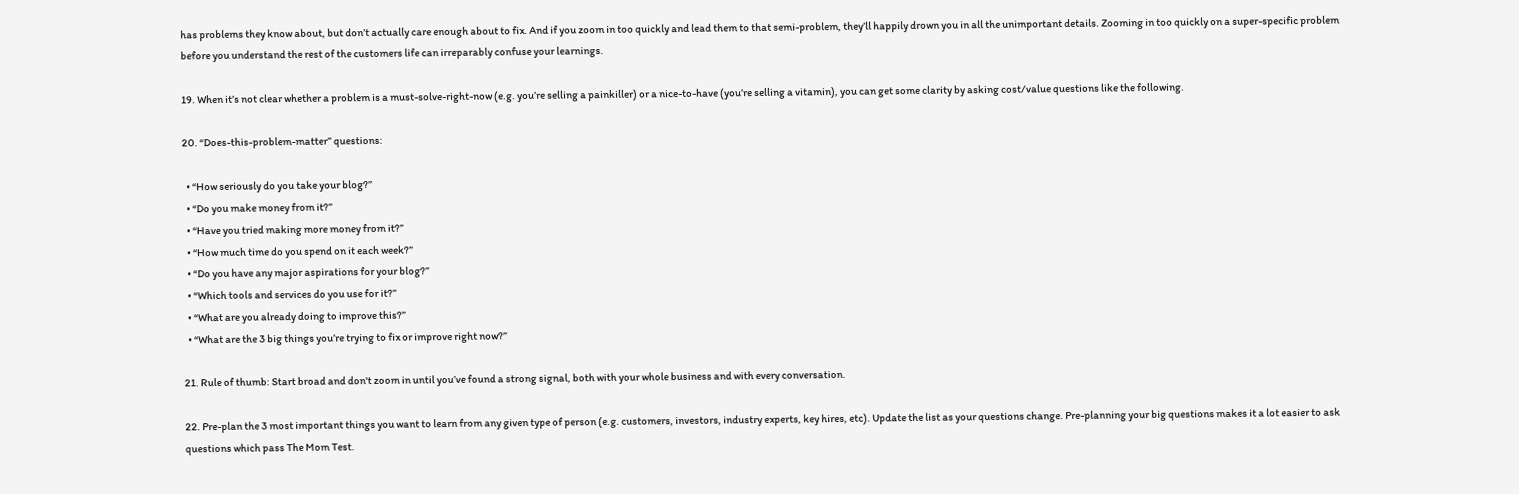has problems they know about, but don’t actually care enough about to fix. And if you zoom in too quickly and lead them to that semi-problem, they’ll happily drown you in all the unimportant details. Zooming in too quickly on a super-specific problem before you understand the rest of the customers life can irreparably confuse your learnings.

19. When it’s not clear whether a problem is a must-solve-right-now (e.g. you’re selling a painkiller) or a nice-to-have (you’re selling a vitamin), you can get some clarity by asking cost/value questions like the following.

20. “Does-this-problem-matter” questions:

  • “How seriously do you take your blog?”
  • “Do you make money from it?”
  • “Have you tried making more money from it?”
  • “How much time do you spend on it each week?”
  • “Do you have any major aspirations for your blog?”
  • “Which tools and services do you use for it?”
  • “What are you already doing to improve this?”
  • “What are the 3 big things you’re trying to fix or improve right now?”

21. Rule of thumb: Start broad and don't zoom in until you’ve found a strong signal, both with your whole business and with every conversation.

22. Pre-plan the 3 most important things you want to learn from any given type of person (e.g. customers, investors, industry experts, key hires, etc). Update the list as your questions change. Pre-planning your big questions makes it a lot easier to ask questions which pass The Mom Test.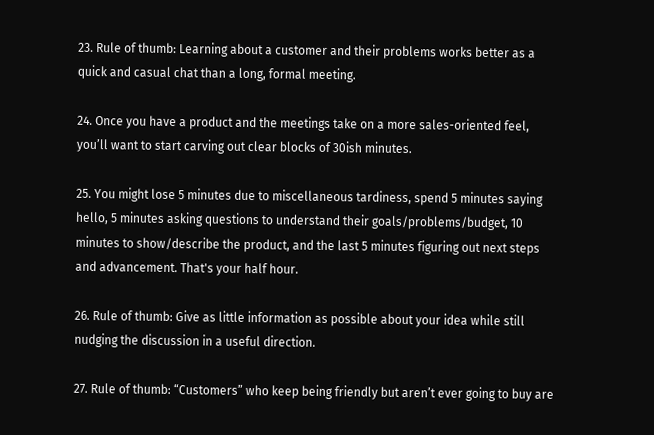23. Rule of thumb: Learning about a customer and their problems works better as a quick and casual chat than a long, formal meeting.

24. Once you have a product and the meetings take on a more sales-oriented feel, you’ll want to start carving out clear blocks of 30ish minutes.

25. You might lose 5 minutes due to miscellaneous tardiness, spend 5 minutes saying hello, 5 minutes asking questions to understand their goals/problems/budget, 10 minutes to show/describe the product, and the last 5 minutes figuring out next steps and advancement. That's your half hour.

26. Rule of thumb: Give as little information as possible about your idea while still nudging the discussion in a useful direction.

27. Rule of thumb: “Customers” who keep being friendly but aren’t ever going to buy are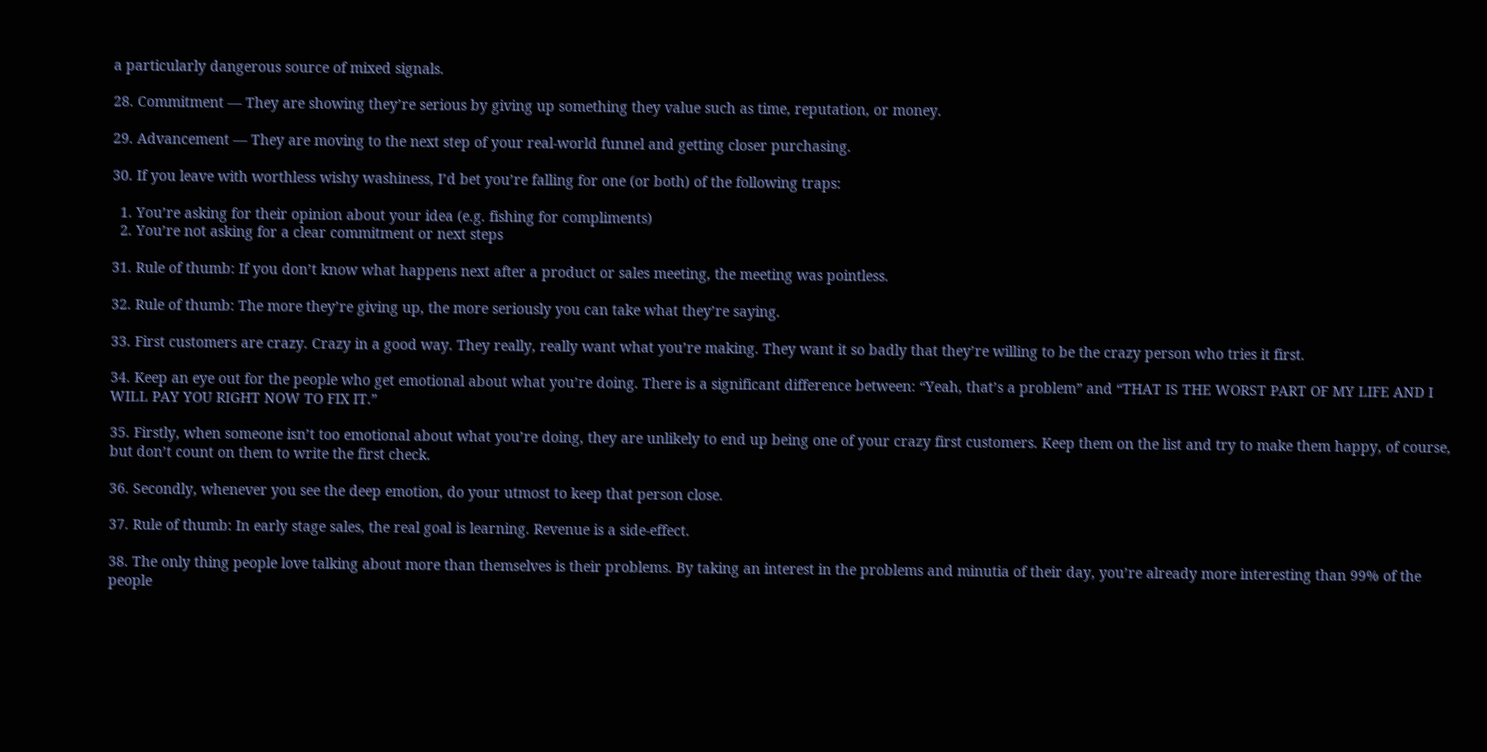a particularly dangerous source of mixed signals.

28. Commitment — They are showing they’re serious by giving up something they value such as time, reputation, or money.

29. Advancement — They are moving to the next step of your real-world funnel and getting closer purchasing.

30. If you leave with worthless wishy washiness, I’d bet you’re falling for one (or both) of the following traps:

  1. You’re asking for their opinion about your idea (e.g. fishing for compliments)
  2. You’re not asking for a clear commitment or next steps

31. Rule of thumb: If you don’t know what happens next after a product or sales meeting, the meeting was pointless.

32. Rule of thumb: The more they’re giving up, the more seriously you can take what they’re saying.

33. First customers are crazy. Crazy in a good way. They really, really want what you’re making. They want it so badly that they’re willing to be the crazy person who tries it first.

34. Keep an eye out for the people who get emotional about what you’re doing. There is a significant difference between: “Yeah, that’s a problem” and “THAT IS THE WORST PART OF MY LIFE AND I WILL PAY YOU RIGHT NOW TO FIX IT.”

35. Firstly, when someone isn’t too emotional about what you’re doing, they are unlikely to end up being one of your crazy first customers. Keep them on the list and try to make them happy, of course, but don’t count on them to write the first check.

36. Secondly, whenever you see the deep emotion, do your utmost to keep that person close.

37. Rule of thumb: In early stage sales, the real goal is learning. Revenue is a side-effect.

38. The only thing people love talking about more than themselves is their problems. By taking an interest in the problems and minutia of their day, you’re already more interesting than 99% of the people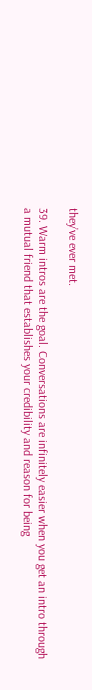they’ve ever met.

39. Warm intros are the goal. Conversations are infinitely easier when you get an intro through a mutual friend that establishes your credibility and reason for being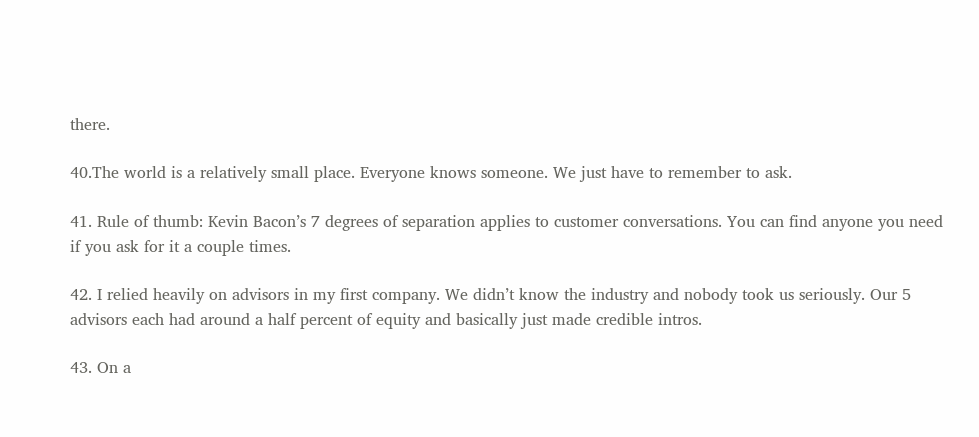there.

40.The world is a relatively small place. Everyone knows someone. We just have to remember to ask.

41. Rule of thumb: Kevin Bacon’s 7 degrees of separation applies to customer conversations. You can find anyone you need if you ask for it a couple times.

42. I relied heavily on advisors in my first company. We didn’t know the industry and nobody took us seriously. Our 5 advisors each had around a half percent of equity and basically just made credible intros.

43. On a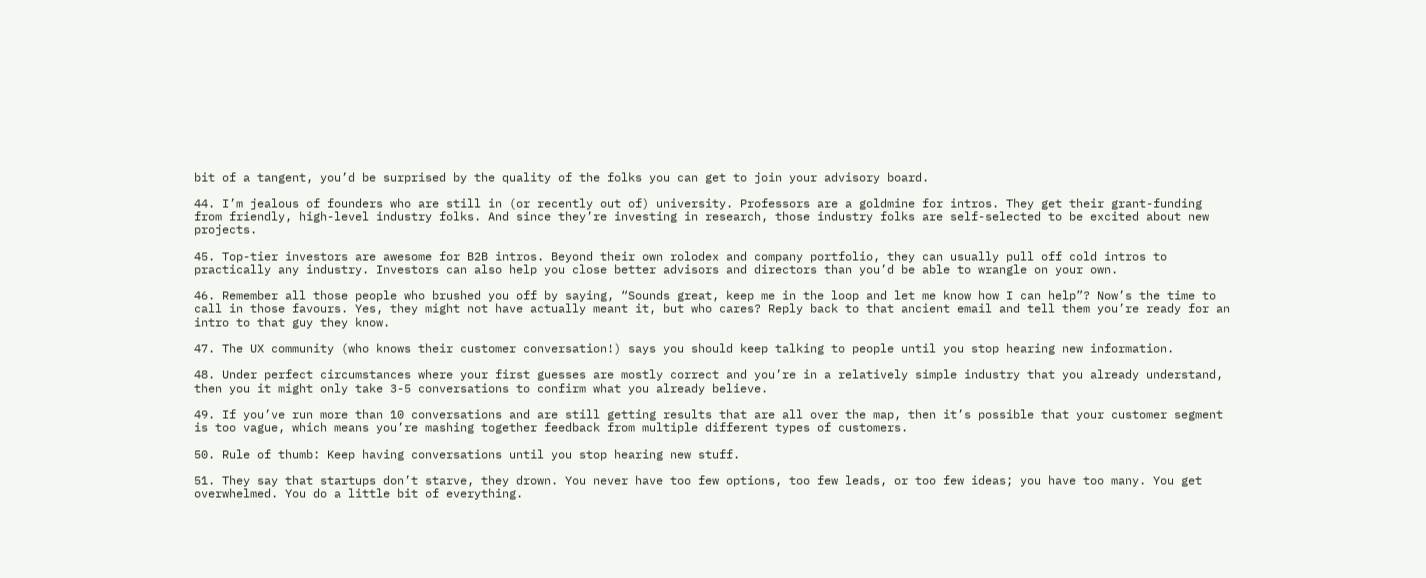bit of a tangent, you’d be surprised by the quality of the folks you can get to join your advisory board.

44. I’m jealous of founders who are still in (or recently out of) university. Professors are a goldmine for intros. They get their grant-funding from friendly, high-level industry folks. And since they’re investing in research, those industry folks are self-selected to be excited about new projects.

45. Top-tier investors are awesome for B2B intros. Beyond their own rolodex and company portfolio, they can usually pull off cold intros to practically any industry. Investors can also help you close better advisors and directors than you’d be able to wrangle on your own.

46. Remember all those people who brushed you off by saying, “Sounds great, keep me in the loop and let me know how I can help”? Now’s the time to call in those favours. Yes, they might not have actually meant it, but who cares? Reply back to that ancient email and tell them you’re ready for an intro to that guy they know.

47. The UX community (who knows their customer conversation!) says you should keep talking to people until you stop hearing new information.

48. Under perfect circumstances where your first guesses are mostly correct and you’re in a relatively simple industry that you already understand, then you it might only take 3-5 conversations to confirm what you already believe.

49. If you’ve run more than 10 conversations and are still getting results that are all over the map, then it’s possible that your customer segment is too vague, which means you’re mashing together feedback from multiple different types of customers.

50. Rule of thumb: Keep having conversations until you stop hearing new stuff.

51. They say that startups don’t starve, they drown. You never have too few options, too few leads, or too few ideas; you have too many. You get overwhelmed. You do a little bit of everything.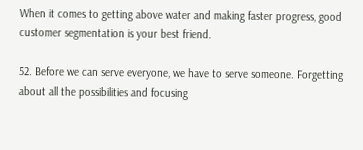When it comes to getting above water and making faster progress, good customer segmentation is your best friend.

52. Before we can serve everyone, we have to serve someone. Forgetting about all the possibilities and focusing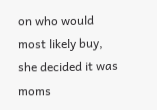on who would most likely buy, she decided it was moms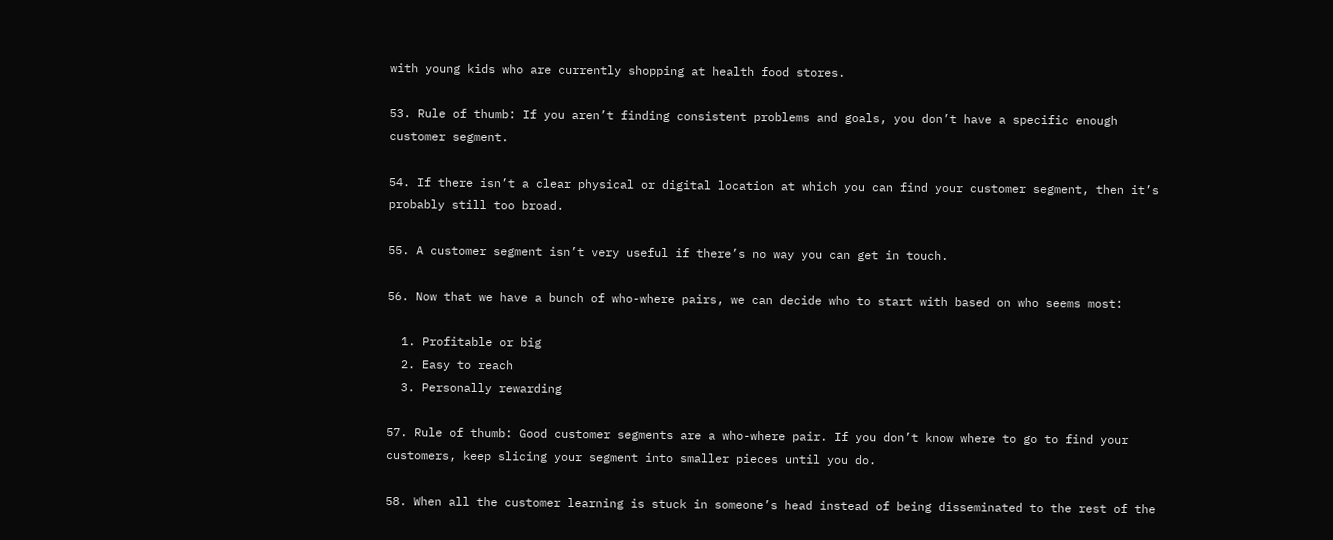with young kids who are currently shopping at health food stores.

53. Rule of thumb: If you aren’t finding consistent problems and goals, you don’t have a specific enough customer segment.

54. If there isn’t a clear physical or digital location at which you can find your customer segment, then it’s probably still too broad.

55. A customer segment isn’t very useful if there’s no way you can get in touch.

56. Now that we have a bunch of who-where pairs, we can decide who to start with based on who seems most:

  1. Profitable or big
  2. Easy to reach
  3. Personally rewarding

57. Rule of thumb: Good customer segments are a who-where pair. If you don’t know where to go to find your customers, keep slicing your segment into smaller pieces until you do.

58. When all the customer learning is stuck in someone’s head instead of being disseminated to the rest of the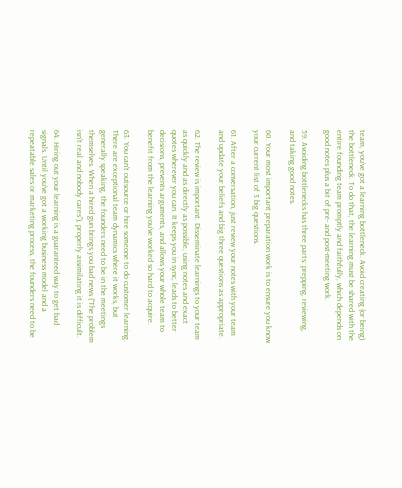team, you’ve got a learning bottleneck. Avoid creating (or being) the bottleneck. To do that, the learning must be shared with the entire founding team promptly and faithfully, which depends on good notes plus a bit of pre- and post-meeting work.

59. Avoiding bottlenecks has three parts: prepping, reviewing, and taking good notes.

60. Your most important preparation work is to ensure you know your current list of 3 big questions.

61. After a conversation, just review your notes with your team and update your beliefs and big three questions as appropriate.

62. The review is important. Disseminate learnings to your team as quickly and as directly as possible, using notes and exact quotes wherever you can. It keeps you in sync, leads to better decisions, prevents arguments, and allows your whole team to benefit from the learning you’ve worked so hard to acquire.

63. You can't outsource or hire someone to do customer learning. There are exceptional team dynamics where it works, but generally speaking, the founders need to be in the meetings themselves. When a hired gun brings you bad news (“The problem isn’t real and nobody cares”), properly assimilating it is difficult.

64. Hiring out your learning is a guaranteed way to get bad signals. Until you’ve got a working business model and a repeatable sales or marketing process, the founders need to be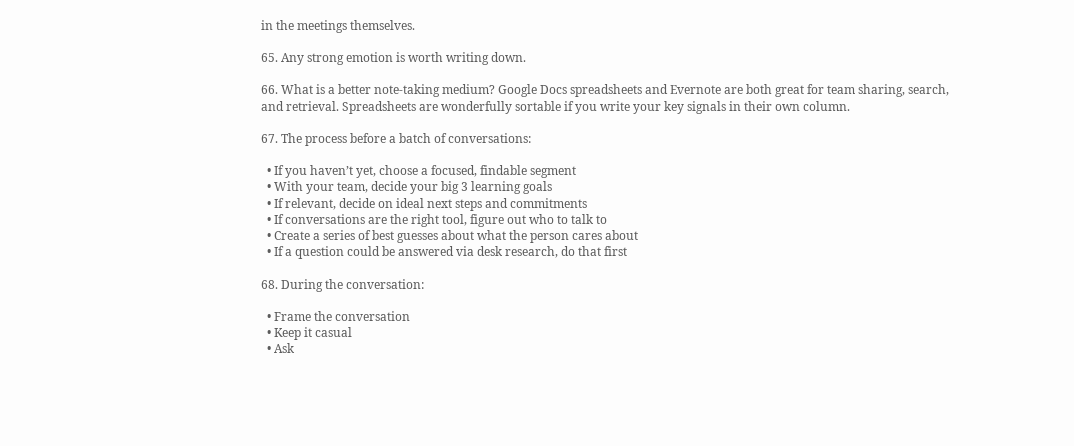in the meetings themselves.

65. Any strong emotion is worth writing down.

66. What is a better note-taking medium? Google Docs spreadsheets and Evernote are both great for team sharing, search, and retrieval. Spreadsheets are wonderfully sortable if you write your key signals in their own column.

67. The process before a batch of conversations:

  • If you haven’t yet, choose a focused, findable segment
  • With your team, decide your big 3 learning goals
  • If relevant, decide on ideal next steps and commitments
  • If conversations are the right tool, figure out who to talk to
  • Create a series of best guesses about what the person cares about
  • If a question could be answered via desk research, do that first

68. During the conversation:

  • Frame the conversation
  • Keep it casual
  • Ask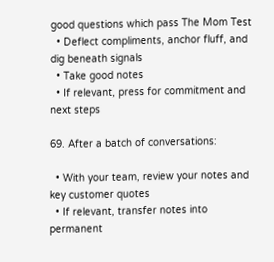good questions which pass The Mom Test
  • Deflect compliments, anchor fluff, and dig beneath signals
  • Take good notes
  • If relevant, press for commitment and next steps

69. After a batch of conversations:

  • With your team, review your notes and key customer quotes
  • If relevant, transfer notes into permanent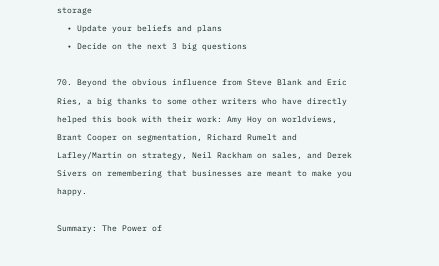storage
  • Update your beliefs and plans
  • Decide on the next 3 big questions

70. Beyond the obvious influence from Steve Blank and Eric Ries, a big thanks to some other writers who have directly helped this book with their work: Amy Hoy on worldviews, Brant Cooper on segmentation, Richard Rumelt and Lafley/Martin on strategy, Neil Rackham on sales, and Derek Sivers on remembering that businesses are meant to make you happy.

Summary: The Power of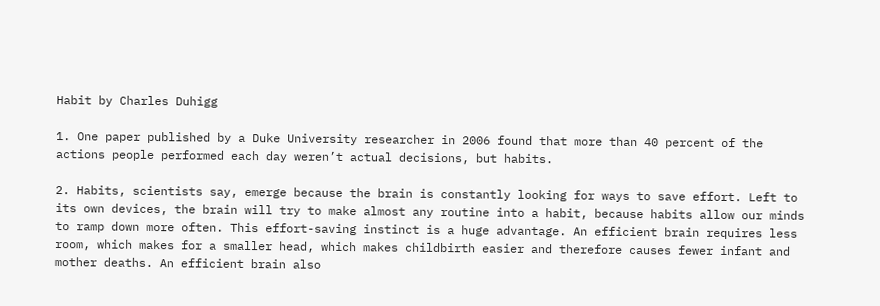Habit by Charles Duhigg

1. One paper published by a Duke University researcher in 2006 found that more than 40 percent of the actions people performed each day weren’t actual decisions, but habits.

2. Habits, scientists say, emerge because the brain is constantly looking for ways to save effort. Left to its own devices, the brain will try to make almost any routine into a habit, because habits allow our minds to ramp down more often. This effort-saving instinct is a huge advantage. An efficient brain requires less room, which makes for a smaller head, which makes childbirth easier and therefore causes fewer infant and mother deaths. An efficient brain also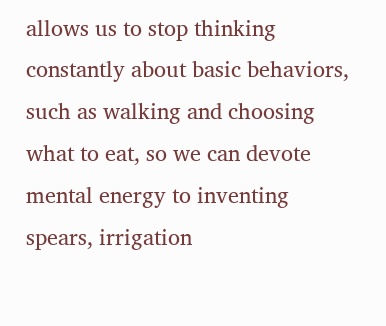allows us to stop thinking constantly about basic behaviors, such as walking and choosing what to eat, so we can devote mental energy to inventing spears, irrigation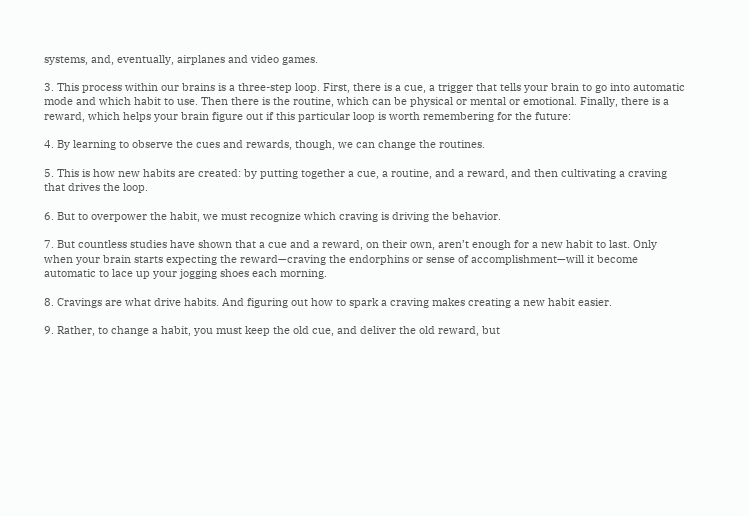systems, and, eventually, airplanes and video games.

3. This process within our brains is a three-step loop. First, there is a cue, a trigger that tells your brain to go into automatic mode and which habit to use. Then there is the routine, which can be physical or mental or emotional. Finally, there is a reward, which helps your brain figure out if this particular loop is worth remembering for the future:

4. By learning to observe the cues and rewards, though, we can change the routines.

5. This is how new habits are created: by putting together a cue, a routine, and a reward, and then cultivating a craving that drives the loop.

6. But to overpower the habit, we must recognize which craving is driving the behavior.

7. But countless studies have shown that a cue and a reward, on their own, aren’t enough for a new habit to last. Only when your brain starts expecting the reward—craving the endorphins or sense of accomplishment—will it become automatic to lace up your jogging shoes each morning.

8. Cravings are what drive habits. And figuring out how to spark a craving makes creating a new habit easier.

9. Rather, to change a habit, you must keep the old cue, and deliver the old reward, but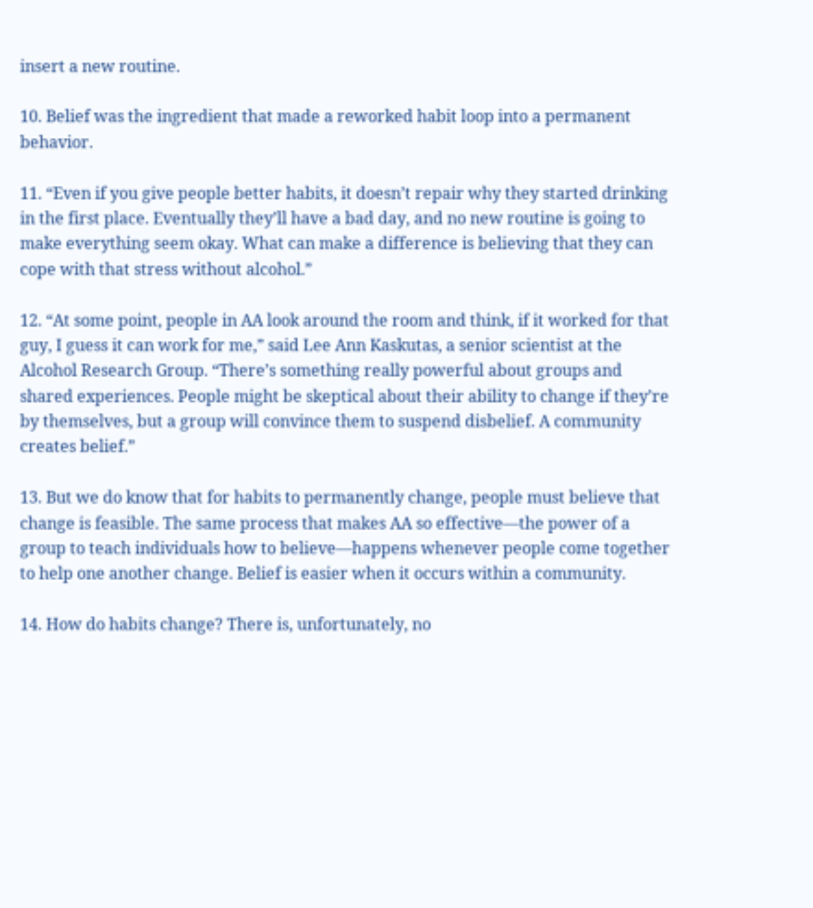insert a new routine.

10. Belief was the ingredient that made a reworked habit loop into a permanent behavior.

11. “Even if you give people better habits, it doesn’t repair why they started drinking in the first place. Eventually they’ll have a bad day, and no new routine is going to make everything seem okay. What can make a difference is believing that they can cope with that stress without alcohol.”

12. “At some point, people in AA look around the room and think, if it worked for that guy, I guess it can work for me,” said Lee Ann Kaskutas, a senior scientist at the Alcohol Research Group. “There’s something really powerful about groups and shared experiences. People might be skeptical about their ability to change if they’re by themselves, but a group will convince them to suspend disbelief. A community creates belief.”

13. But we do know that for habits to permanently change, people must believe that change is feasible. The same process that makes AA so effective—the power of a group to teach individuals how to believe—happens whenever people come together to help one another change. Belief is easier when it occurs within a community.

14. How do habits change? There is, unfortunately, no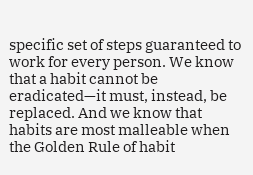specific set of steps guaranteed to work for every person. We know that a habit cannot be eradicated—it must, instead, be replaced. And we know that habits are most malleable when the Golden Rule of habit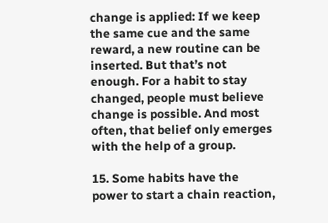change is applied: If we keep the same cue and the same reward, a new routine can be inserted. But that’s not enough. For a habit to stay changed, people must believe change is possible. And most often, that belief only emerges with the help of a group.

15. Some habits have the power to start a chain reaction,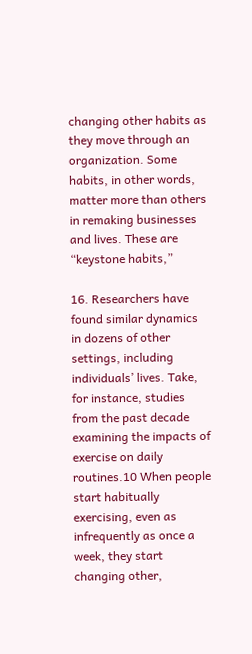changing other habits as they move through an organization. Some habits, in other words, matter more than others in remaking businesses and lives. These are “keystone habits,”

16. Researchers have found similar dynamics in dozens of other settings, including individuals’ lives. Take, for instance, studies from the past decade examining the impacts of exercise on daily routines.10 When people start habitually exercising, even as infrequently as once a week, they start changing other,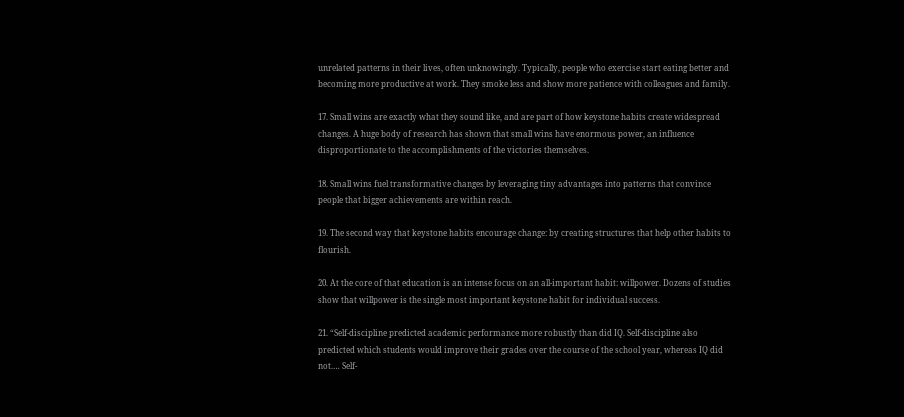unrelated patterns in their lives, often unknowingly. Typically, people who exercise start eating better and becoming more productive at work. They smoke less and show more patience with colleagues and family.

17. Small wins are exactly what they sound like, and are part of how keystone habits create widespread changes. A huge body of research has shown that small wins have enormous power, an influence disproportionate to the accomplishments of the victories themselves.

18. Small wins fuel transformative changes by leveraging tiny advantages into patterns that convince people that bigger achievements are within reach.

19. The second way that keystone habits encourage change: by creating structures that help other habits to flourish.

20. At the core of that education is an intense focus on an all-important habit: willpower. Dozens of studies show that willpower is the single most important keystone habit for individual success.

21. “Self-discipline predicted academic performance more robustly than did IQ. Self-discipline also predicted which students would improve their grades over the course of the school year, whereas IQ did not.… Self-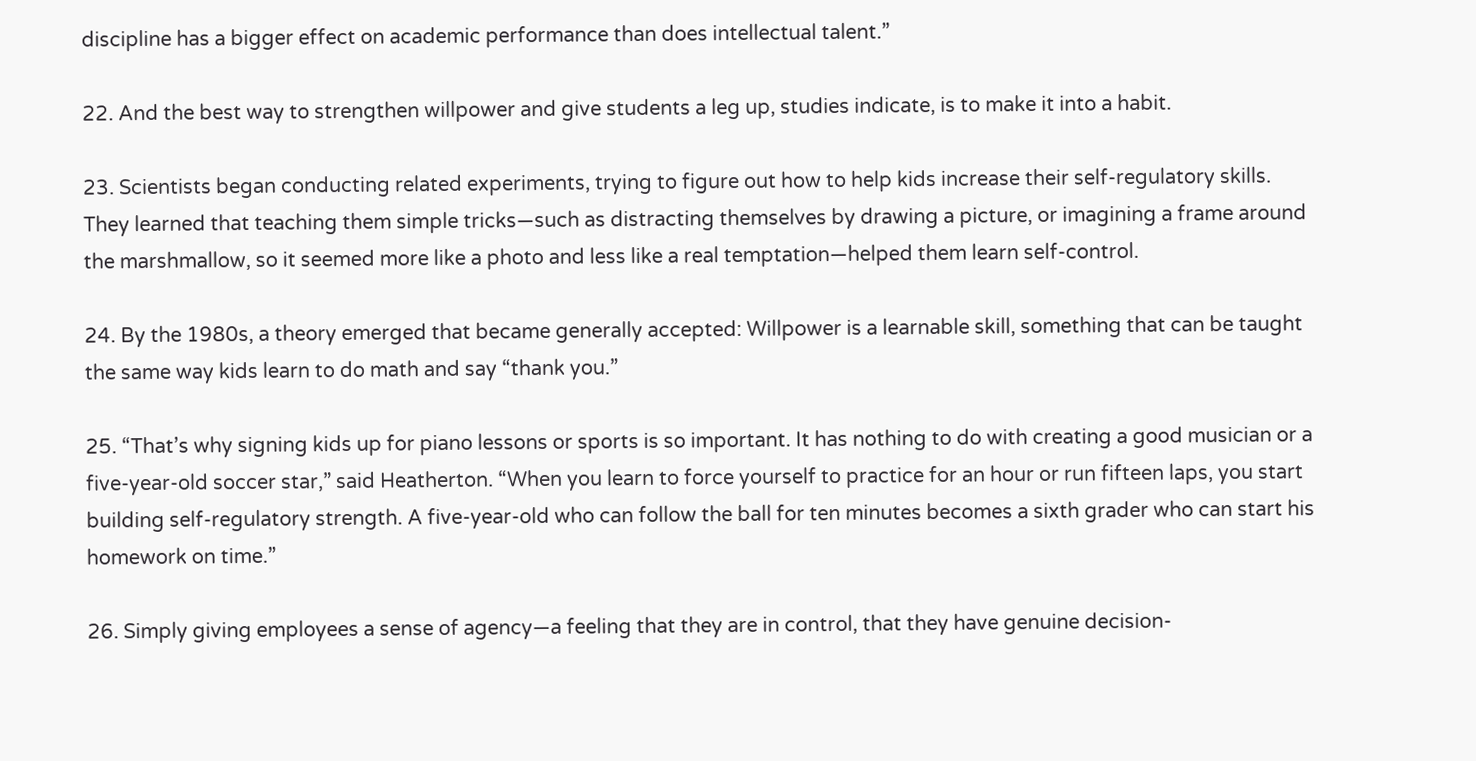discipline has a bigger effect on academic performance than does intellectual talent.”

22. And the best way to strengthen willpower and give students a leg up, studies indicate, is to make it into a habit.

23. Scientists began conducting related experiments, trying to figure out how to help kids increase their self-regulatory skills. They learned that teaching them simple tricks—such as distracting themselves by drawing a picture, or imagining a frame around the marshmallow, so it seemed more like a photo and less like a real temptation—helped them learn self-control.

24. By the 1980s, a theory emerged that became generally accepted: Willpower is a learnable skill, something that can be taught the same way kids learn to do math and say “thank you.”

25. “That’s why signing kids up for piano lessons or sports is so important. It has nothing to do with creating a good musician or a five-year-old soccer star,” said Heatherton. “When you learn to force yourself to practice for an hour or run fifteen laps, you start building self-regulatory strength. A five-year-old who can follow the ball for ten minutes becomes a sixth grader who can start his homework on time.”

26. Simply giving employees a sense of agency—a feeling that they are in control, that they have genuine decision-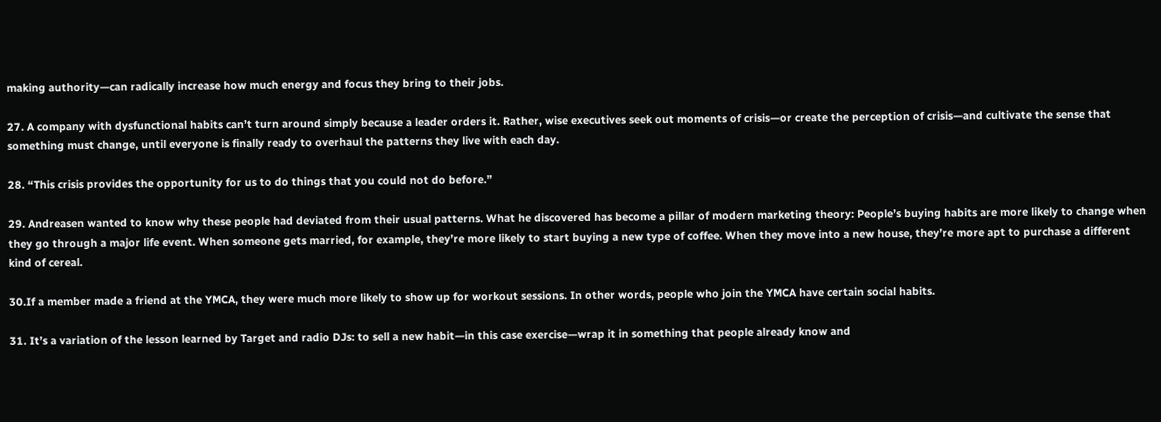making authority—can radically increase how much energy and focus they bring to their jobs.

27. A company with dysfunctional habits can’t turn around simply because a leader orders it. Rather, wise executives seek out moments of crisis—or create the perception of crisis—and cultivate the sense that something must change, until everyone is finally ready to overhaul the patterns they live with each day.

28. “This crisis provides the opportunity for us to do things that you could not do before.”

29. Andreasen wanted to know why these people had deviated from their usual patterns. What he discovered has become a pillar of modern marketing theory: People’s buying habits are more likely to change when they go through a major life event. When someone gets married, for example, they’re more likely to start buying a new type of coffee. When they move into a new house, they’re more apt to purchase a different kind of cereal.

30.If a member made a friend at the YMCA, they were much more likely to show up for workout sessions. In other words, people who join the YMCA have certain social habits.

31. It’s a variation of the lesson learned by Target and radio DJs: to sell a new habit—in this case exercise—wrap it in something that people already know and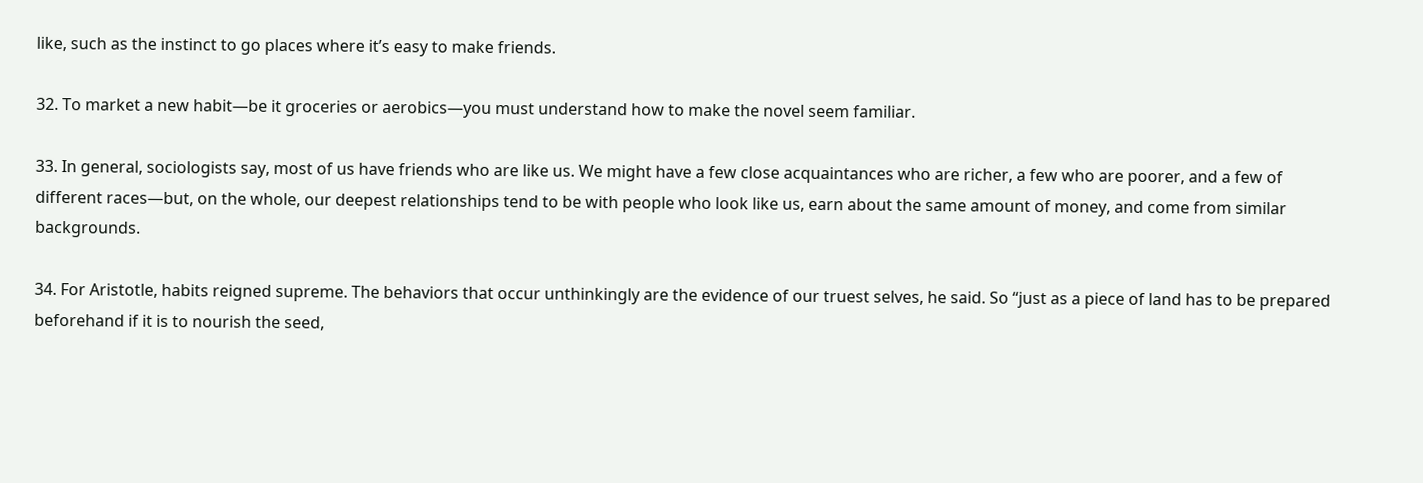like, such as the instinct to go places where it’s easy to make friends.

32. To market a new habit—be it groceries or aerobics—you must understand how to make the novel seem familiar.

33. In general, sociologists say, most of us have friends who are like us. We might have a few close acquaintances who are richer, a few who are poorer, and a few of different races—but, on the whole, our deepest relationships tend to be with people who look like us, earn about the same amount of money, and come from similar backgrounds.

34. For Aristotle, habits reigned supreme. The behaviors that occur unthinkingly are the evidence of our truest selves, he said. So “just as a piece of land has to be prepared beforehand if it is to nourish the seed,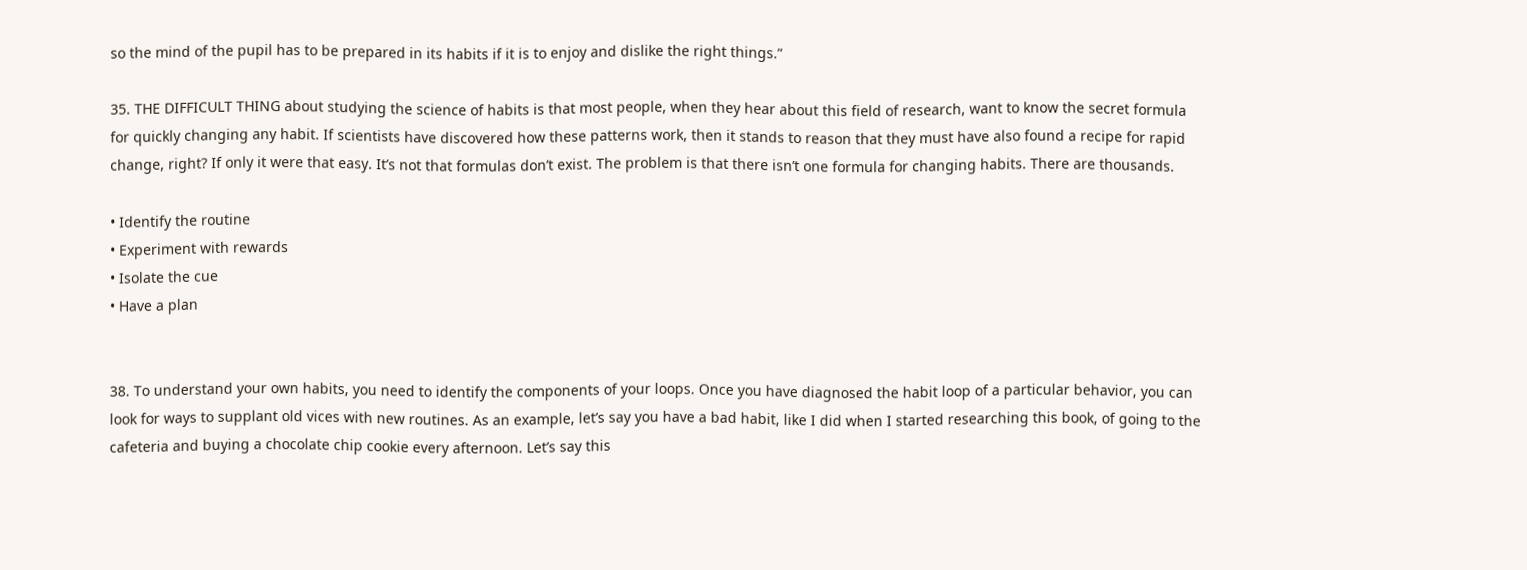so the mind of the pupil has to be prepared in its habits if it is to enjoy and dislike the right things.”

35. THE DIFFICULT THING about studying the science of habits is that most people, when they hear about this field of research, want to know the secret formula for quickly changing any habit. If scientists have discovered how these patterns work, then it stands to reason that they must have also found a recipe for rapid change, right? If only it were that easy. It’s not that formulas don’t exist. The problem is that there isn’t one formula for changing habits. There are thousands.

• Identify the routine
• Experiment with rewards
• Isolate the cue
• Have a plan


38. To understand your own habits, you need to identify the components of your loops. Once you have diagnosed the habit loop of a particular behavior, you can look for ways to supplant old vices with new routines. As an example, let’s say you have a bad habit, like I did when I started researching this book, of going to the cafeteria and buying a chocolate chip cookie every afternoon. Let’s say this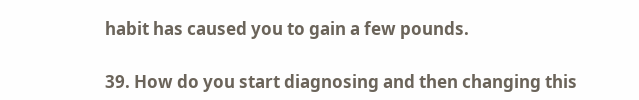habit has caused you to gain a few pounds.

39. How do you start diagnosing and then changing this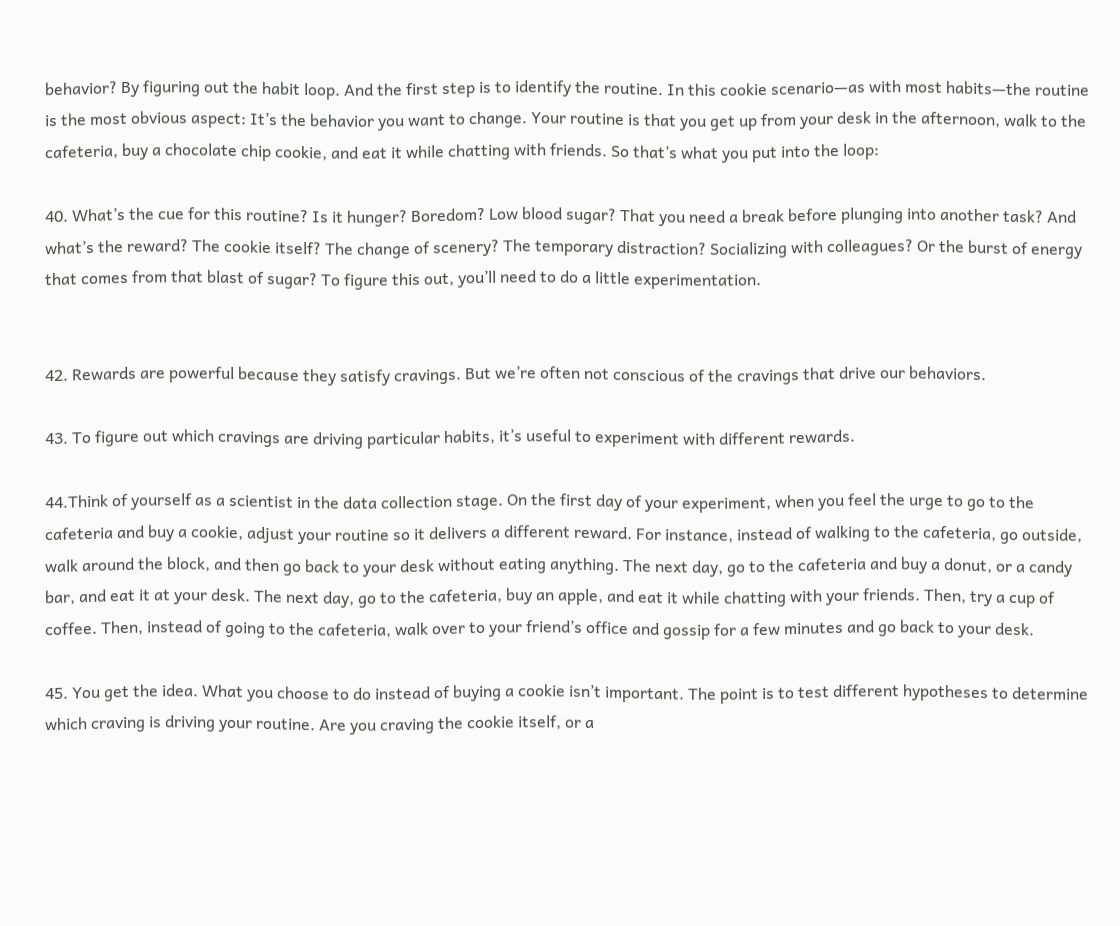behavior? By figuring out the habit loop. And the first step is to identify the routine. In this cookie scenario—as with most habits—the routine is the most obvious aspect: It’s the behavior you want to change. Your routine is that you get up from your desk in the afternoon, walk to the cafeteria, buy a chocolate chip cookie, and eat it while chatting with friends. So that’s what you put into the loop:

40. What’s the cue for this routine? Is it hunger? Boredom? Low blood sugar? That you need a break before plunging into another task? And what’s the reward? The cookie itself? The change of scenery? The temporary distraction? Socializing with colleagues? Or the burst of energy that comes from that blast of sugar? To figure this out, you’ll need to do a little experimentation.


42. Rewards are powerful because they satisfy cravings. But we’re often not conscious of the cravings that drive our behaviors.

43. To figure out which cravings are driving particular habits, it’s useful to experiment with different rewards.

44.Think of yourself as a scientist in the data collection stage. On the first day of your experiment, when you feel the urge to go to the cafeteria and buy a cookie, adjust your routine so it delivers a different reward. For instance, instead of walking to the cafeteria, go outside, walk around the block, and then go back to your desk without eating anything. The next day, go to the cafeteria and buy a donut, or a candy bar, and eat it at your desk. The next day, go to the cafeteria, buy an apple, and eat it while chatting with your friends. Then, try a cup of coffee. Then, instead of going to the cafeteria, walk over to your friend’s office and gossip for a few minutes and go back to your desk.

45. You get the idea. What you choose to do instead of buying a cookie isn’t important. The point is to test different hypotheses to determine which craving is driving your routine. Are you craving the cookie itself, or a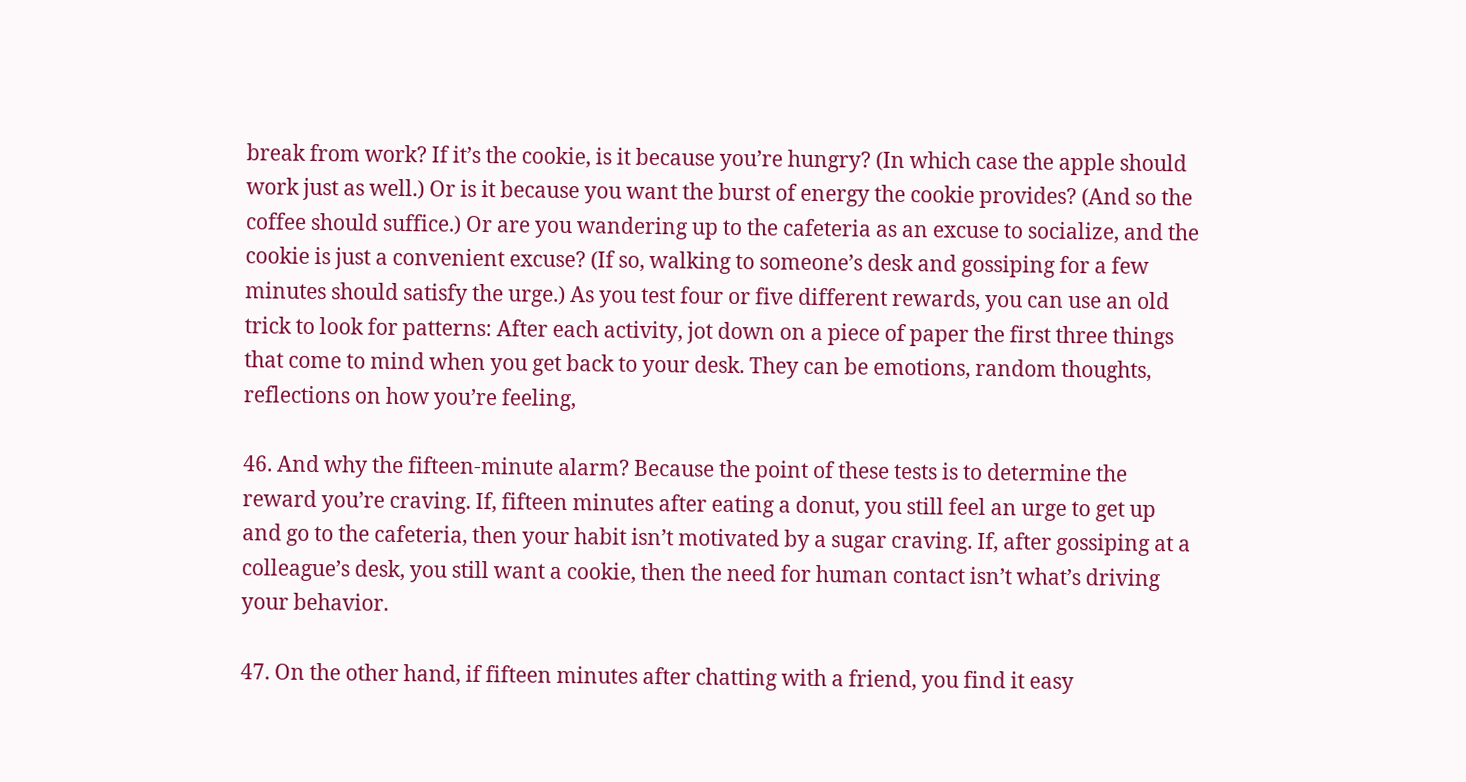break from work? If it’s the cookie, is it because you’re hungry? (In which case the apple should work just as well.) Or is it because you want the burst of energy the cookie provides? (And so the coffee should suffice.) Or are you wandering up to the cafeteria as an excuse to socialize, and the cookie is just a convenient excuse? (If so, walking to someone’s desk and gossiping for a few minutes should satisfy the urge.) As you test four or five different rewards, you can use an old trick to look for patterns: After each activity, jot down on a piece of paper the first three things that come to mind when you get back to your desk. They can be emotions, random thoughts, reflections on how you’re feeling,

46. And why the fifteen-minute alarm? Because the point of these tests is to determine the reward you’re craving. If, fifteen minutes after eating a donut, you still feel an urge to get up and go to the cafeteria, then your habit isn’t motivated by a sugar craving. If, after gossiping at a colleague’s desk, you still want a cookie, then the need for human contact isn’t what’s driving your behavior.

47. On the other hand, if fifteen minutes after chatting with a friend, you find it easy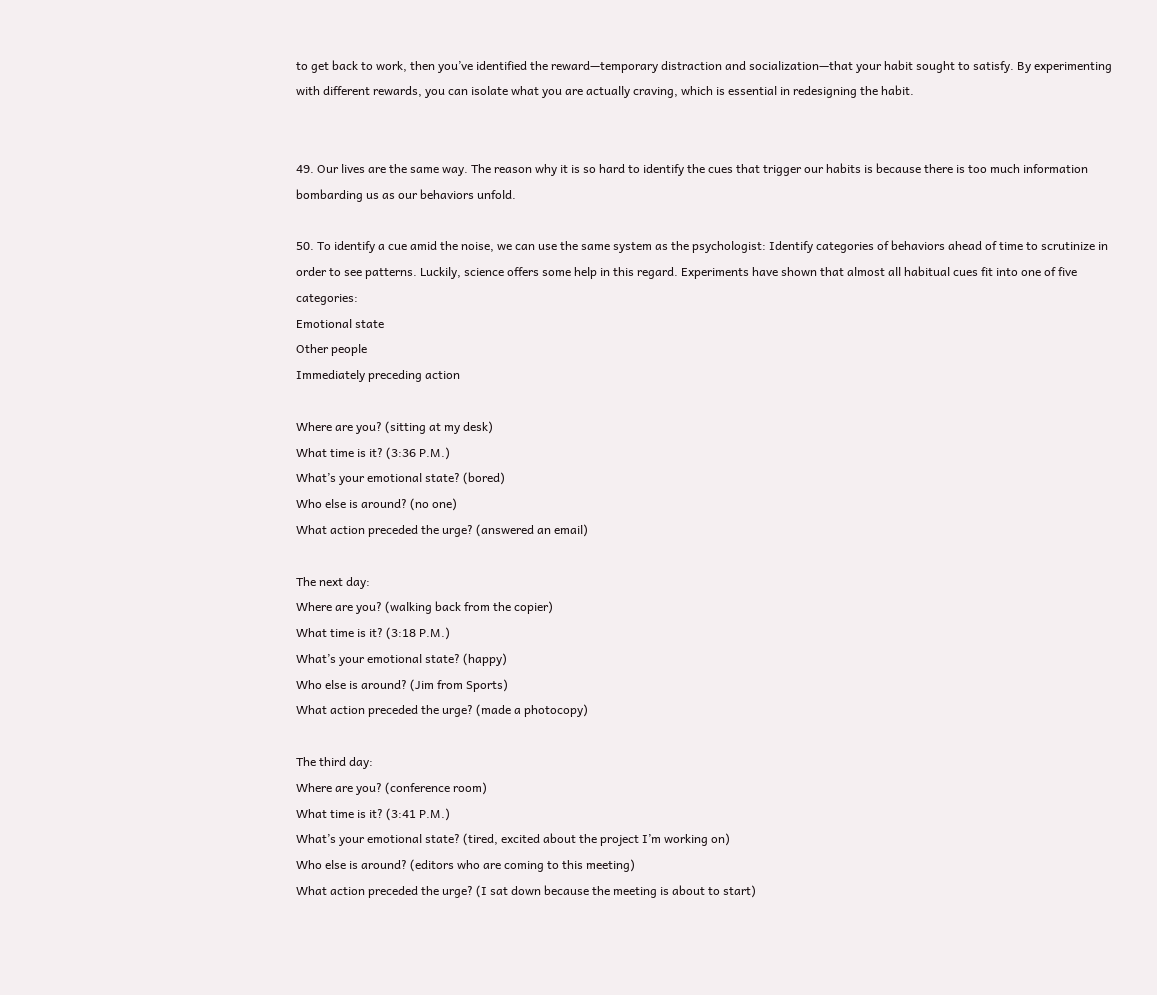to get back to work, then you’ve identified the reward—temporary distraction and socialization—that your habit sought to satisfy. By experimenting with different rewards, you can isolate what you are actually craving, which is essential in redesigning the habit.


49. Our lives are the same way. The reason why it is so hard to identify the cues that trigger our habits is because there is too much information bombarding us as our behaviors unfold.

50. To identify a cue amid the noise, we can use the same system as the psychologist: Identify categories of behaviors ahead of time to scrutinize in order to see patterns. Luckily, science offers some help in this regard. Experiments have shown that almost all habitual cues fit into one of five categories:
Emotional state
Other people
Immediately preceding action

Where are you? (sitting at my desk)
What time is it? (3:36 P.M.)
What’s your emotional state? (bored)
Who else is around? (no one)
What action preceded the urge? (answered an email)

The next day:
Where are you? (walking back from the copier)
What time is it? (3:18 P.M.)
What’s your emotional state? (happy)
Who else is around? (Jim from Sports)
What action preceded the urge? (made a photocopy)

The third day:
Where are you? (conference room)
What time is it? (3:41 P.M.)
What’s your emotional state? (tired, excited about the project I’m working on)
Who else is around? (editors who are coming to this meeting)
What action preceded the urge? (I sat down because the meeting is about to start)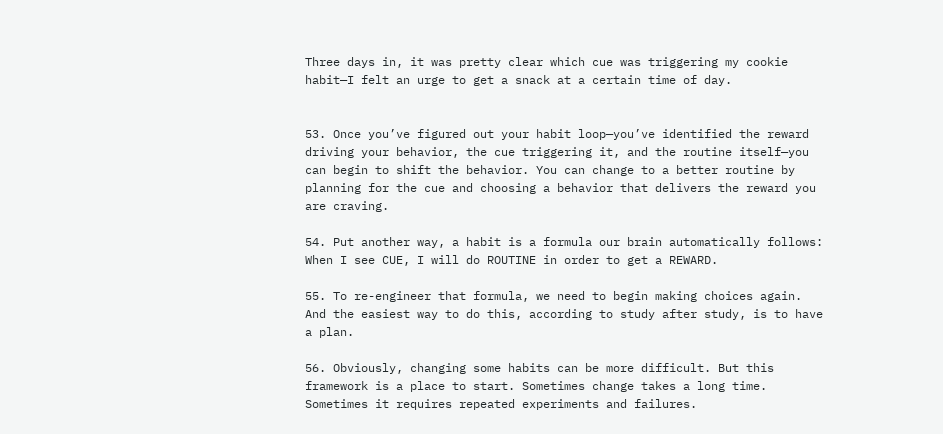Three days in, it was pretty clear which cue was triggering my cookie habit—I felt an urge to get a snack at a certain time of day.


53. Once you’ve figured out your habit loop—you’ve identified the reward driving your behavior, the cue triggering it, and the routine itself—you can begin to shift the behavior. You can change to a better routine by planning for the cue and choosing a behavior that delivers the reward you are craving.

54. Put another way, a habit is a formula our brain automatically follows: When I see CUE, I will do ROUTINE in order to get a REWARD.

55. To re-engineer that formula, we need to begin making choices again. And the easiest way to do this, according to study after study, is to have a plan.

56. Obviously, changing some habits can be more difficult. But this framework is a place to start. Sometimes change takes a long time. Sometimes it requires repeated experiments and failures.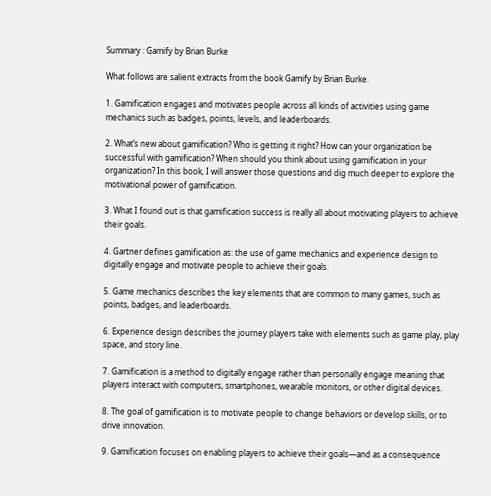Summary : Gamify by Brian Burke

What follows are salient extracts from the book Gamify by Brian Burke.

1. Gamification engages and motivates people across all kinds of activities using game mechanics such as badges, points, levels, and leaderboards.

2. What’s new about gamification? Who is getting it right? How can your organization be successful with gamification? When should you think about using gamification in your organization? In this book, I will answer those questions and dig much deeper to explore the motivational power of gamification.

3. What I found out is that gamification success is really all about motivating players to achieve their goals.

4. Gartner defines gamification as: the use of game mechanics and experience design to digitally engage and motivate people to achieve their goals.

5. Game mechanics describes the key elements that are common to many games, such as points, badges, and leaderboards.

6. Experience design describes the journey players take with elements such as game play, play space, and story line.

7. Gamification is a method to digitally engage rather than personally engage meaning that players interact with computers, smartphones, wearable monitors, or other digital devices.

8. The goal of gamification is to motivate people to change behaviors or develop skills, or to drive innovation.

9. Gamification focuses on enabling players to achieve their goals—and as a consequence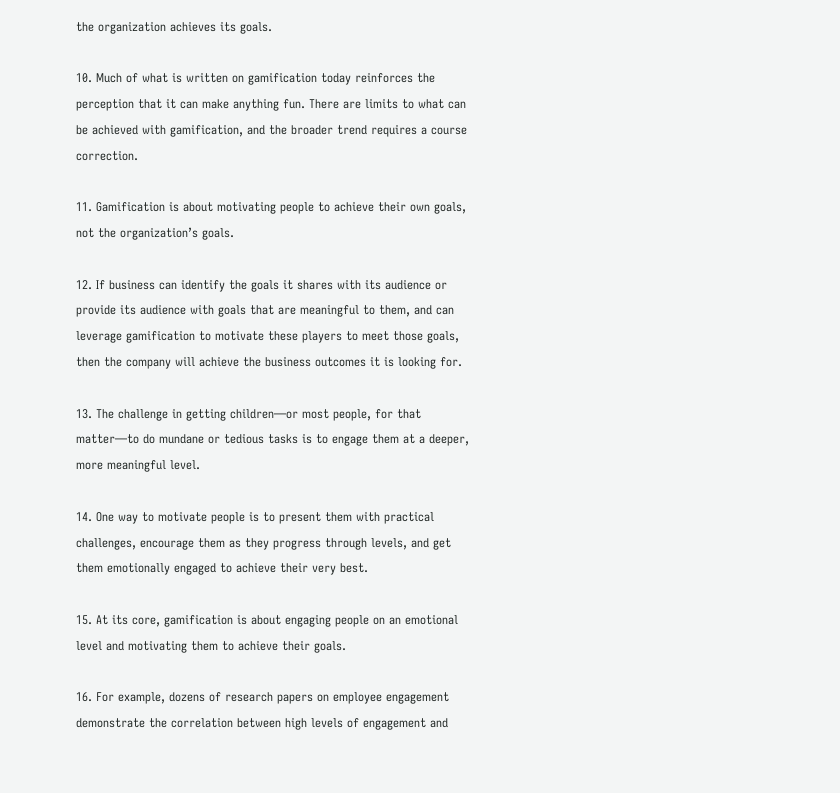the organization achieves its goals.

10. Much of what is written on gamification today reinforces the perception that it can make anything fun. There are limits to what can be achieved with gamification, and the broader trend requires a course correction.

11. Gamification is about motivating people to achieve their own goals, not the organization’s goals.

12. If business can identify the goals it shares with its audience or provide its audience with goals that are meaningful to them, and can leverage gamification to motivate these players to meet those goals, then the company will achieve the business outcomes it is looking for.

13. The challenge in getting children—or most people, for that matter—to do mundane or tedious tasks is to engage them at a deeper, more meaningful level.

14. One way to motivate people is to present them with practical challenges, encourage them as they progress through levels, and get them emotionally engaged to achieve their very best.

15. At its core, gamification is about engaging people on an emotional level and motivating them to achieve their goals.

16. For example, dozens of research papers on employee engagement demonstrate the correlation between high levels of engagement and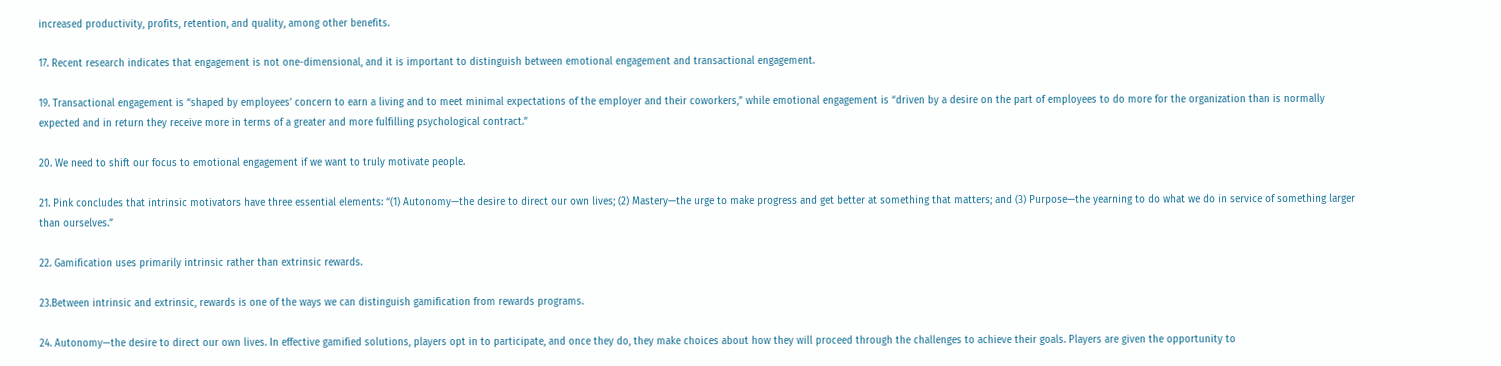increased productivity, profits, retention, and quality, among other benefits.

17. Recent research indicates that engagement is not one-dimensional, and it is important to distinguish between emotional engagement and transactional engagement.

19. Transactional engagement is “shaped by employees’ concern to earn a living and to meet minimal expectations of the employer and their coworkers,” while emotional engagement is “driven by a desire on the part of employees to do more for the organization than is normally expected and in return they receive more in terms of a greater and more fulfilling psychological contract.”

20. We need to shift our focus to emotional engagement if we want to truly motivate people.

21. Pink concludes that intrinsic motivators have three essential elements: “(1) Autonomy—the desire to direct our own lives; (2) Mastery—the urge to make progress and get better at something that matters; and (3) Purpose—the yearning to do what we do in service of something larger than ourselves.”

22. Gamification uses primarily intrinsic rather than extrinsic rewards.

23.Between intrinsic and extrinsic, rewards is one of the ways we can distinguish gamification from rewards programs.

24. Autonomy—the desire to direct our own lives. In effective gamified solutions, players opt in to participate, and once they do, they make choices about how they will proceed through the challenges to achieve their goals. Players are given the opportunity to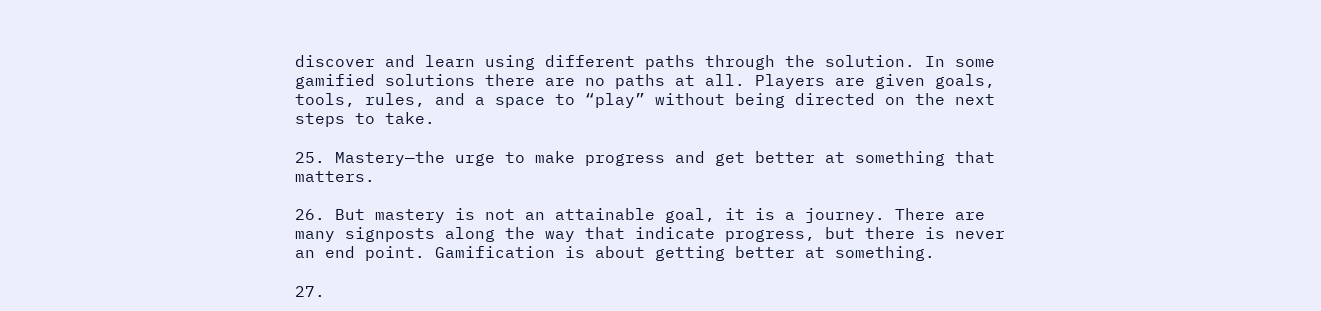discover and learn using different paths through the solution. In some gamified solutions there are no paths at all. Players are given goals, tools, rules, and a space to “play” without being directed on the next steps to take.

25. Mastery—the urge to make progress and get better at something that matters.

26. But mastery is not an attainable goal, it is a journey. There are many signposts along the way that indicate progress, but there is never an end point. Gamification is about getting better at something.

27.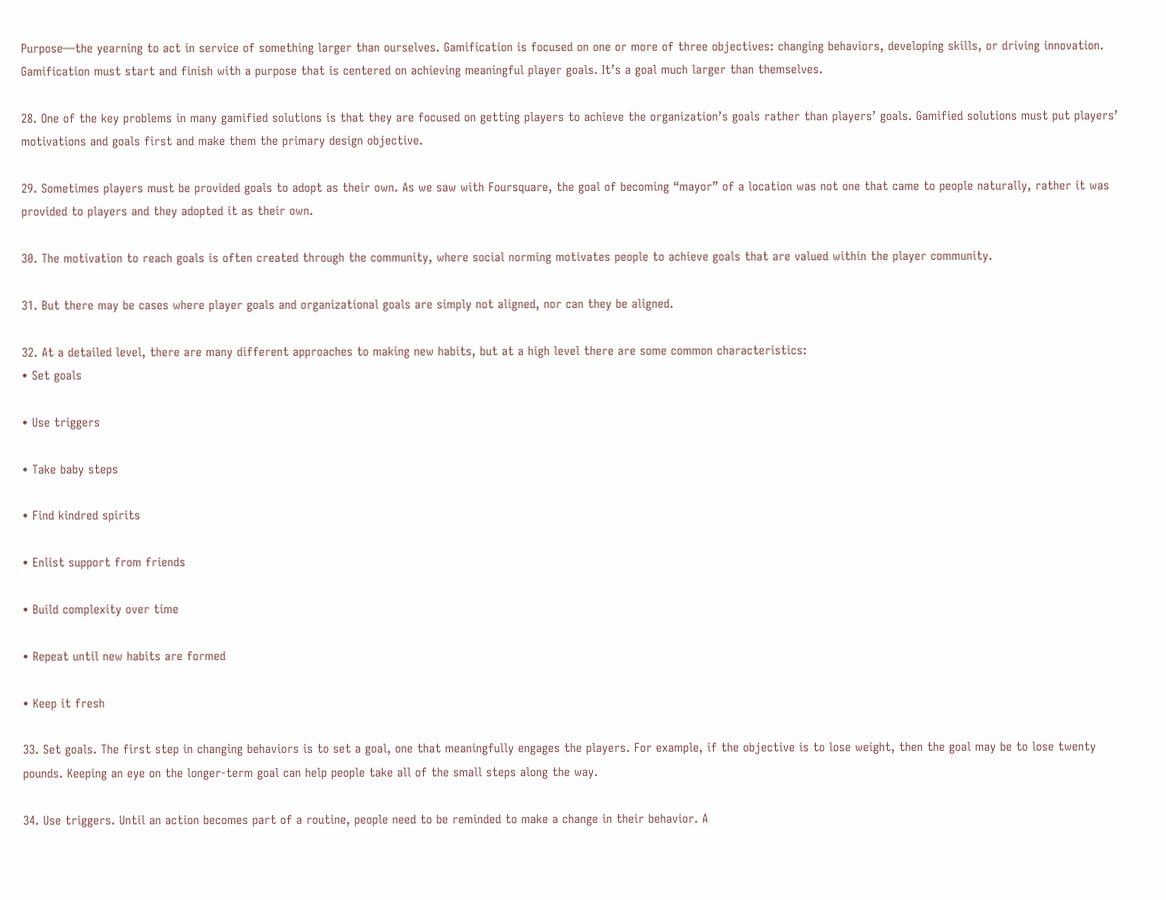Purpose—the yearning to act in service of something larger than ourselves. Gamification is focused on one or more of three objectives: changing behaviors, developing skills, or driving innovation. Gamification must start and finish with a purpose that is centered on achieving meaningful player goals. It’s a goal much larger than themselves.

28. One of the key problems in many gamified solutions is that they are focused on getting players to achieve the organization’s goals rather than players’ goals. Gamified solutions must put players’ motivations and goals first and make them the primary design objective.

29. Sometimes players must be provided goals to adopt as their own. As we saw with Foursquare, the goal of becoming “mayor” of a location was not one that came to people naturally, rather it was provided to players and they adopted it as their own.

30. The motivation to reach goals is often created through the community, where social norming motivates people to achieve goals that are valued within the player community.

31. But there may be cases where player goals and organizational goals are simply not aligned, nor can they be aligned.

32. At a detailed level, there are many different approaches to making new habits, but at a high level there are some common characteristics:
• Set goals

• Use triggers

• Take baby steps

• Find kindred spirits

• Enlist support from friends

• Build complexity over time

• Repeat until new habits are formed

• Keep it fresh

33. Set goals. The first step in changing behaviors is to set a goal, one that meaningfully engages the players. For example, if the objective is to lose weight, then the goal may be to lose twenty pounds. Keeping an eye on the longer-term goal can help people take all of the small steps along the way.

34. Use triggers. Until an action becomes part of a routine, people need to be reminded to make a change in their behavior. A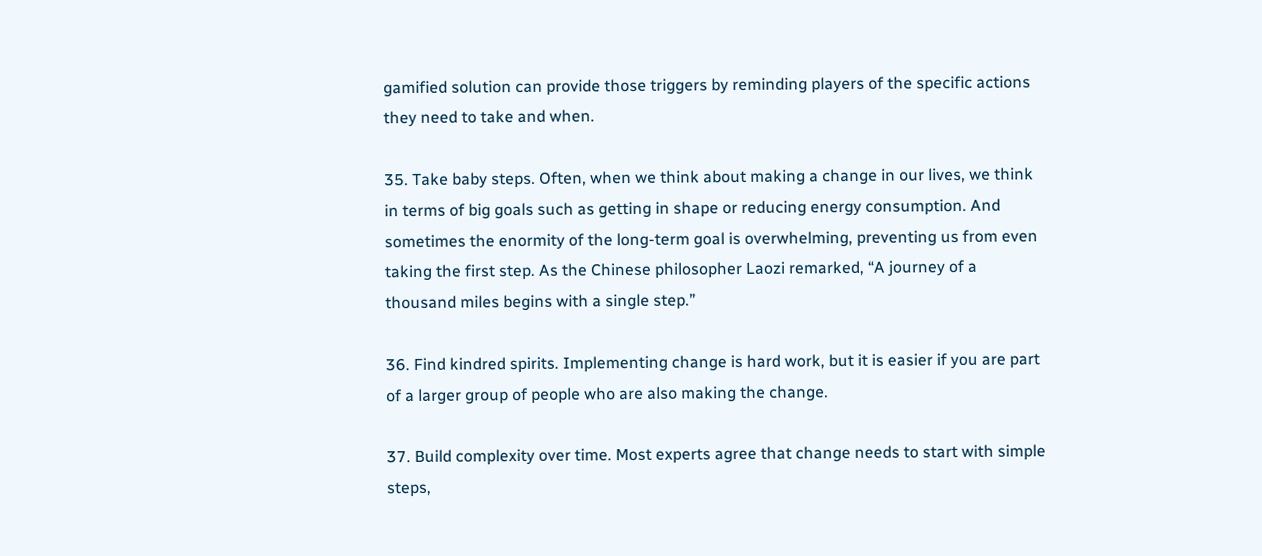gamified solution can provide those triggers by reminding players of the specific actions they need to take and when.

35. Take baby steps. Often, when we think about making a change in our lives, we think in terms of big goals such as getting in shape or reducing energy consumption. And sometimes the enormity of the long-term goal is overwhelming, preventing us from even taking the first step. As the Chinese philosopher Laozi remarked, “A journey of a thousand miles begins with a single step.”

36. Find kindred spirits. Implementing change is hard work, but it is easier if you are part of a larger group of people who are also making the change.

37. Build complexity over time. Most experts agree that change needs to start with simple steps,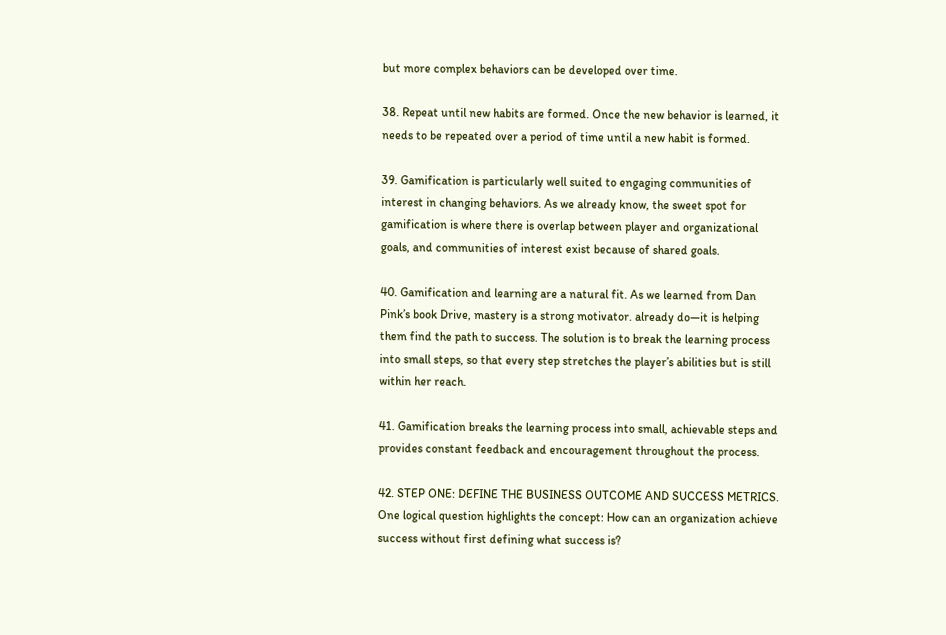but more complex behaviors can be developed over time.

38. Repeat until new habits are formed. Once the new behavior is learned, it needs to be repeated over a period of time until a new habit is formed.

39. Gamification is particularly well suited to engaging communities of interest in changing behaviors. As we already know, the sweet spot for gamification is where there is overlap between player and organizational goals, and communities of interest exist because of shared goals.

40. Gamification and learning are a natural fit. As we learned from Dan Pink’s book Drive, mastery is a strong motivator. already do—it is helping them find the path to success. The solution is to break the learning process into small steps, so that every step stretches the player’s abilities but is still within her reach.

41. Gamification breaks the learning process into small, achievable steps and provides constant feedback and encouragement throughout the process.

42. STEP ONE: DEFINE THE BUSINESS OUTCOME AND SUCCESS METRICS. One logical question highlights the concept: How can an organization achieve success without first defining what success is?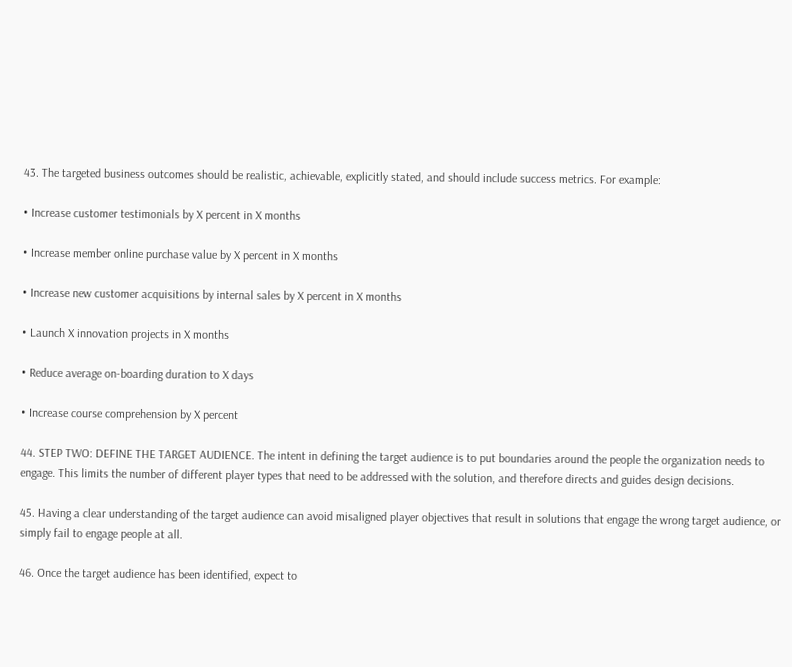43. The targeted business outcomes should be realistic, achievable, explicitly stated, and should include success metrics. For example:

• Increase customer testimonials by X percent in X months

• Increase member online purchase value by X percent in X months

• Increase new customer acquisitions by internal sales by X percent in X months

• Launch X innovation projects in X months

• Reduce average on-boarding duration to X days

• Increase course comprehension by X percent

44. STEP TWO: DEFINE THE TARGET AUDIENCE. The intent in defining the target audience is to put boundaries around the people the organization needs to engage. This limits the number of different player types that need to be addressed with the solution, and therefore directs and guides design decisions.

45. Having a clear understanding of the target audience can avoid misaligned player objectives that result in solutions that engage the wrong target audience, or simply fail to engage people at all.

46. Once the target audience has been identified, expect to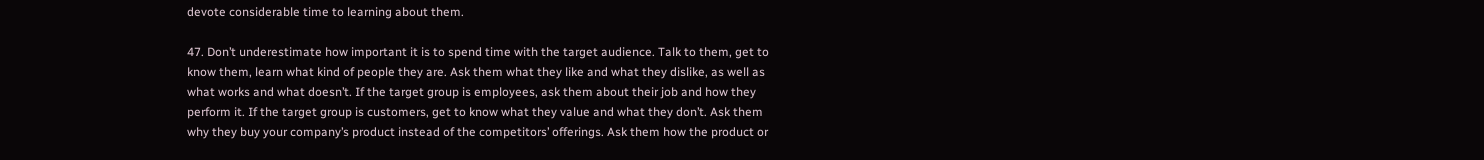devote considerable time to learning about them.

47. Don’t underestimate how important it is to spend time with the target audience. Talk to them, get to know them, learn what kind of people they are. Ask them what they like and what they dislike, as well as what works and what doesn’t. If the target group is employees, ask them about their job and how they perform it. If the target group is customers, get to know what they value and what they don’t. Ask them why they buy your company’s product instead of the competitors’ offerings. Ask them how the product or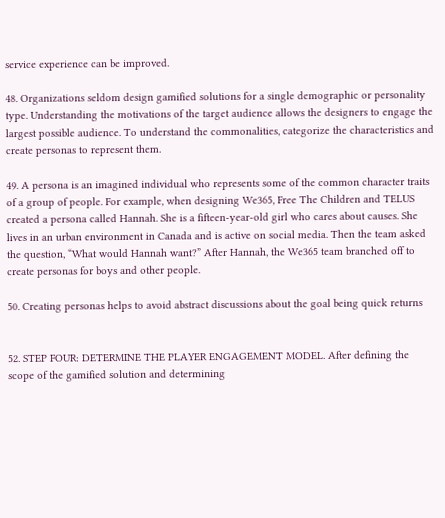service experience can be improved.

48. Organizations seldom design gamified solutions for a single demographic or personality type. Understanding the motivations of the target audience allows the designers to engage the largest possible audience. To understand the commonalities, categorize the characteristics and create personas to represent them.

49. A persona is an imagined individual who represents some of the common character traits of a group of people. For example, when designing We365, Free The Children and TELUS created a persona called Hannah. She is a fifteen-year-old girl who cares about causes. She lives in an urban environment in Canada and is active on social media. Then the team asked the question, “What would Hannah want?” After Hannah, the We365 team branched off to create personas for boys and other people.

50. Creating personas helps to avoid abstract discussions about the goal being quick returns


52. STEP FOUR: DETERMINE THE PLAYER ENGAGEMENT MODEL. After defining the scope of the gamified solution and determining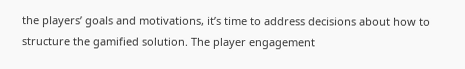the players’ goals and motivations, it’s time to address decisions about how to structure the gamified solution. The player engagement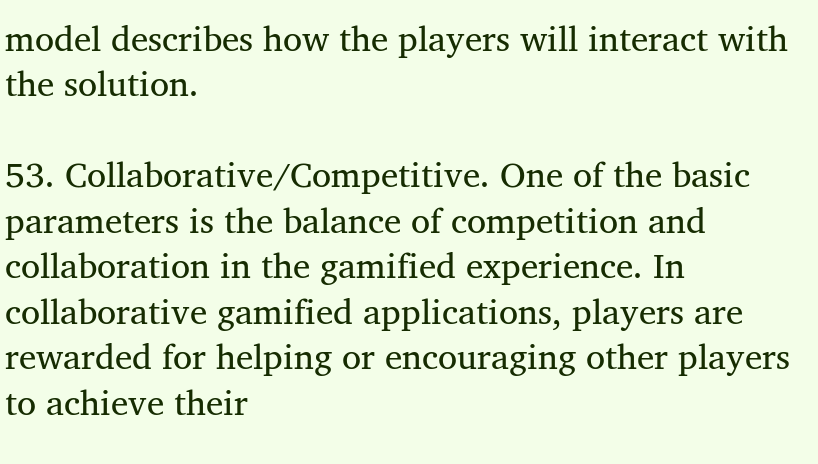model describes how the players will interact with the solution.

53. Collaborative/Competitive. One of the basic parameters is the balance of competition and collaboration in the gamified experience. In collaborative gamified applications, players are rewarded for helping or encouraging other players to achieve their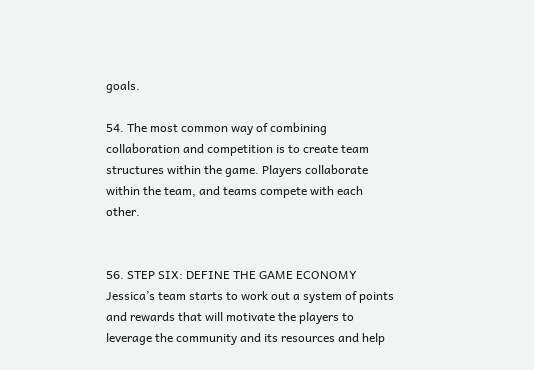goals.

54. The most common way of combining collaboration and competition is to create team structures within the game. Players collaborate within the team, and teams compete with each other.


56. STEP SIX: DEFINE THE GAME ECONOMY Jessica’s team starts to work out a system of points and rewards that will motivate the players to leverage the community and its resources and help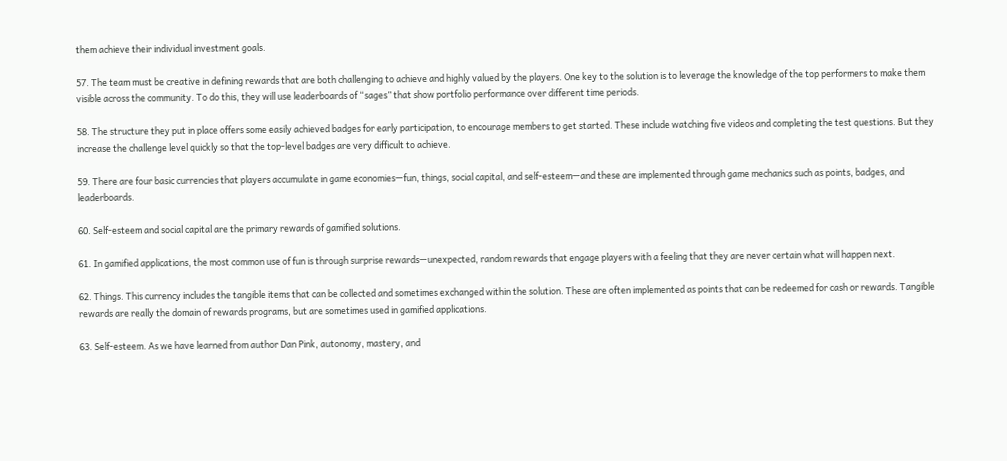them achieve their individual investment goals.

57. The team must be creative in defining rewards that are both challenging to achieve and highly valued by the players. One key to the solution is to leverage the knowledge of the top performers to make them visible across the community. To do this, they will use leaderboards of “sages” that show portfolio performance over different time periods.

58. The structure they put in place offers some easily achieved badges for early participation, to encourage members to get started. These include watching five videos and completing the test questions. But they increase the challenge level quickly so that the top-level badges are very difficult to achieve.

59. There are four basic currencies that players accumulate in game economies—fun, things, social capital, and self-esteem—and these are implemented through game mechanics such as points, badges, and leaderboards.

60. Self-esteem and social capital are the primary rewards of gamified solutions.

61. In gamified applications, the most common use of fun is through surprise rewards—unexpected, random rewards that engage players with a feeling that they are never certain what will happen next.

62. Things. This currency includes the tangible items that can be collected and sometimes exchanged within the solution. These are often implemented as points that can be redeemed for cash or rewards. Tangible rewards are really the domain of rewards programs, but are sometimes used in gamified applications.

63. Self-esteem. As we have learned from author Dan Pink, autonomy, mastery, and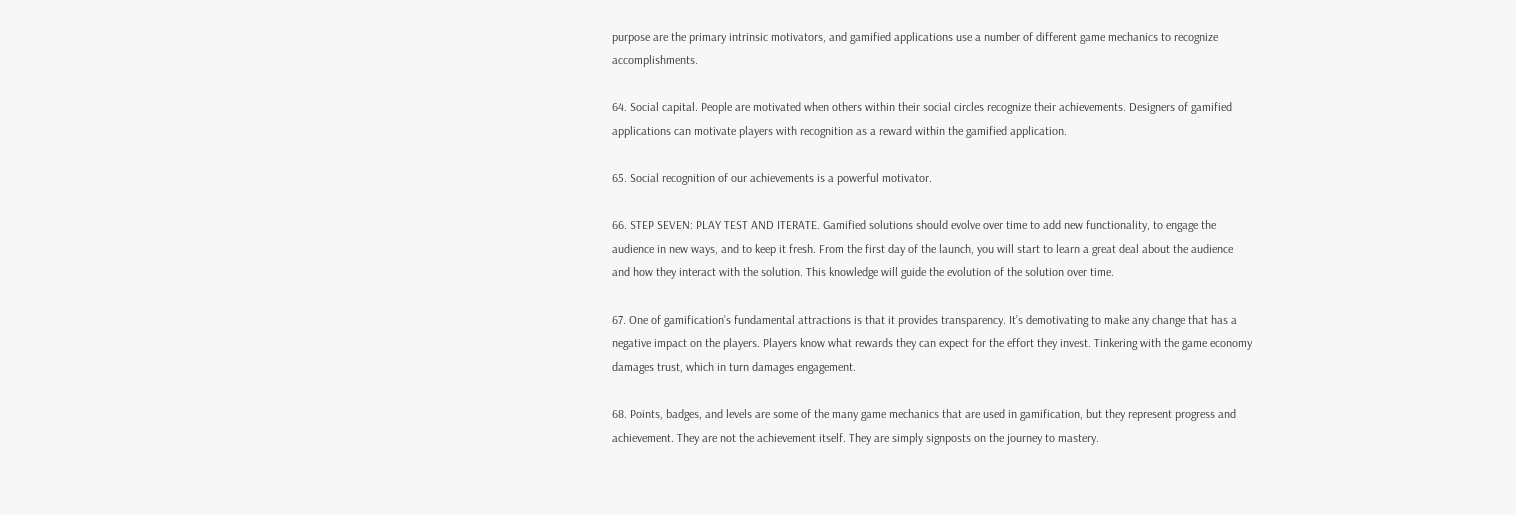purpose are the primary intrinsic motivators, and gamified applications use a number of different game mechanics to recognize accomplishments.

64. Social capital. People are motivated when others within their social circles recognize their achievements. Designers of gamified applications can motivate players with recognition as a reward within the gamified application.

65. Social recognition of our achievements is a powerful motivator.

66. STEP SEVEN: PLAY TEST AND ITERATE. Gamified solutions should evolve over time to add new functionality, to engage the audience in new ways, and to keep it fresh. From the first day of the launch, you will start to learn a great deal about the audience and how they interact with the solution. This knowledge will guide the evolution of the solution over time.

67. One of gamification’s fundamental attractions is that it provides transparency. It’s demotivating to make any change that has a negative impact on the players. Players know what rewards they can expect for the effort they invest. Tinkering with the game economy damages trust, which in turn damages engagement.

68. Points, badges, and levels are some of the many game mechanics that are used in gamification, but they represent progress and achievement. They are not the achievement itself. They are simply signposts on the journey to mastery.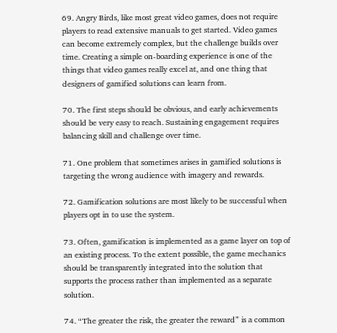69. Angry Birds, like most great video games, does not require players to read extensive manuals to get started. Video games can become extremely complex, but the challenge builds over time. Creating a simple on-boarding experience is one of the things that video games really excel at, and one thing that designers of gamified solutions can learn from.

70. The first steps should be obvious, and early achievements should be very easy to reach. Sustaining engagement requires balancing skill and challenge over time.

71. One problem that sometimes arises in gamified solutions is targeting the wrong audience with imagery and rewards.

72. Gamification solutions are most likely to be successful when players opt in to use the system.

73. Often, gamification is implemented as a game layer on top of an existing process. To the extent possible, the game mechanics should be transparently integrated into the solution that supports the process rather than implemented as a separate solution.

74. “The greater the risk, the greater the reward” is a common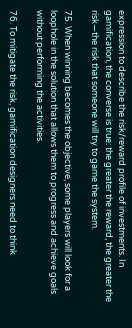expression to describe the risk/reward profile of investments. In gamification, the converse is true: the greater the reward, the greater the risk—the risk that someone will try to game the system.

75. When winning becomes the objective, some players will look for a loophole in the solution that allows them to progress and achieve goals without performing the activities.

76. To mitigate the risk, gamification designers need to think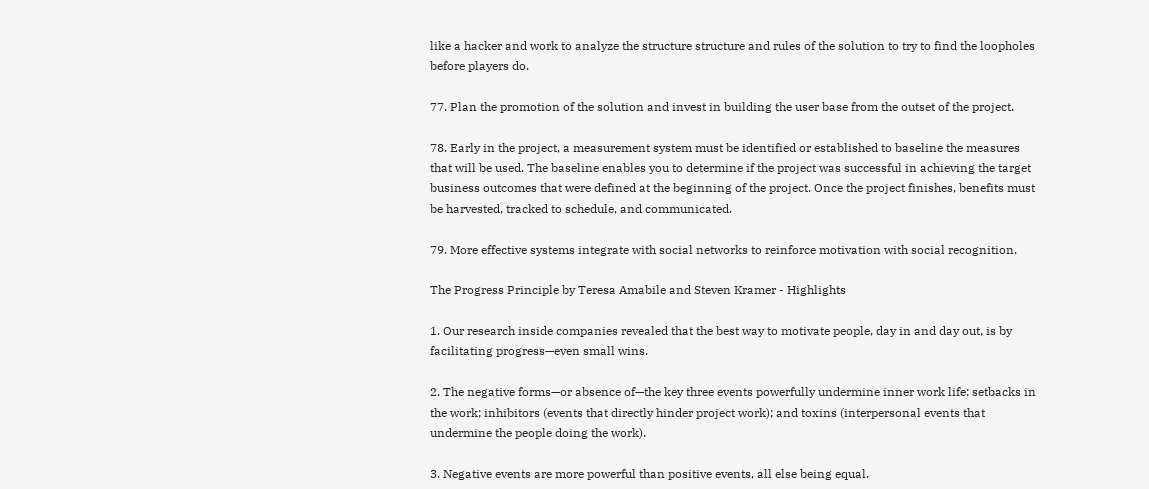like a hacker and work to analyze the structure structure and rules of the solution to try to find the loopholes before players do.

77. Plan the promotion of the solution and invest in building the user base from the outset of the project.

78. Early in the project, a measurement system must be identified or established to baseline the measures that will be used. The baseline enables you to determine if the project was successful in achieving the target business outcomes that were defined at the beginning of the project. Once the project finishes, benefits must be harvested, tracked to schedule, and communicated.

79. More effective systems integrate with social networks to reinforce motivation with social recognition.

The Progress Principle by Teresa Amabile and Steven Kramer - Highlights

1. Our research inside companies revealed that the best way to motivate people, day in and day out, is by facilitating progress—even small wins.

2. The negative forms—or absence of—the key three events powerfully undermine inner work life: setbacks in the work; inhibitors (events that directly hinder project work); and toxins (interpersonal events that undermine the people doing the work).

3. Negative events are more powerful than positive events, all else being equal.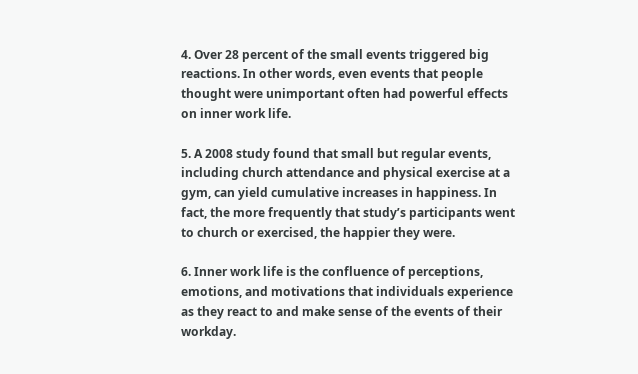4. Over 28 percent of the small events triggered big reactions. In other words, even events that people thought were unimportant often had powerful effects on inner work life.

5. A 2008 study found that small but regular events, including church attendance and physical exercise at a gym, can yield cumulative increases in happiness. In fact, the more frequently that study’s participants went to church or exercised, the happier they were.

6. Inner work life is the confluence of perceptions, emotions, and motivations that individuals experience as they react to and make sense of the events of their workday.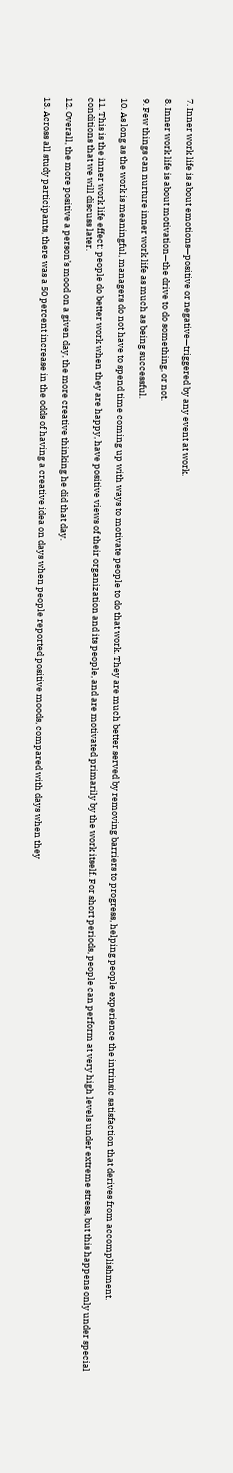7. Inner work life is about emotions—positive or negative—triggered by any event at work.

8. Inner work life is about motivation—the drive to do something, or not.

9. Few things can nurture inner work life as much as being successful.

10. As long as the work is meaningful, managers do not have to spend time coming up with ways to motivate people to do that work. They are much better served by removing barriers to progress, helping people experience the intrinsic satisfaction that derives from accomplishment.

11. This is the inner work life effect: people do better work when they are happy, have positive views of their organization and its people, and are motivated primarily by the work itself. For short periods, people can perform at very high levels under extreme stress, but this happens only under special conditions that we will discuss later.

12. Overall, the more positive a person’s mood on a given day, the more creative thinking he did that day.

13. Across all study participants, there was a 50 percent increase in the odds of having a creative idea on days when people reported positive moods, compared with days when they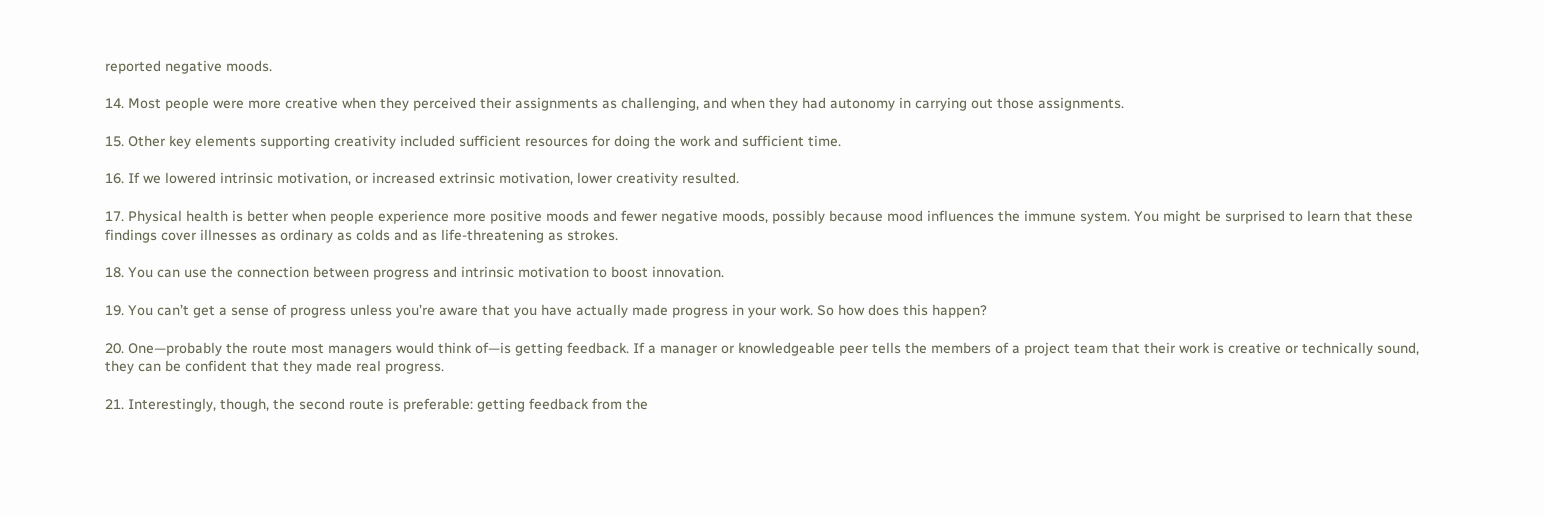reported negative moods.

14. Most people were more creative when they perceived their assignments as challenging, and when they had autonomy in carrying out those assignments.

15. Other key elements supporting creativity included sufficient resources for doing the work and sufficient time.

16. If we lowered intrinsic motivation, or increased extrinsic motivation, lower creativity resulted.

17. Physical health is better when people experience more positive moods and fewer negative moods, possibly because mood influences the immune system. You might be surprised to learn that these findings cover illnesses as ordinary as colds and as life-threatening as strokes.

18. You can use the connection between progress and intrinsic motivation to boost innovation.

19. You can’t get a sense of progress unless you’re aware that you have actually made progress in your work. So how does this happen?

20. One—probably the route most managers would think of—is getting feedback. If a manager or knowledgeable peer tells the members of a project team that their work is creative or technically sound, they can be confident that they made real progress.

21. Interestingly, though, the second route is preferable: getting feedback from the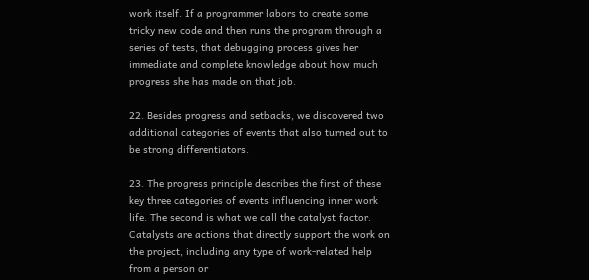work itself. If a programmer labors to create some tricky new code and then runs the program through a series of tests, that debugging process gives her immediate and complete knowledge about how much progress she has made on that job.

22. Besides progress and setbacks, we discovered two additional categories of events that also turned out to be strong differentiators.

23. The progress principle describes the first of these key three categories of events influencing inner work life. The second is what we call the catalyst factor. Catalysts are actions that directly support the work on the project, including any type of work-related help from a person or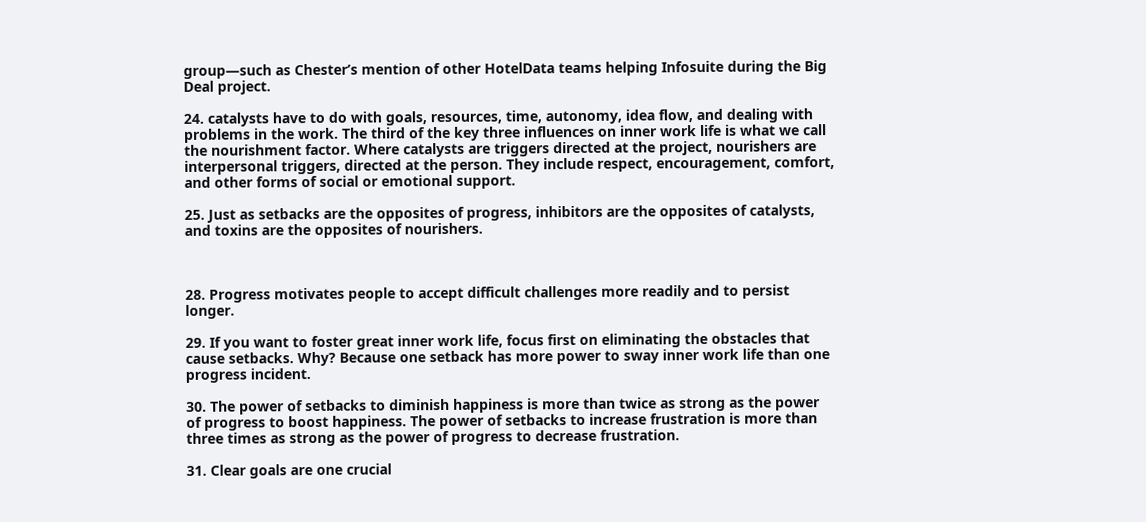group—such as Chester’s mention of other HotelData teams helping Infosuite during the Big Deal project.

24. catalysts have to do with goals, resources, time, autonomy, idea flow, and dealing with problems in the work. The third of the key three influences on inner work life is what we call the nourishment factor. Where catalysts are triggers directed at the project, nourishers are interpersonal triggers, directed at the person. They include respect, encouragement, comfort, and other forms of social or emotional support.

25. Just as setbacks are the opposites of progress, inhibitors are the opposites of catalysts, and toxins are the opposites of nourishers.



28. Progress motivates people to accept difficult challenges more readily and to persist longer.

29. If you want to foster great inner work life, focus first on eliminating the obstacles that cause setbacks. Why? Because one setback has more power to sway inner work life than one progress incident.

30. The power of setbacks to diminish happiness is more than twice as strong as the power of progress to boost happiness. The power of setbacks to increase frustration is more than three times as strong as the power of progress to decrease frustration.

31. Clear goals are one crucial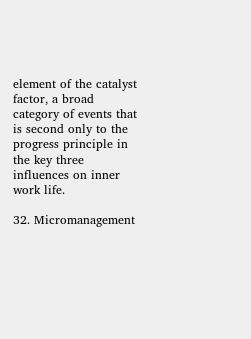element of the catalyst factor, a broad category of events that is second only to the progress principle in the key three influences on inner work life.

32. Micromanagement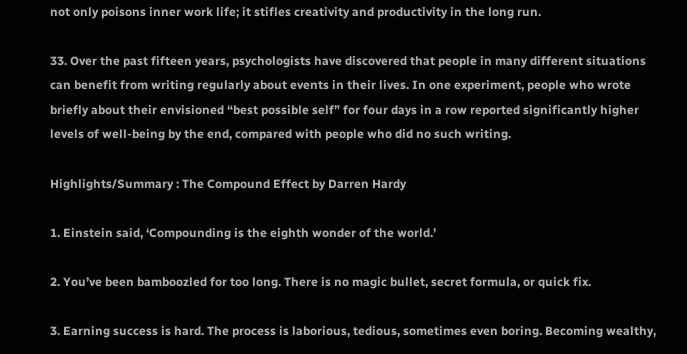not only poisons inner work life; it stifles creativity and productivity in the long run.

33. Over the past fifteen years, psychologists have discovered that people in many different situations can benefit from writing regularly about events in their lives. In one experiment, people who wrote briefly about their envisioned “best possible self” for four days in a row reported significantly higher levels of well-being by the end, compared with people who did no such writing.

Highlights/Summary : The Compound Effect by Darren Hardy

1. Einstein said, ‘Compounding is the eighth wonder of the world.’

2. You’ve been bamboozled for too long. There is no magic bullet, secret formula, or quick fix.

3. Earning success is hard. The process is laborious, tedious, sometimes even boring. Becoming wealthy,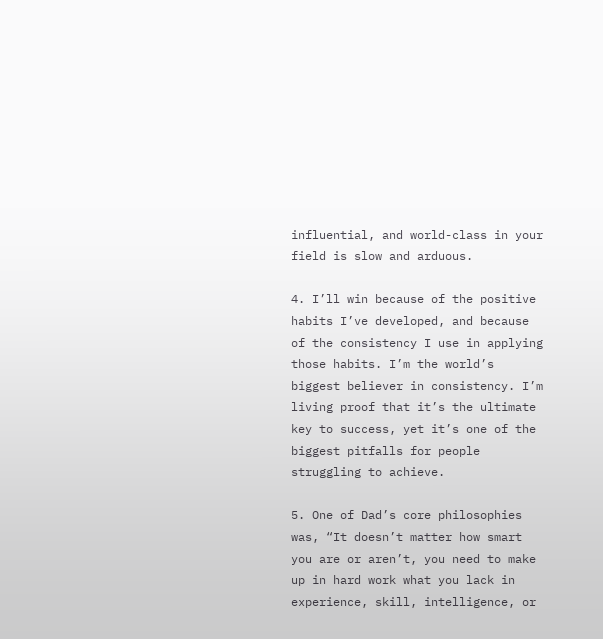influential, and world-class in your field is slow and arduous.

4. I’ll win because of the positive habits I’ve developed, and because of the consistency I use in applying those habits. I’m the world’s biggest believer in consistency. I’m living proof that it’s the ultimate key to success, yet it’s one of the biggest pitfalls for people struggling to achieve.

5. One of Dad’s core philosophies was, “It doesn’t matter how smart you are or aren’t, you need to make up in hard work what you lack in experience, skill, intelligence, or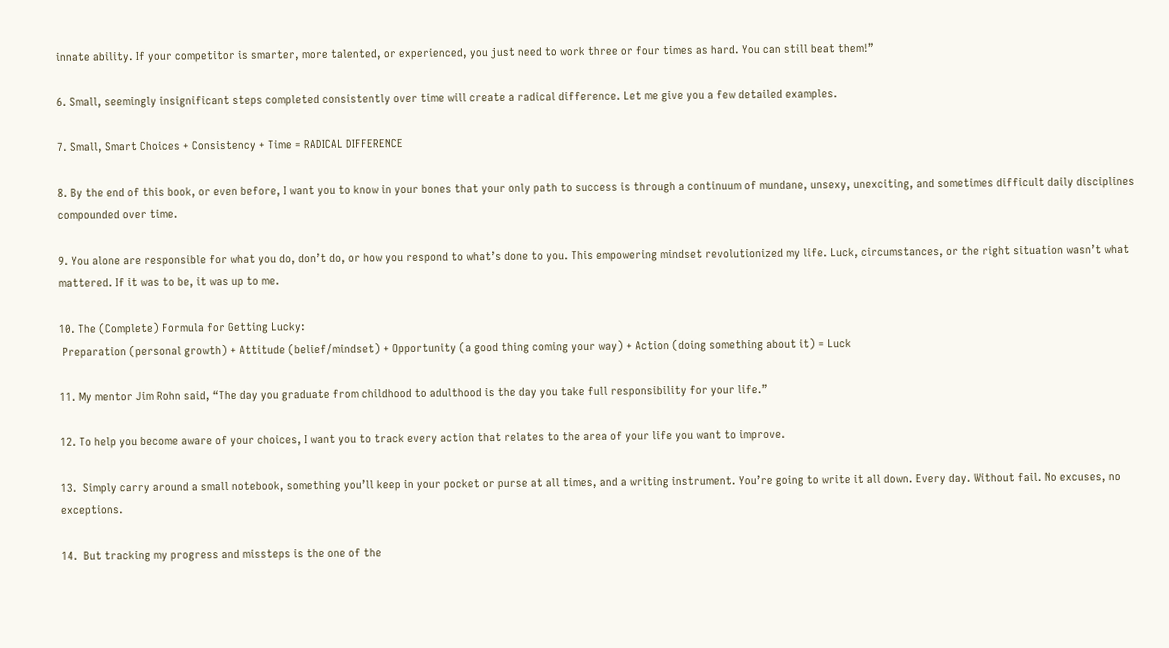innate ability. If your competitor is smarter, more talented, or experienced, you just need to work three or four times as hard. You can still beat them!”

6. Small, seemingly insignificant steps completed consistently over time will create a radical difference. Let me give you a few detailed examples.

7. Small, Smart Choices + Consistency + Time = RADICAL DIFFERENCE

8. By the end of this book, or even before, I want you to know in your bones that your only path to success is through a continuum of mundane, unsexy, unexciting, and sometimes difficult daily disciplines compounded over time.

9. You alone are responsible for what you do, don’t do, or how you respond to what’s done to you. This empowering mindset revolutionized my life. Luck, circumstances, or the right situation wasn’t what mattered. If it was to be, it was up to me.

10. The (Complete) Formula for Getting Lucky:
 Preparation (personal growth) + Attitude (belief/mindset) + Opportunity (a good thing coming your way) + Action (doing something about it) = Luck

11. My mentor Jim Rohn said, “The day you graduate from childhood to adulthood is the day you take full responsibility for your life.”

12. To help you become aware of your choices, I want you to track every action that relates to the area of your life you want to improve.

13.  Simply carry around a small notebook, something you’ll keep in your pocket or purse at all times, and a writing instrument. You’re going to write it all down. Every day. Without fail. No excuses, no exceptions.

14.  But tracking my progress and missteps is the one of the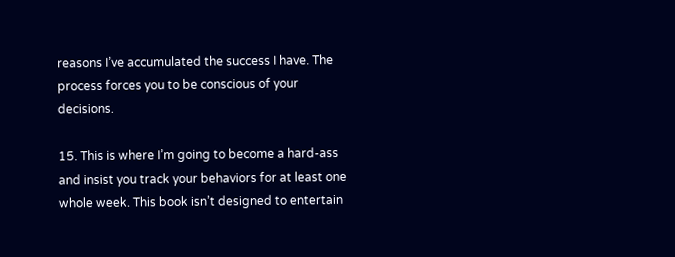reasons I’ve accumulated the success I have. The process forces you to be conscious of your decisions.

15. This is where I’m going to become a hard-ass and insist you track your behaviors for at least one whole week. This book isn’t designed to entertain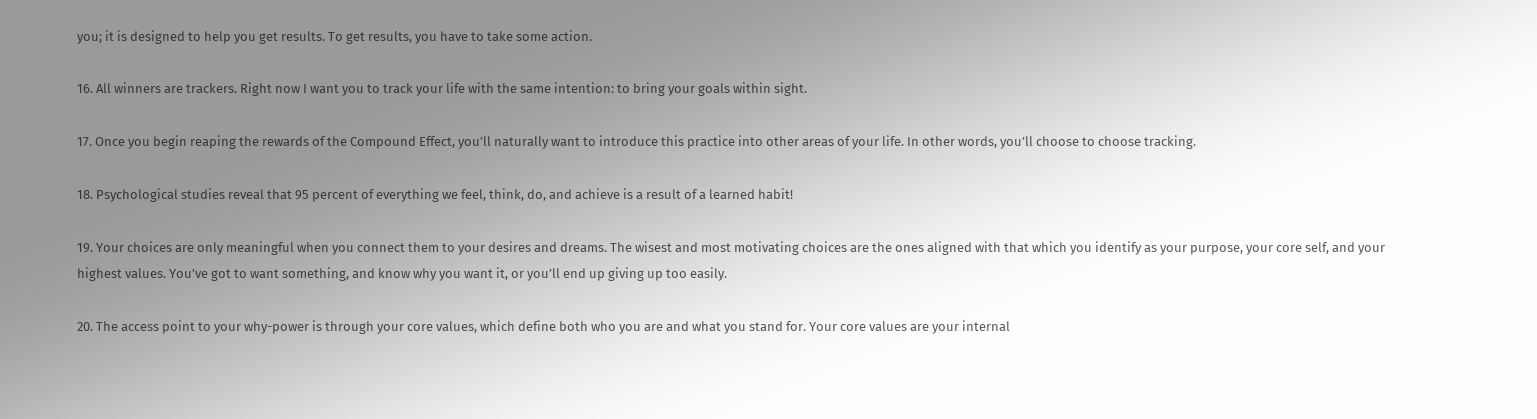you; it is designed to help you get results. To get results, you have to take some action.

16. All winners are trackers. Right now I want you to track your life with the same intention: to bring your goals within sight.

17. Once you begin reaping the rewards of the Compound Effect, you’ll naturally want to introduce this practice into other areas of your life. In other words, you’ll choose to choose tracking.

18. Psychological studies reveal that 95 percent of everything we feel, think, do, and achieve is a result of a learned habit!

19. Your choices are only meaningful when you connect them to your desires and dreams. The wisest and most motivating choices are the ones aligned with that which you identify as your purpose, your core self, and your highest values. You’ve got to want something, and know why you want it, or you’ll end up giving up too easily.

20. The access point to your why-power is through your core values, which define both who you are and what you stand for. Your core values are your internal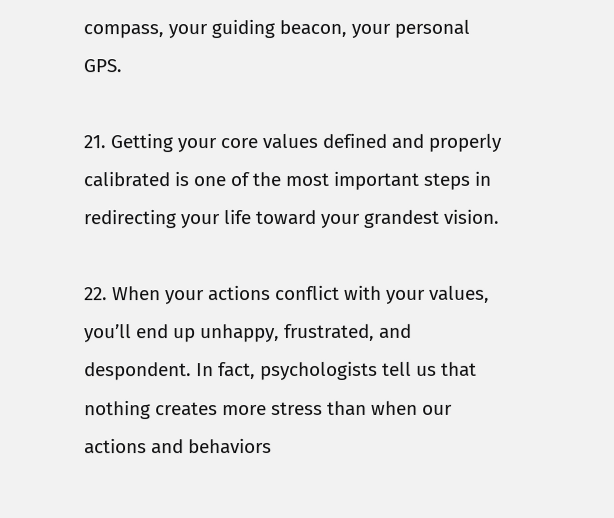compass, your guiding beacon, your personal GPS.

21. Getting your core values defined and properly calibrated is one of the most important steps in redirecting your life toward your grandest vision.

22. When your actions conflict with your values, you’ll end up unhappy, frustrated, and despondent. In fact, psychologists tell us that nothing creates more stress than when our actions and behaviors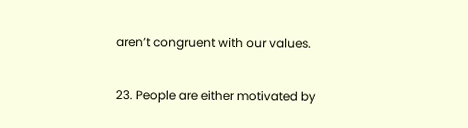aren’t congruent with our values.

23. People are either motivated by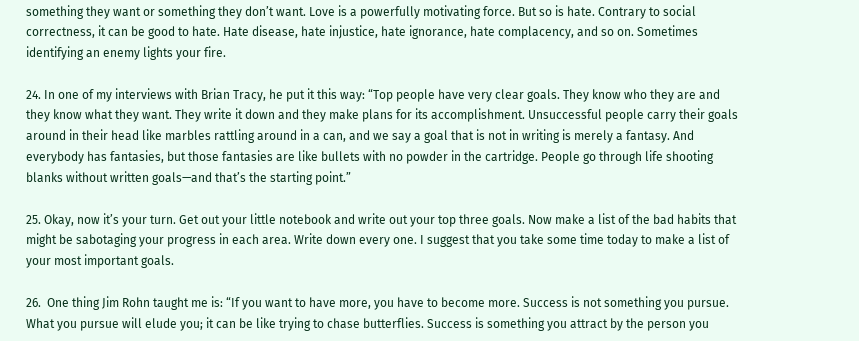something they want or something they don’t want. Love is a powerfully motivating force. But so is hate. Contrary to social correctness, it can be good to hate. Hate disease, hate injustice, hate ignorance, hate complacency, and so on. Sometimes identifying an enemy lights your fire.

24. In one of my interviews with Brian Tracy, he put it this way: “Top people have very clear goals. They know who they are and they know what they want. They write it down and they make plans for its accomplishment. Unsuccessful people carry their goals around in their head like marbles rattling around in a can, and we say a goal that is not in writing is merely a fantasy. And everybody has fantasies, but those fantasies are like bullets with no powder in the cartridge. People go through life shooting blanks without written goals—and that’s the starting point.”

25. Okay, now it’s your turn. Get out your little notebook and write out your top three goals. Now make a list of the bad habits that might be sabotaging your progress in each area. Write down every one. I suggest that you take some time today to make a list of your most important goals.

26.  One thing Jim Rohn taught me is: “If you want to have more, you have to become more. Success is not something you pursue. What you pursue will elude you; it can be like trying to chase butterflies. Success is something you attract by the person you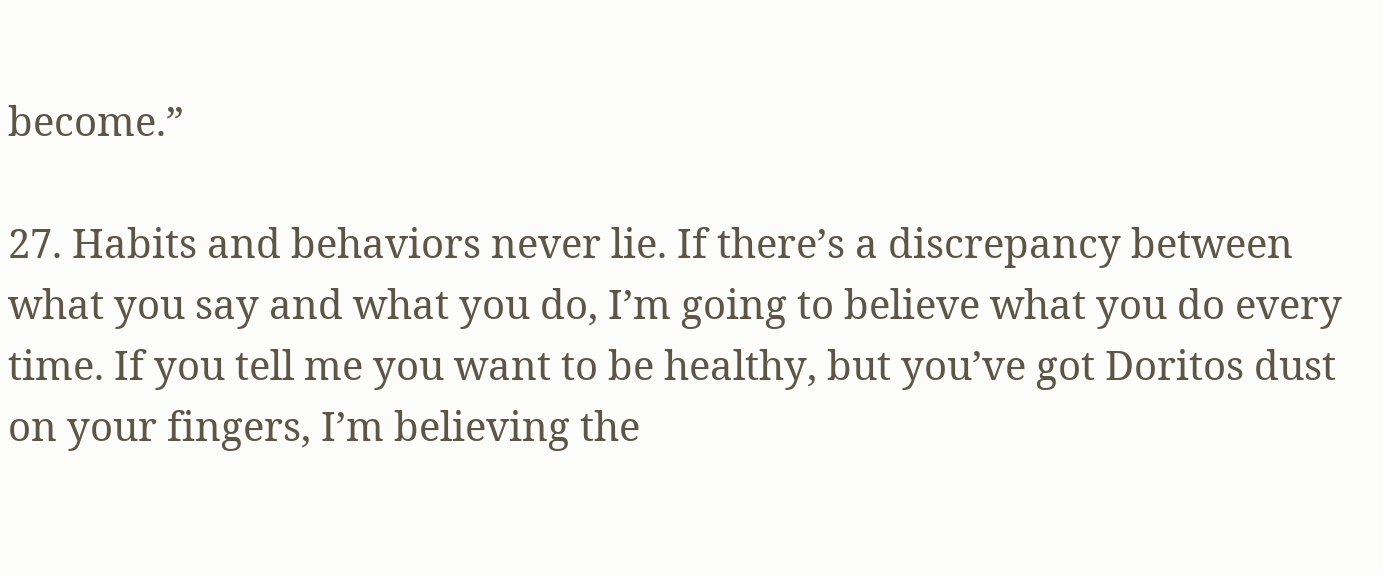become.”

27. Habits and behaviors never lie. If there’s a discrepancy between what you say and what you do, I’m going to believe what you do every time. If you tell me you want to be healthy, but you’ve got Doritos dust on your fingers, I’m believing the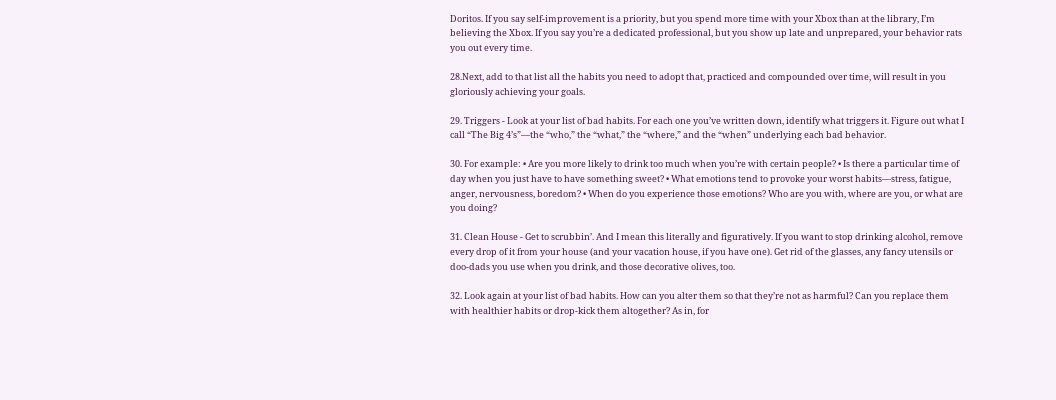Doritos. If you say self-improvement is a priority, but you spend more time with your Xbox than at the library, I’m believing the Xbox. If you say you’re a dedicated professional, but you show up late and unprepared, your behavior rats you out every time.

28.Next, add to that list all the habits you need to adopt that, practiced and compounded over time, will result in you gloriously achieving your goals.

29. Triggers - Look at your list of bad habits. For each one you’ve written down, identify what triggers it. Figure out what I call “The Big 4’s”—the “who,” the “what,” the “where,” and the “when” underlying each bad behavior.

30. For example: • Are you more likely to drink too much when you’re with certain people? • Is there a particular time of day when you just have to have something sweet? • What emotions tend to provoke your worst habits—stress, fatigue, anger, nervousness, boredom? • When do you experience those emotions? Who are you with, where are you, or what are you doing?

31. Clean House - Get to scrubbin’. And I mean this literally and figuratively. If you want to stop drinking alcohol, remove every drop of it from your house (and your vacation house, if you have one). Get rid of the glasses, any fancy utensils or doo-dads you use when you drink, and those decorative olives, too.

32. Look again at your list of bad habits. How can you alter them so that they’re not as harmful? Can you replace them with healthier habits or drop-kick them altogether? As in, for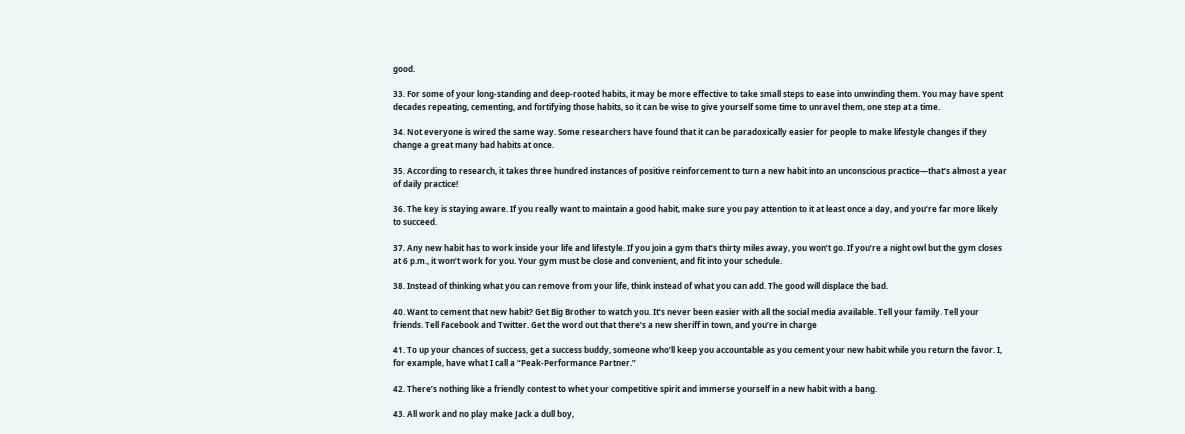good.

33. For some of your long-standing and deep-rooted habits, it may be more effective to take small steps to ease into unwinding them. You may have spent decades repeating, cementing, and fortifying those habits, so it can be wise to give yourself some time to unravel them, one step at a time.

34. Not everyone is wired the same way. Some researchers have found that it can be paradoxically easier for people to make lifestyle changes if they change a great many bad habits at once.

35. According to research, it takes three hundred instances of positive reinforcement to turn a new habit into an unconscious practice—that’s almost a year of daily practice!

36. The key is staying aware. If you really want to maintain a good habit, make sure you pay attention to it at least once a day, and you’re far more likely to succeed.

37. Any new habit has to work inside your life and lifestyle. If you join a gym that’s thirty miles away, you won’t go. If you’re a night owl but the gym closes at 6 p.m., it won’t work for you. Your gym must be close and convenient, and fit into your schedule.

38. Instead of thinking what you can remove from your life, think instead of what you can add. The good will displace the bad.

40. Want to cement that new habit? Get Big Brother to watch you. It’s never been easier with all the social media available. Tell your family. Tell your friends. Tell Facebook and Twitter. Get the word out that there’s a new sheriff in town, and you’re in charge

41. To up your chances of success, get a success buddy, someone who’ll keep you accountable as you cement your new habit while you return the favor. I, for example, have what I call a “Peak-Performance Partner.”

42. There’s nothing like a friendly contest to whet your competitive spirit and immerse yourself in a new habit with a bang.

43. All work and no play make Jack a dull boy,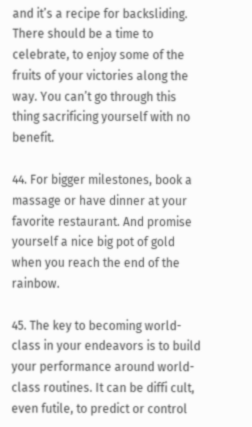and it’s a recipe for backsliding. There should be a time to celebrate, to enjoy some of the fruits of your victories along the way. You can’t go through this thing sacrificing yourself with no benefit.

44. For bigger milestones, book a massage or have dinner at your favorite restaurant. And promise yourself a nice big pot of gold when you reach the end of the rainbow.

45. The key to becoming world-class in your endeavors is to build your performance around world-class routines. It can be diffi cult, even futile, to predict or control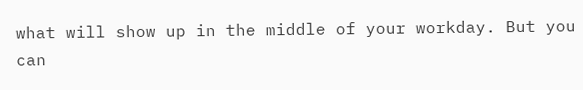what will show up in the middle of your workday. But you can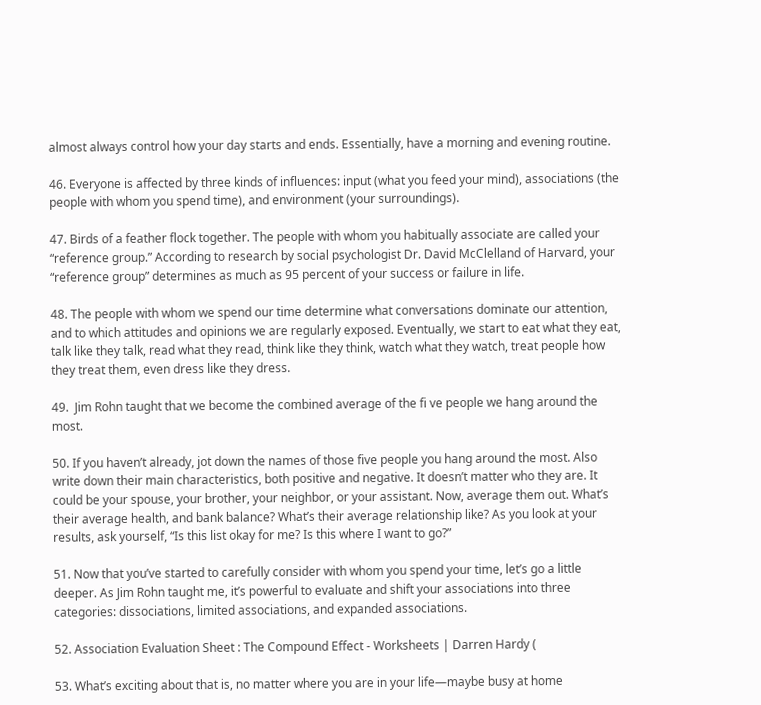almost always control how your day starts and ends. Essentially, have a morning and evening routine.

46. Everyone is affected by three kinds of influences: input (what you feed your mind), associations (the people with whom you spend time), and environment (your surroundings).

47. Birds of a feather flock together. The people with whom you habitually associate are called your “reference group.” According to research by social psychologist Dr. David McClelland of Harvard, your “reference group” determines as much as 95 percent of your success or failure in life.

48. The people with whom we spend our time determine what conversations dominate our attention, and to which attitudes and opinions we are regularly exposed. Eventually, we start to eat what they eat, talk like they talk, read what they read, think like they think, watch what they watch, treat people how they treat them, even dress like they dress.

49.  Jim Rohn taught that we become the combined average of the fi ve people we hang around the most.

50. If you haven’t already, jot down the names of those five people you hang around the most. Also write down their main characteristics, both positive and negative. It doesn’t matter who they are. It could be your spouse, your brother, your neighbor, or your assistant. Now, average them out. What’s their average health, and bank balance? What’s their average relationship like? As you look at your results, ask yourself, “Is this list okay for me? Is this where I want to go?”

51. Now that you’ve started to carefully consider with whom you spend your time, let’s go a little deeper. As Jim Rohn taught me, it’s powerful to evaluate and shift your associations into three categories: dissociations, limited associations, and expanded associations.

52. Association Evaluation Sheet : The Compound Effect - Worksheets | Darren Hardy (

53. What’s exciting about that is, no matter where you are in your life—maybe busy at home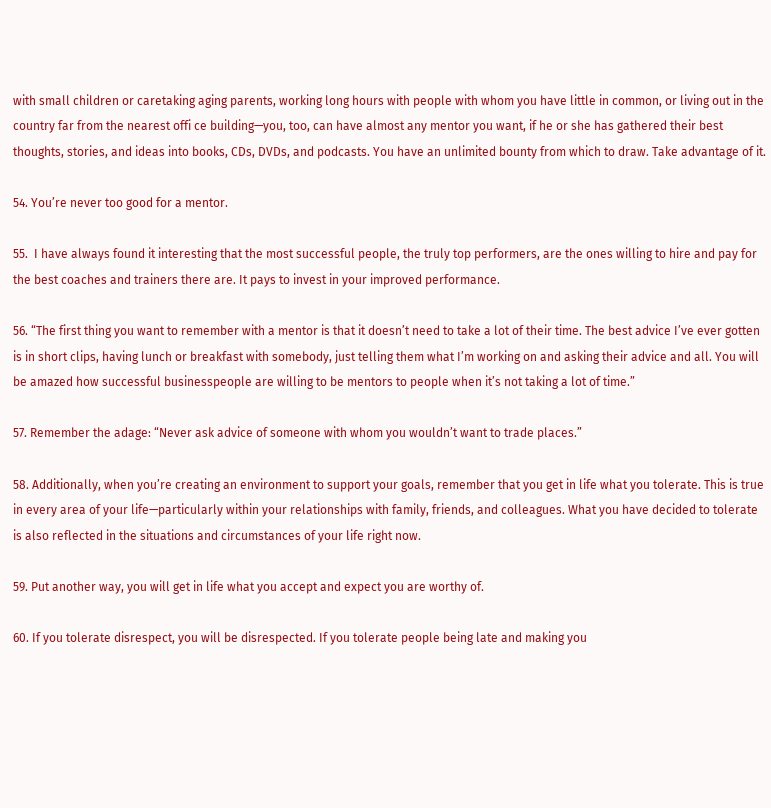with small children or caretaking aging parents, working long hours with people with whom you have little in common, or living out in the country far from the nearest offi ce building—you, too, can have almost any mentor you want, if he or she has gathered their best thoughts, stories, and ideas into books, CDs, DVDs, and podcasts. You have an unlimited bounty from which to draw. Take advantage of it.

54. You’re never too good for a mentor.

55.  I have always found it interesting that the most successful people, the truly top performers, are the ones willing to hire and pay for the best coaches and trainers there are. It pays to invest in your improved performance.

56. “The first thing you want to remember with a mentor is that it doesn’t need to take a lot of their time. The best advice I’ve ever gotten is in short clips, having lunch or breakfast with somebody, just telling them what I’m working on and asking their advice and all. You will be amazed how successful businesspeople are willing to be mentors to people when it’s not taking a lot of time.”

57. Remember the adage: “Never ask advice of someone with whom you wouldn’t want to trade places.”

58. Additionally, when you’re creating an environment to support your goals, remember that you get in life what you tolerate. This is true in every area of your life—particularly within your relationships with family, friends, and colleagues. What you have decided to tolerate is also reflected in the situations and circumstances of your life right now.

59. Put another way, you will get in life what you accept and expect you are worthy of.

60. If you tolerate disrespect, you will be disrespected. If you tolerate people being late and making you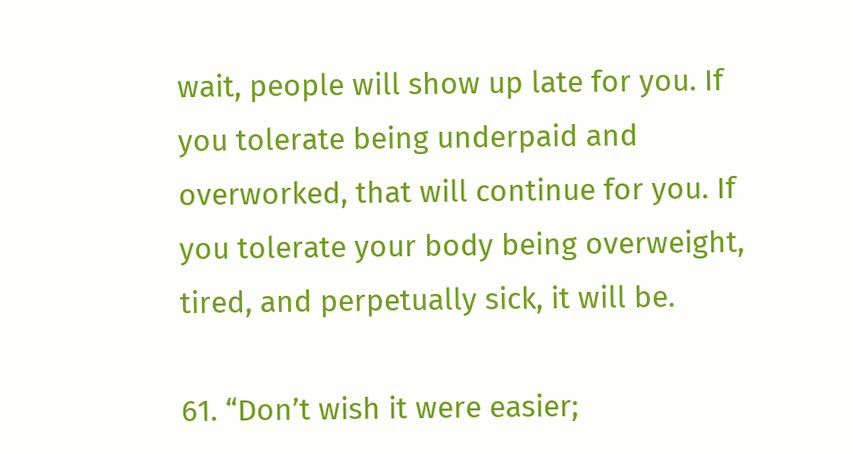wait, people will show up late for you. If you tolerate being underpaid and overworked, that will continue for you. If you tolerate your body being overweight, tired, and perpetually sick, it will be.

61. “Don’t wish it were easier;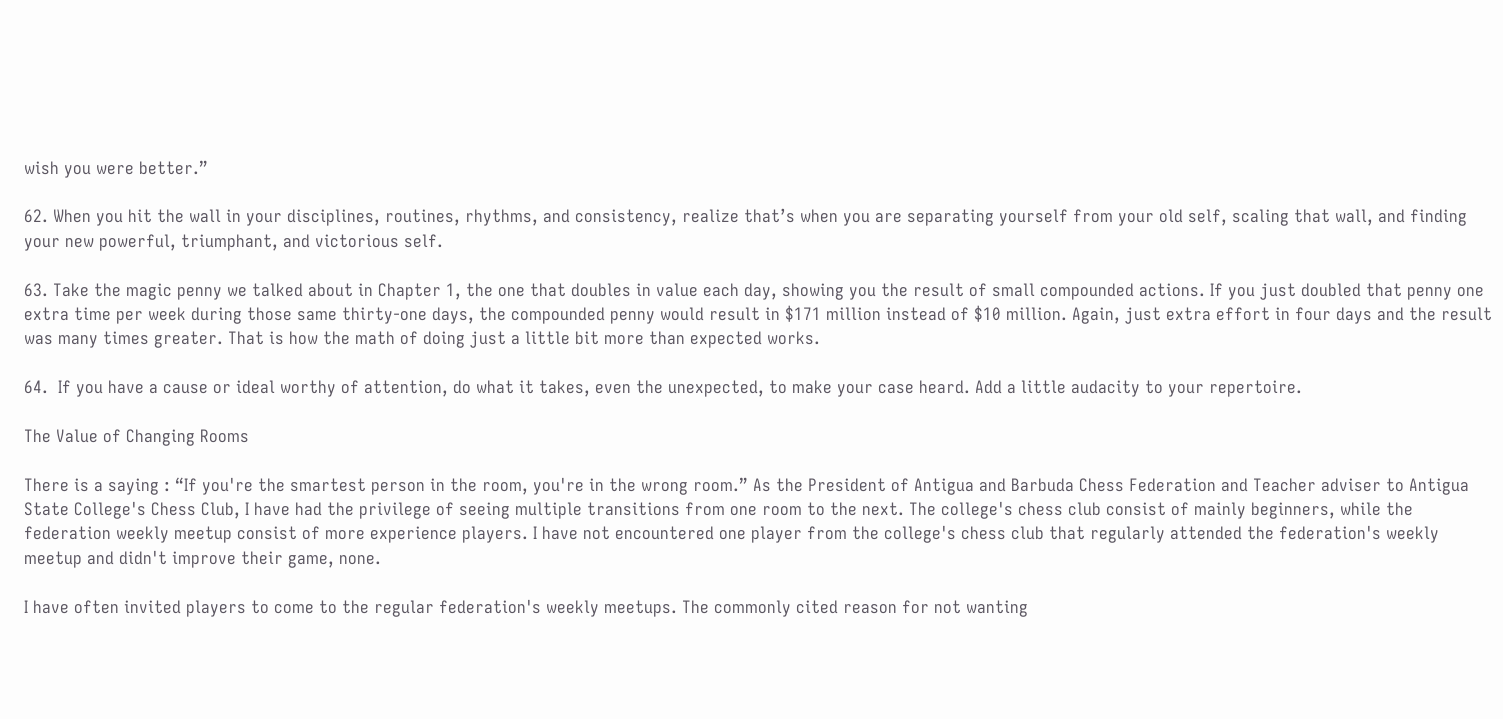wish you were better.”

62. When you hit the wall in your disciplines, routines, rhythms, and consistency, realize that’s when you are separating yourself from your old self, scaling that wall, and finding your new powerful, triumphant, and victorious self.

63. Take the magic penny we talked about in Chapter 1, the one that doubles in value each day, showing you the result of small compounded actions. If you just doubled that penny one extra time per week during those same thirty-one days, the compounded penny would result in $171 million instead of $10 million. Again, just extra effort in four days and the result was many times greater. That is how the math of doing just a little bit more than expected works.

64.  If you have a cause or ideal worthy of attention, do what it takes, even the unexpected, to make your case heard. Add a little audacity to your repertoire.

The Value of Changing Rooms

There is a saying : “If you're the smartest person in the room, you're in the wrong room.” As the President of Antigua and Barbuda Chess Federation and Teacher adviser to Antigua State College's Chess Club, I have had the privilege of seeing multiple transitions from one room to the next. The college's chess club consist of mainly beginners, while the federation weekly meetup consist of more experience players. I have not encountered one player from the college's chess club that regularly attended the federation's weekly meetup and didn't improve their game, none.

I have often invited players to come to the regular federation's weekly meetups. The commonly cited reason for not wanting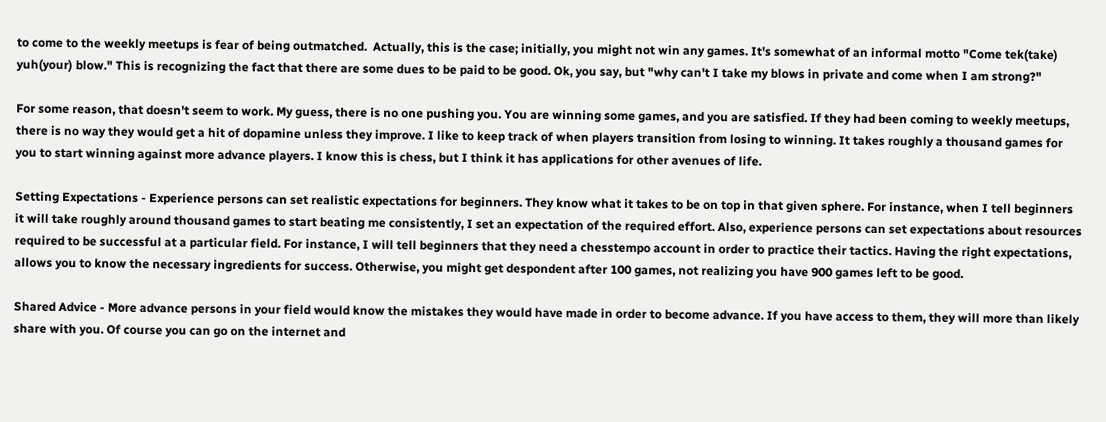to come to the weekly meetups is fear of being outmatched.  Actually, this is the case; initially, you might not win any games. It's somewhat of an informal motto "Come tek(take) yuh(your) blow." This is recognizing the fact that there are some dues to be paid to be good. Ok, you say, but "why can't I take my blows in private and come when I am strong?"

For some reason, that doesn't seem to work. My guess, there is no one pushing you. You are winning some games, and you are satisfied. If they had been coming to weekly meetups, there is no way they would get a hit of dopamine unless they improve. I like to keep track of when players transition from losing to winning. It takes roughly a thousand games for you to start winning against more advance players. I know this is chess, but I think it has applications for other avenues of life.

Setting Expectations - Experience persons can set realistic expectations for beginners. They know what it takes to be on top in that given sphere. For instance, when I tell beginners it will take roughly around thousand games to start beating me consistently, I set an expectation of the required effort. Also, experience persons can set expectations about resources required to be successful at a particular field. For instance, I will tell beginners that they need a chesstempo account in order to practice their tactics. Having the right expectations, allows you to know the necessary ingredients for success. Otherwise, you might get despondent after 100 games, not realizing you have 900 games left to be good.

Shared Advice - More advance persons in your field would know the mistakes they would have made in order to become advance. If you have access to them, they will more than likely share with you. Of course you can go on the internet and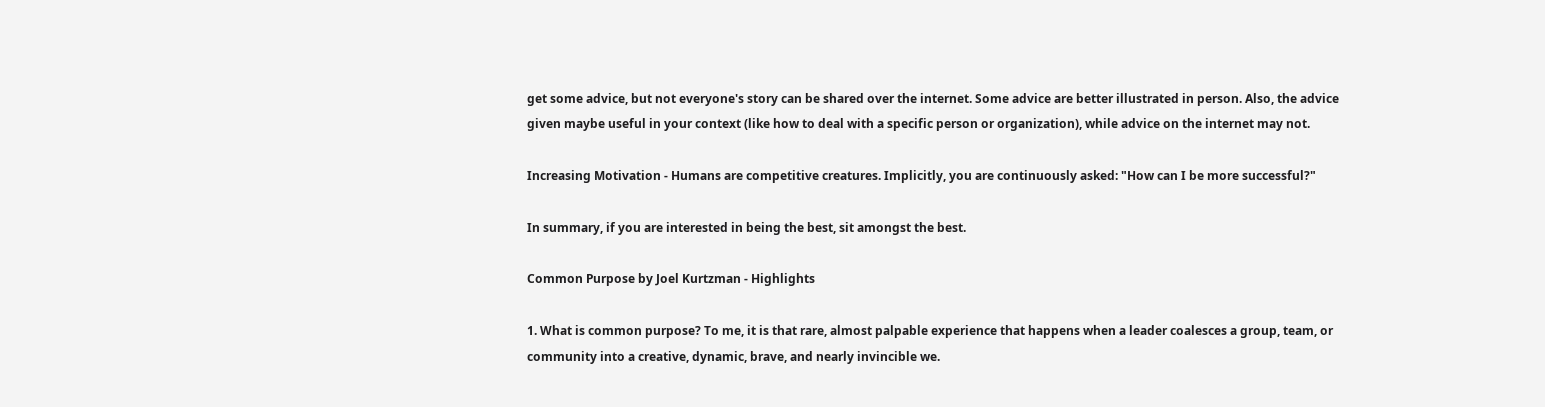get some advice, but not everyone's story can be shared over the internet. Some advice are better illustrated in person. Also, the advice given maybe useful in your context (like how to deal with a specific person or organization), while advice on the internet may not.

Increasing Motivation - Humans are competitive creatures. Implicitly, you are continuously asked: "How can I be more successful?"

In summary, if you are interested in being the best, sit amongst the best.

Common Purpose by Joel Kurtzman - Highlights

1. What is common purpose? To me, it is that rare, almost palpable experience that happens when a leader coalesces a group, team, or community into a creative, dynamic, brave, and nearly invincible we.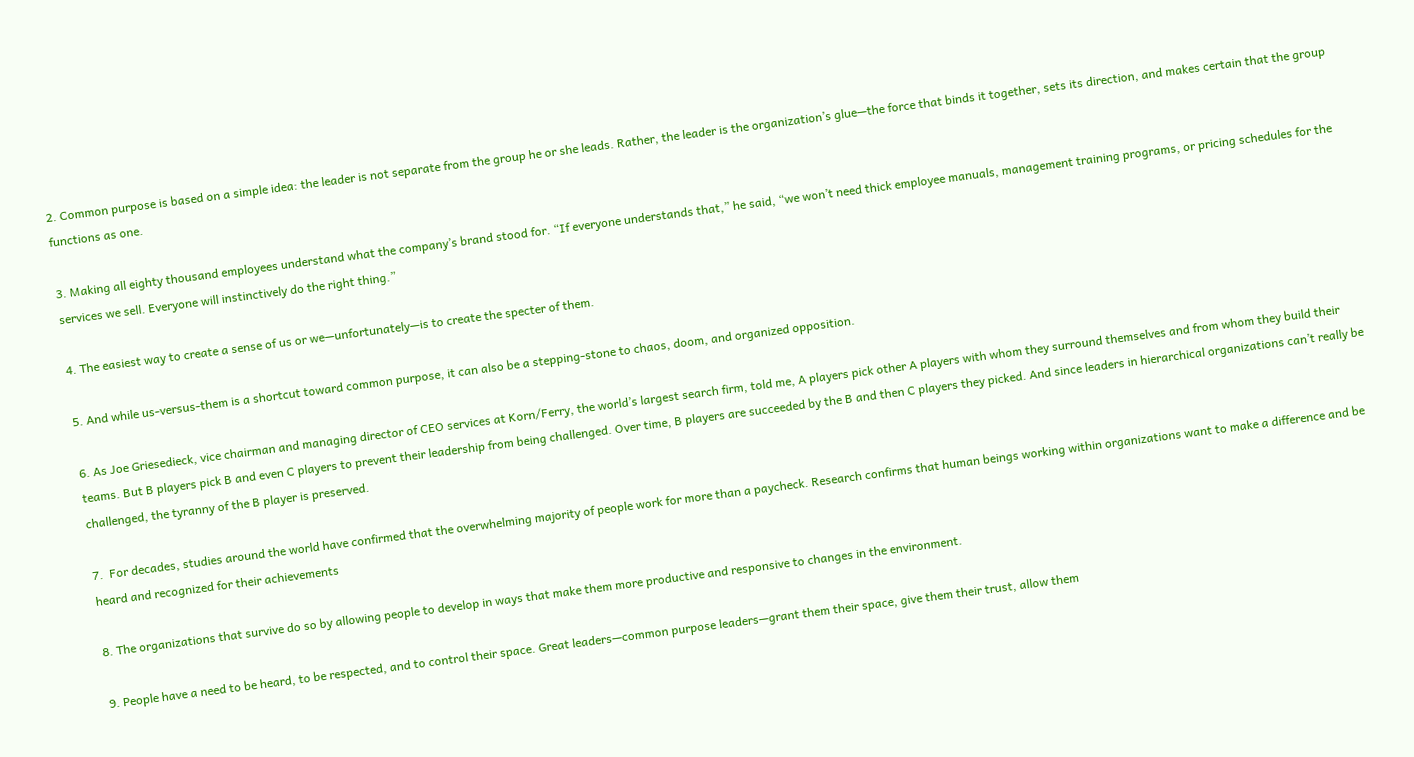2. Common purpose is based on a simple idea: the leader is not separate from the group he or she leads. Rather, the leader is the organization’s glue—the force that binds it together, sets its direction, and makes certain that the group functions as one.

3. Making all eighty thousand employees understand what the company’s brand stood for. “If everyone understands that,” he said, “we won’t need thick employee manuals, management training programs, or pricing schedules for the services we sell. Everyone will instinctively do the right thing.”

4. The easiest way to create a sense of us or we—unfortunately—is to create the specter of them.

5. And while us-versus-them is a shortcut toward common purpose, it can also be a stepping-stone to chaos, doom, and organized opposition.

6. As Joe Griesedieck, vice chairman and managing director of CEO services at Korn/Ferry, the world’s largest search firm, told me, A players pick other A players with whom they surround themselves and from whom they build their teams. But B players pick B and even C players to prevent their leadership from being challenged. Over time, B players are succeeded by the B and then C players they picked. And since leaders in hierarchical organizations can’t really be challenged, the tyranny of the B player is preserved.

7.  For decades, studies around the world have confirmed that the overwhelming majority of people work for more than a paycheck. Research confirms that human beings working within organizations want to make a difference and be heard and recognized for their achievements

8. The organizations that survive do so by allowing people to develop in ways that make them more productive and responsive to changes in the environment.

9. People have a need to be heard, to be respected, and to control their space. Great leaders—common purpose leaders—grant them their space, give them their trust, allow them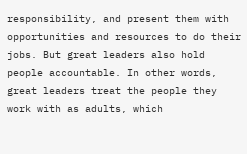responsibility, and present them with opportunities and resources to do their jobs. But great leaders also hold people accountable. In other words, great leaders treat the people they work with as adults, which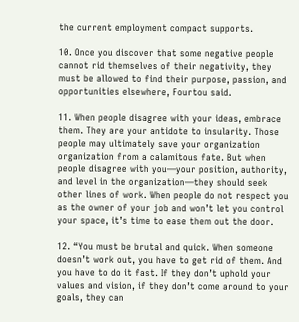the current employment compact supports.

10. Once you discover that some negative people cannot rid themselves of their negativity, they must be allowed to find their purpose, passion, and opportunities elsewhere, Fourtou said.

11. When people disagree with your ideas, embrace them. They are your antidote to insularity. Those people may ultimately save your organization organization from a calamitous fate. But when people disagree with you—your position, authority, and level in the organization—they should seek other lines of work. When people do not respect you as the owner of your job and won’t let you control your space, it’s time to ease them out the door.

12. “You must be brutal and quick. When someone doesn’t work out, you have to get rid of them. And you have to do it fast. If they don’t uphold your values and vision, if they don’t come around to your goals, they can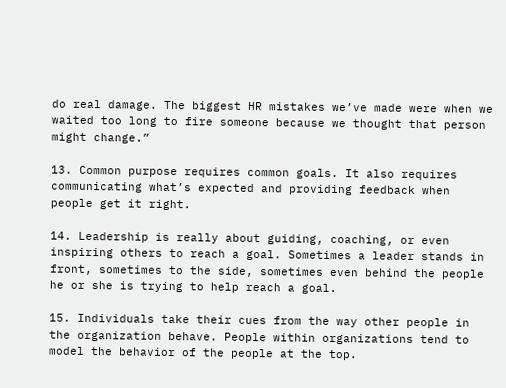do real damage. The biggest HR mistakes we’ve made were when we waited too long to fire someone because we thought that person might change.”

13. Common purpose requires common goals. It also requires communicating what’s expected and providing feedback when people get it right.

14. Leadership is really about guiding, coaching, or even inspiring others to reach a goal. Sometimes a leader stands in front, sometimes to the side, sometimes even behind the people he or she is trying to help reach a goal.

15. Individuals take their cues from the way other people in the organization behave. People within organizations tend to model the behavior of the people at the top.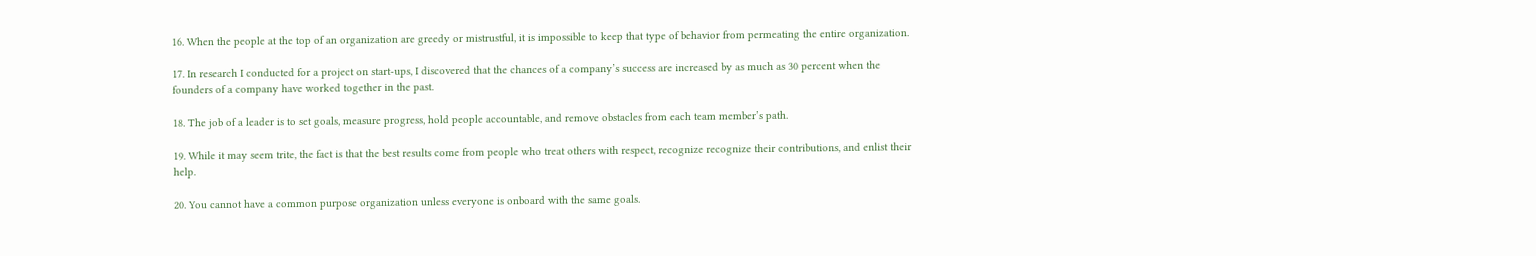16. When the people at the top of an organization are greedy or mistrustful, it is impossible to keep that type of behavior from permeating the entire organization.

17. In research I conducted for a project on start-ups, I discovered that the chances of a company’s success are increased by as much as 30 percent when the founders of a company have worked together in the past.

18. The job of a leader is to set goals, measure progress, hold people accountable, and remove obstacles from each team member’s path.

19. While it may seem trite, the fact is that the best results come from people who treat others with respect, recognize recognize their contributions, and enlist their help.

20. You cannot have a common purpose organization unless everyone is onboard with the same goals.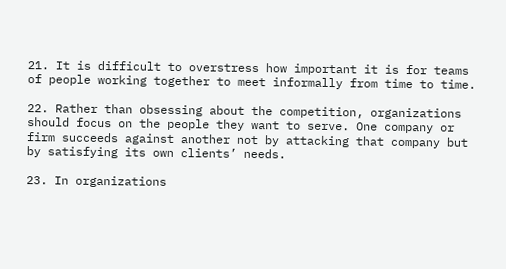21. It is difficult to overstress how important it is for teams of people working together to meet informally from time to time.

22. Rather than obsessing about the competition, organizations should focus on the people they want to serve. One company or firm succeeds against another not by attacking that company but by satisfying its own clients’ needs.

23. In organizations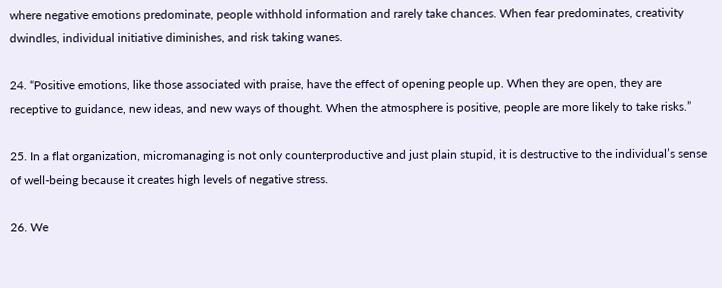where negative emotions predominate, people withhold information and rarely take chances. When fear predominates, creativity dwindles, individual initiative diminishes, and risk taking wanes.

24. “Positive emotions, like those associated with praise, have the effect of opening people up. When they are open, they are receptive to guidance, new ideas, and new ways of thought. When the atmosphere is positive, people are more likely to take risks.”

25. In a flat organization, micromanaging is not only counterproductive and just plain stupid, it is destructive to the individual’s sense of well-being because it creates high levels of negative stress.

26. We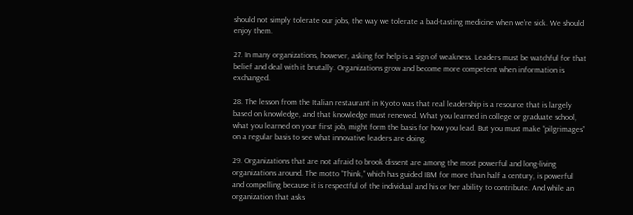should not simply tolerate our jobs, the way we tolerate a bad-tasting medicine when we’re sick. We should enjoy them.

27. In many organizations, however, asking for help is a sign of weakness. Leaders must be watchful for that belief and deal with it brutally. Organizations grow and become more competent when information is exchanged.

28. The lesson from the Italian restaurant in Kyoto was that real leadership is a resource that is largely based on knowledge, and that knowledge must renewed. What you learned in college or graduate school, what you learned on your first job, might form the basis for how you lead. But you must make “pilgrimages” on a regular basis to see what innovative leaders are doing.

29. Organizations that are not afraid to brook dissent are among the most powerful and long-living organizations around. The motto “Think,” which has guided IBM for more than half a century, is powerful and compelling because it is respectful of the individual and his or her ability to contribute. And while an organization that asks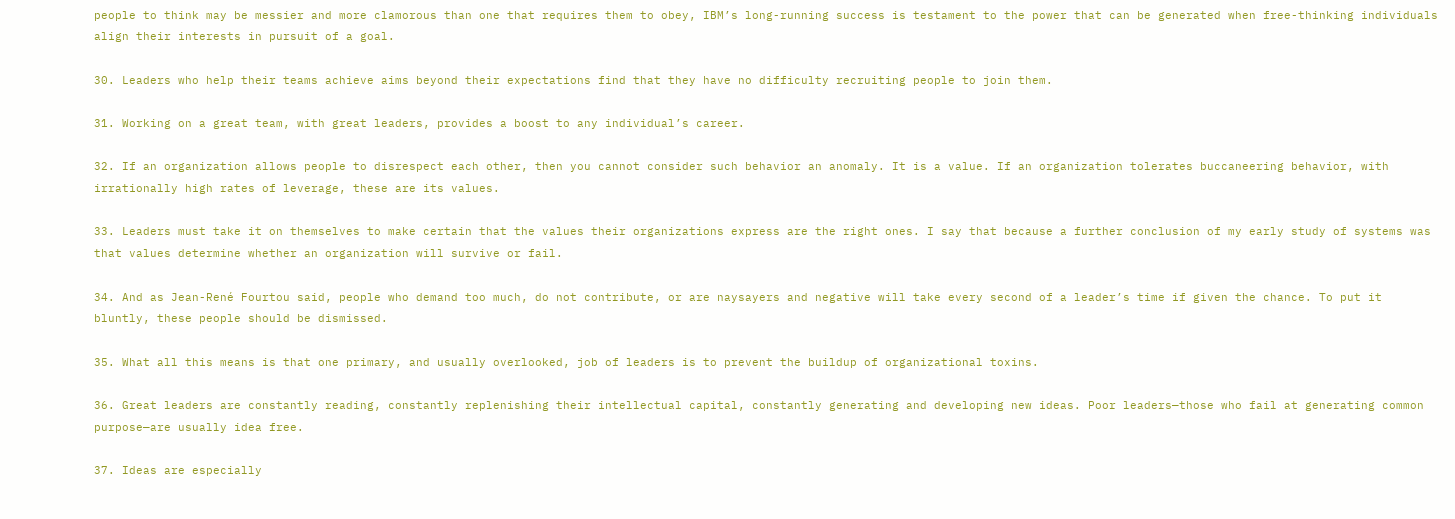people to think may be messier and more clamorous than one that requires them to obey, IBM’s long-running success is testament to the power that can be generated when free-thinking individuals align their interests in pursuit of a goal.

30. Leaders who help their teams achieve aims beyond their expectations find that they have no difficulty recruiting people to join them.

31. Working on a great team, with great leaders, provides a boost to any individual’s career.

32. If an organization allows people to disrespect each other, then you cannot consider such behavior an anomaly. It is a value. If an organization tolerates buccaneering behavior, with irrationally high rates of leverage, these are its values.

33. Leaders must take it on themselves to make certain that the values their organizations express are the right ones. I say that because a further conclusion of my early study of systems was that values determine whether an organization will survive or fail.

34. And as Jean-René Fourtou said, people who demand too much, do not contribute, or are naysayers and negative will take every second of a leader’s time if given the chance. To put it bluntly, these people should be dismissed.

35. What all this means is that one primary, and usually overlooked, job of leaders is to prevent the buildup of organizational toxins.

36. Great leaders are constantly reading, constantly replenishing their intellectual capital, constantly generating and developing new ideas. Poor leaders—those who fail at generating common purpose—are usually idea free.

37. Ideas are especially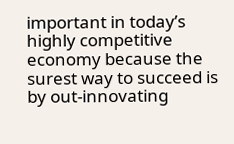important in today’s highly competitive economy because the surest way to succeed is by out-innovating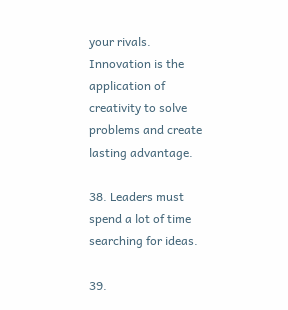your rivals. Innovation is the application of creativity to solve problems and create lasting advantage.

38. Leaders must spend a lot of time searching for ideas.

39.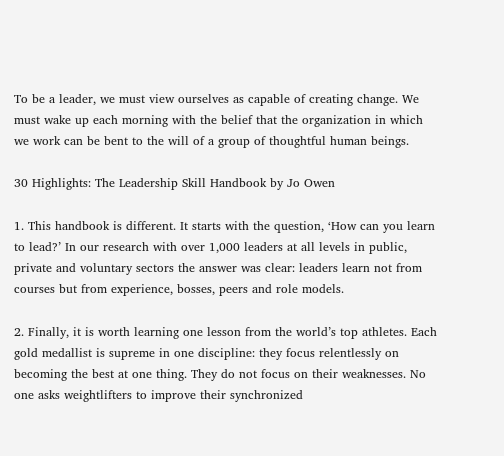To be a leader, we must view ourselves as capable of creating change. We must wake up each morning with the belief that the organization in which we work can be bent to the will of a group of thoughtful human beings.

30 Highlights: The Leadership Skill Handbook by Jo Owen

1. This handbook is different. It starts with the question, ‘How can you learn to lead?’ In our research with over 1,000 leaders at all levels in public, private and voluntary sectors the answer was clear: leaders learn not from courses but from experience, bosses, peers and role models.

2. Finally, it is worth learning one lesson from the world’s top athletes. Each gold medallist is supreme in one discipline: they focus relentlessly on becoming the best at one thing. They do not focus on their weaknesses. No one asks weightlifters to improve their synchronized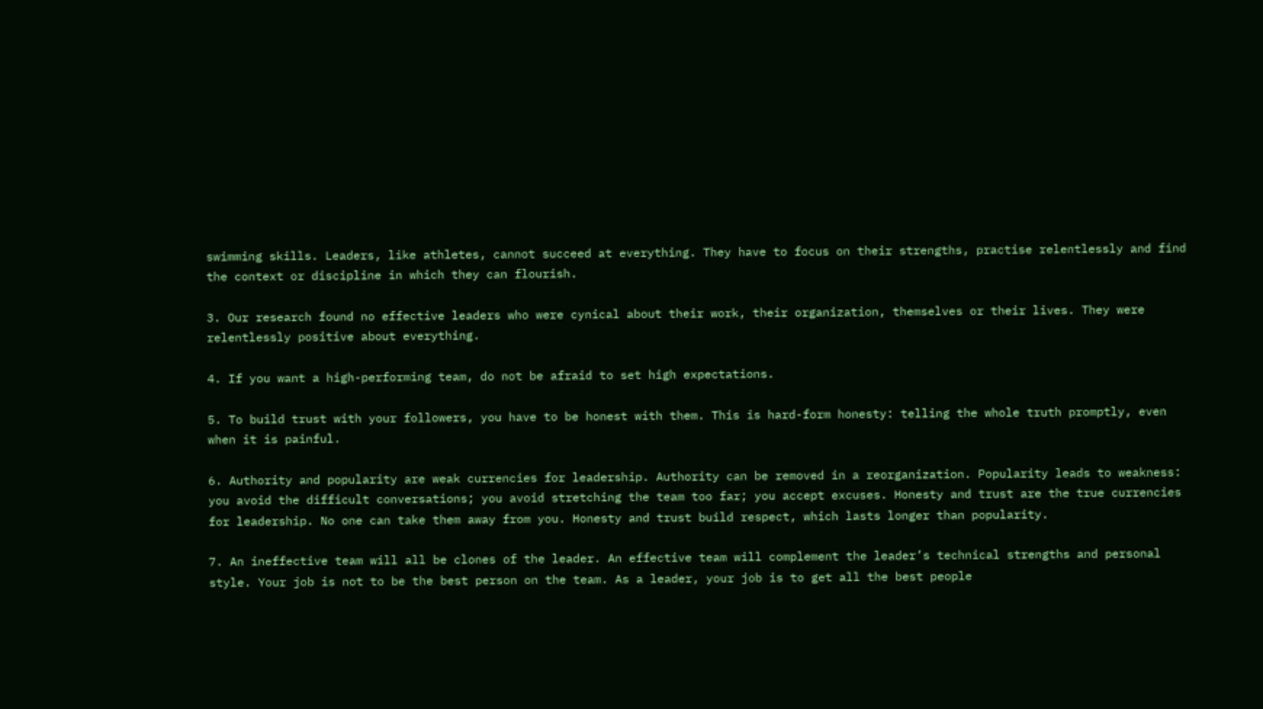swimming skills. Leaders, like athletes, cannot succeed at everything. They have to focus on their strengths, practise relentlessly and find the context or discipline in which they can flourish.

3. Our research found no effective leaders who were cynical about their work, their organization, themselves or their lives. They were relentlessly positive about everything.

4. If you want a high-performing team, do not be afraid to set high expectations.

5. To build trust with your followers, you have to be honest with them. This is hard-form honesty: telling the whole truth promptly, even when it is painful.

6. Authority and popularity are weak currencies for leadership. Authority can be removed in a reorganization. Popularity leads to weakness: you avoid the difficult conversations; you avoid stretching the team too far; you accept excuses. Honesty and trust are the true currencies for leadership. No one can take them away from you. Honesty and trust build respect, which lasts longer than popularity.

7. An ineffective team will all be clones of the leader. An effective team will complement the leader’s technical strengths and personal style. Your job is not to be the best person on the team. As a leader, your job is to get all the best people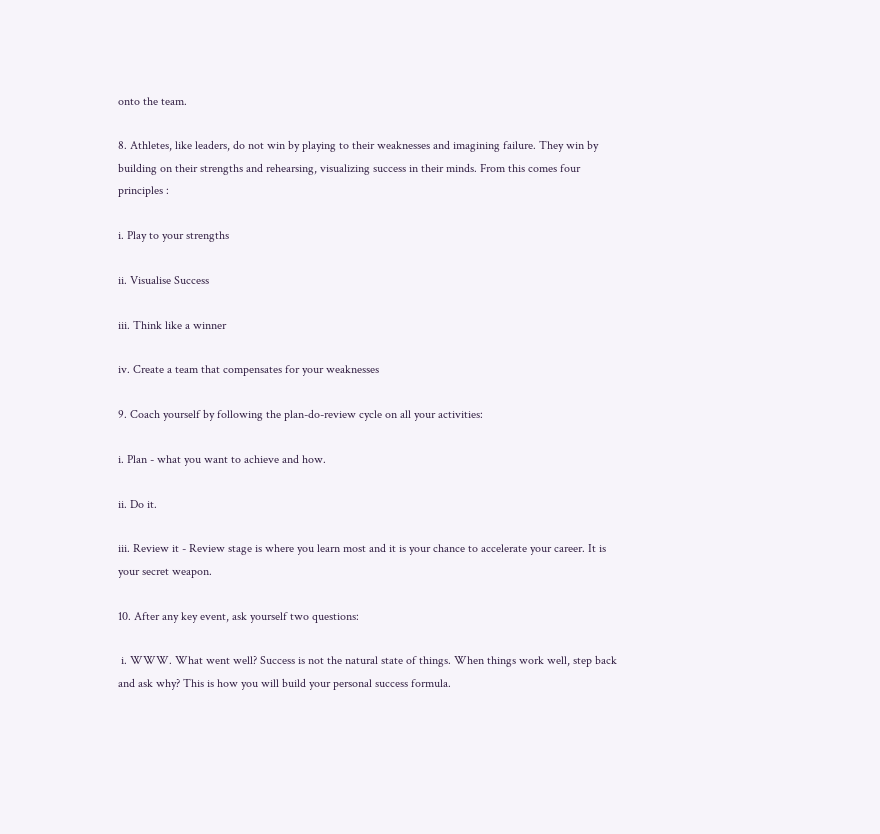onto the team.

8. Athletes, like leaders, do not win by playing to their weaknesses and imagining failure. They win by building on their strengths and rehearsing, visualizing success in their minds. From this comes four principles :

i. Play to your strengths

ii. Visualise Success

iii. Think like a winner

iv. Create a team that compensates for your weaknesses

9. Coach yourself by following the plan-do-review cycle on all your activities:

i. Plan - what you want to achieve and how.

ii. Do it.

iii. Review it - Review stage is where you learn most and it is your chance to accelerate your career. It is your secret weapon.

10. After any key event, ask yourself two questions:

 i. WWW. What went well? Success is not the natural state of things. When things work well, step back and ask why? This is how you will build your personal success formula.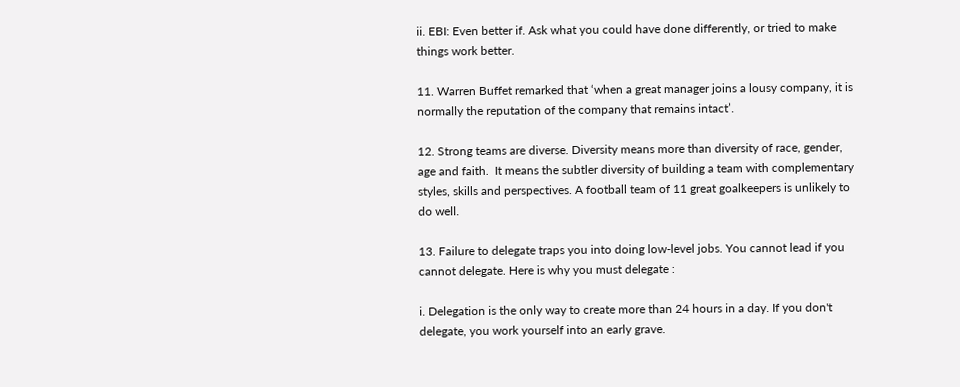ii. EBI: Even better if. Ask what you could have done differently, or tried to make things work better.

11. Warren Buffet remarked that ‘when a great manager joins a lousy company, it is normally the reputation of the company that remains intact’.

12. Strong teams are diverse. Diversity means more than diversity of race, gender, age and faith.  It means the subtler diversity of building a team with complementary styles, skills and perspectives. A football team of 11 great goalkeepers is unlikely to do well.

13. Failure to delegate traps you into doing low-level jobs. You cannot lead if you cannot delegate. Here is why you must delegate :

i. Delegation is the only way to create more than 24 hours in a day. If you don't delegate, you work yourself into an early grave.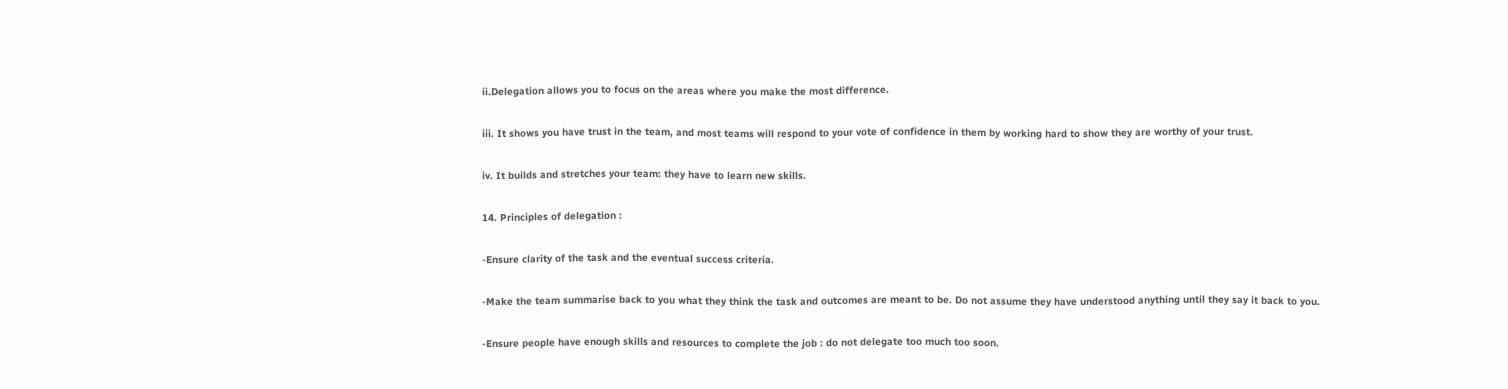ii.Delegation allows you to focus on the areas where you make the most difference.

iii. It shows you have trust in the team, and most teams will respond to your vote of confidence in them by working hard to show they are worthy of your trust.

iv. It builds and stretches your team: they have to learn new skills.

14. Principles of delegation :

-Ensure clarity of the task and the eventual success criteria.

-Make the team summarise back to you what they think the task and outcomes are meant to be. Do not assume they have understood anything until they say it back to you.

-Ensure people have enough skills and resources to complete the job : do not delegate too much too soon.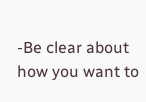-Be clear about how you want to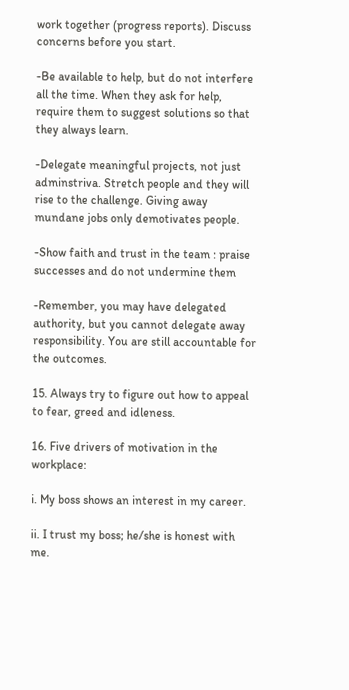work together (progress reports). Discuss concerns before you start.

-Be available to help, but do not interfere all the time. When they ask for help, require them to suggest solutions so that they always learn.

-Delegate meaningful projects, not just adminstriva. Stretch people and they will rise to the challenge. Giving away mundane jobs only demotivates people.

-Show faith and trust in the team : praise successes and do not undermine them

-Remember, you may have delegated authority, but you cannot delegate away responsibility. You are still accountable for the outcomes.

15. Always try to figure out how to appeal to fear, greed and idleness.

16. Five drivers of motivation in the workplace:

i. My boss shows an interest in my career.

ii. I trust my boss; he/she is honest with me.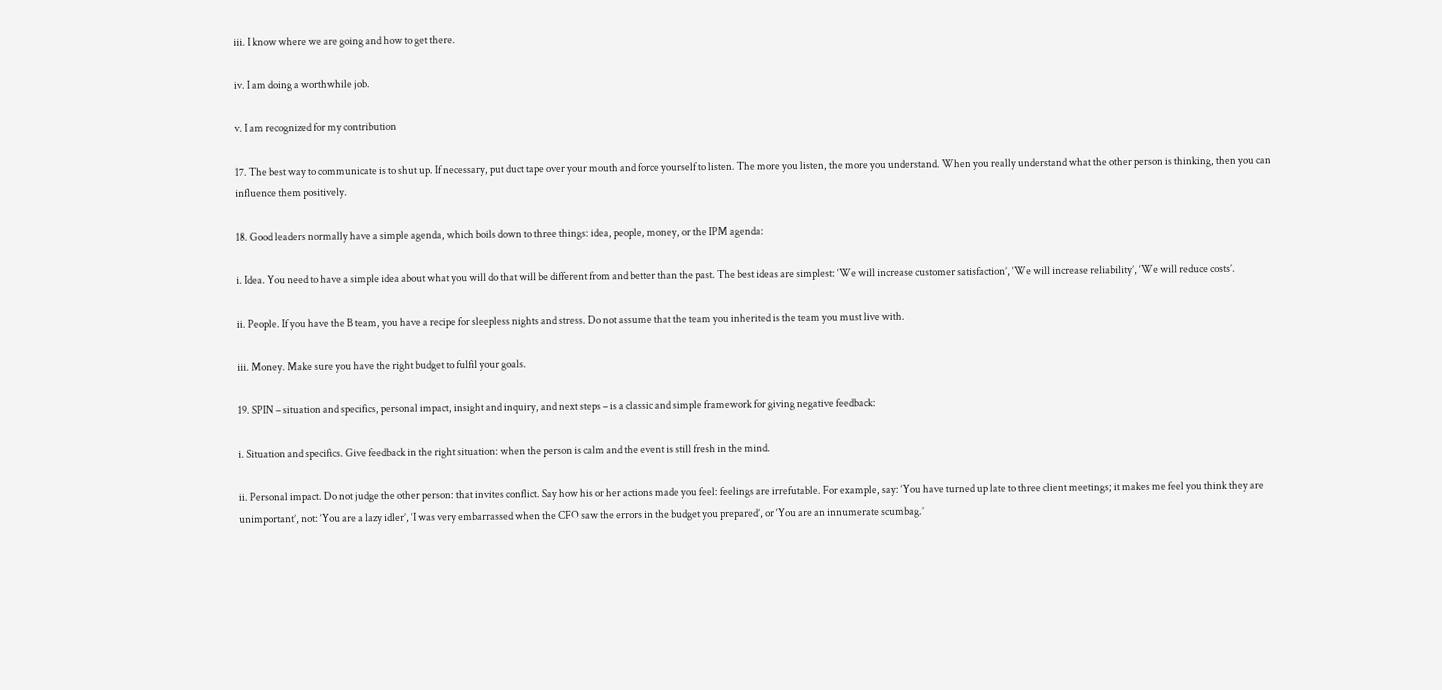iii. I know where we are going and how to get there.

iv. I am doing a worthwhile job.

v. I am recognized for my contribution

17. The best way to communicate is to shut up. If necessary, put duct tape over your mouth and force yourself to listen. The more you listen, the more you understand. When you really understand what the other person is thinking, then you can influence them positively.

18. Good leaders normally have a simple agenda, which boils down to three things: idea, people, money, or the IPM agenda:

i. Idea. You need to have a simple idea about what you will do that will be different from and better than the past. The best ideas are simplest: ‘We will increase customer satisfaction’, ‘We will increase reliability’, ‘We will reduce costs’.

ii. People. If you have the B team, you have a recipe for sleepless nights and stress. Do not assume that the team you inherited is the team you must live with.

iii. Money. Make sure you have the right budget to fulfil your goals.

19. SPIN – situation and specifics, personal impact, insight and inquiry, and next steps – is a classic and simple framework for giving negative feedback:

i. Situation and specifics. Give feedback in the right situation: when the person is calm and the event is still fresh in the mind.

ii. Personal impact. Do not judge the other person: that invites conflict. Say how his or her actions made you feel: feelings are irrefutable. For example, say: ‘You have turned up late to three client meetings; it makes me feel you think they are unimportant’, not: ‘You are a lazy idler’, ‘I was very embarrassed when the CFO saw the errors in the budget you prepared’, or ‘You are an innumerate scumbag.’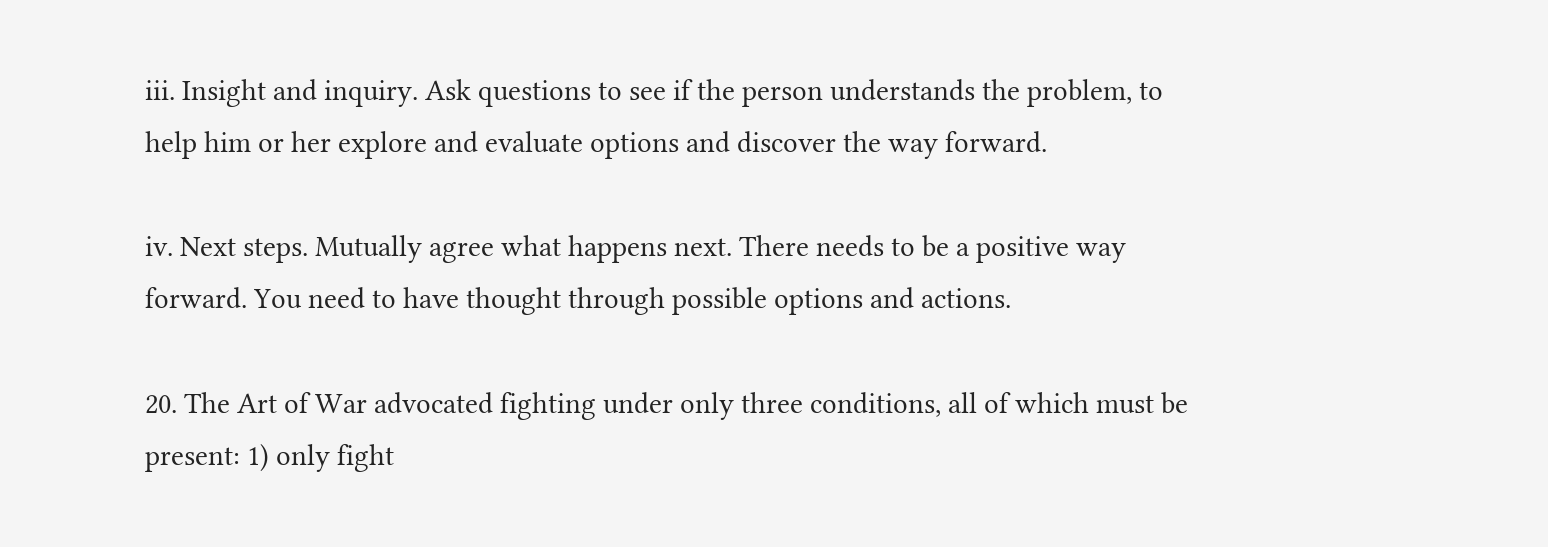iii. Insight and inquiry. Ask questions to see if the person understands the problem, to help him or her explore and evaluate options and discover the way forward.

iv. Next steps. Mutually agree what happens next. There needs to be a positive way forward. You need to have thought through possible options and actions.

20. The Art of War advocated fighting under only three conditions, all of which must be present: 1) only fight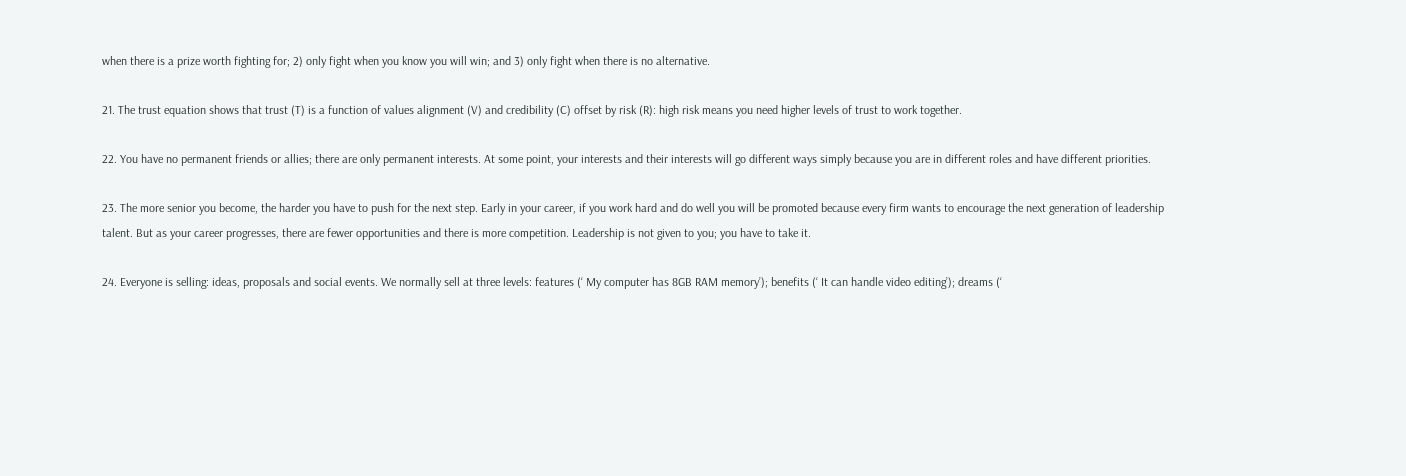when there is a prize worth fighting for; 2) only fight when you know you will win; and 3) only fight when there is no alternative.

21. The trust equation shows that trust (T) is a function of values alignment (V) and credibility (C) offset by risk (R): high risk means you need higher levels of trust to work together.

22. You have no permanent friends or allies; there are only permanent interests. At some point, your interests and their interests will go different ways simply because you are in different roles and have different priorities.

23. The more senior you become, the harder you have to push for the next step. Early in your career, if you work hard and do well you will be promoted because every firm wants to encourage the next generation of leadership talent. But as your career progresses, there are fewer opportunities and there is more competition. Leadership is not given to you; you have to take it.

24. Everyone is selling: ideas, proposals and social events. We normally sell at three levels: features (‘ My computer has 8GB RAM memory’); benefits (‘ It can handle video editing’); dreams (‘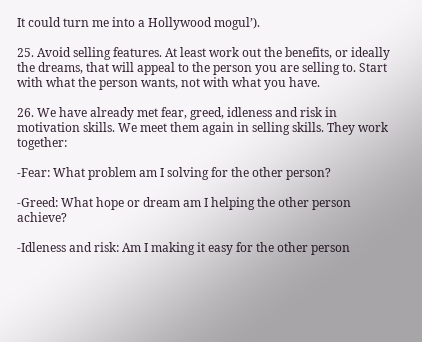It could turn me into a Hollywood mogul’).

25. Avoid selling features. At least work out the benefits, or ideally the dreams, that will appeal to the person you are selling to. Start with what the person wants, not with what you have.

26. We have already met fear, greed, idleness and risk in motivation skills. We meet them again in selling skills. They work together:

-Fear: What problem am I solving for the other person?

-Greed: What hope or dream am I helping the other person achieve?

-Idleness and risk: Am I making it easy for the other person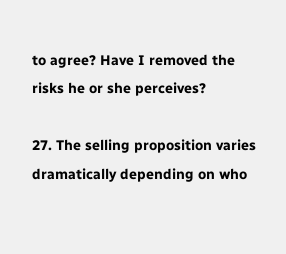to agree? Have I removed the risks he or she perceives?

27. The selling proposition varies dramatically depending on who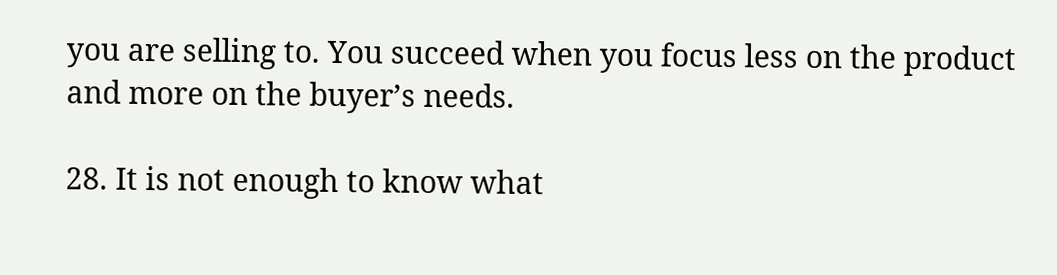you are selling to. You succeed when you focus less on the product and more on the buyer’s needs.

28. It is not enough to know what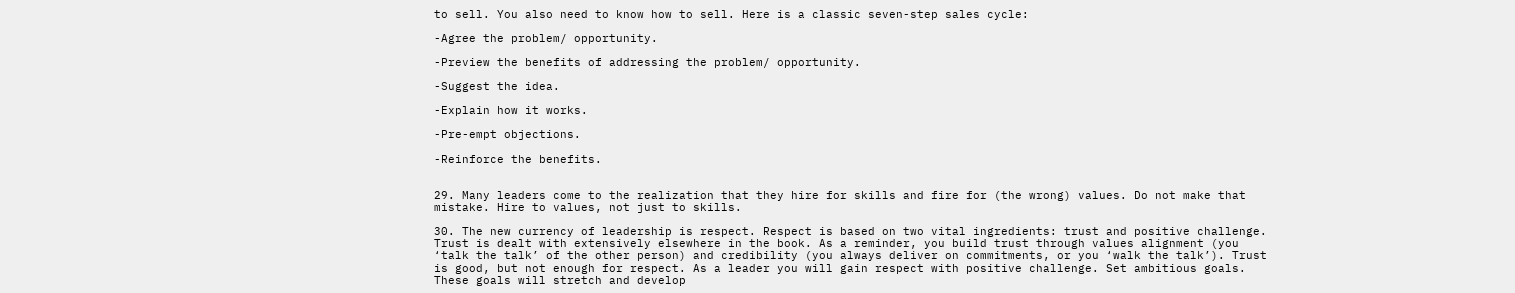to sell. You also need to know how to sell. Here is a classic seven-step sales cycle:

-Agree the problem/ opportunity.

-Preview the benefits of addressing the problem/ opportunity.

-Suggest the idea.

-Explain how it works.

-Pre-empt objections.

-Reinforce the benefits.


29. Many leaders come to the realization that they hire for skills and fire for (the wrong) values. Do not make that mistake. Hire to values, not just to skills.

30. The new currency of leadership is respect. Respect is based on two vital ingredients: trust and positive challenge. Trust is dealt with extensively elsewhere in the book. As a reminder, you build trust through values alignment (you ‘talk the talk’ of the other person) and credibility (you always deliver on commitments, or you ‘walk the talk’). Trust is good, but not enough for respect. As a leader you will gain respect with positive challenge. Set ambitious goals. These goals will stretch and develop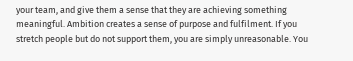your team, and give them a sense that they are achieving something meaningful. Ambition creates a sense of purpose and fulfilment. If you stretch people but do not support them, you are simply unreasonable. You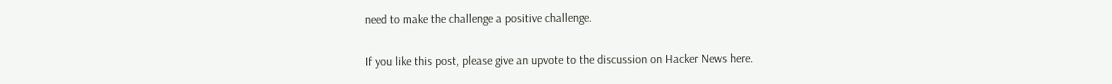need to make the challenge a positive challenge.

If you like this post, please give an upvote to the discussion on Hacker News here.